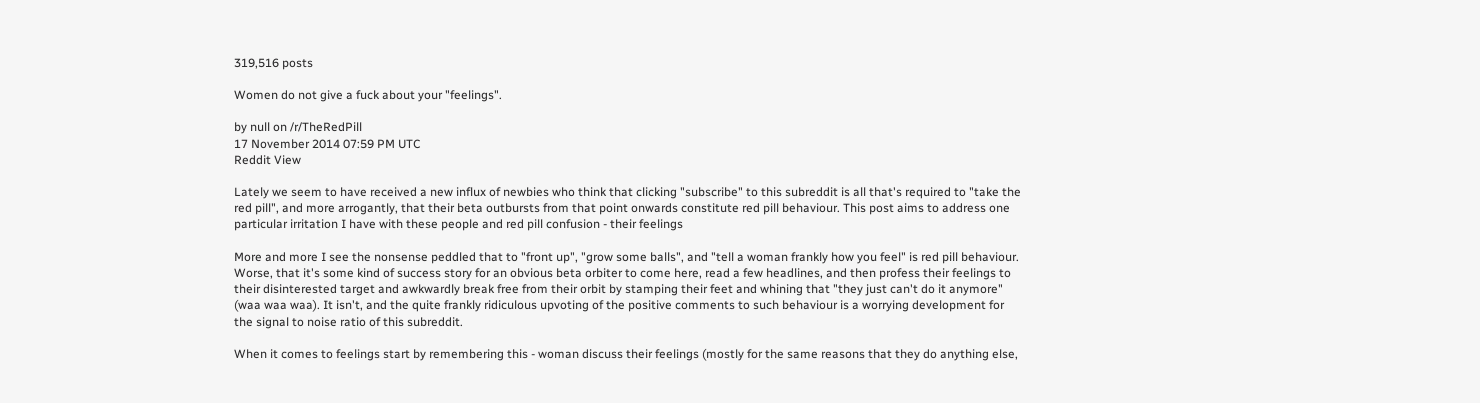319,516 posts

Women do not give a fuck about your "feelings".

by null on /r/TheRedPill
17 November 2014 07:59 PM UTC
Reddit View

Lately we seem to have received a new influx of newbies who think that clicking "subscribe" to this subreddit is all that's required to "take the red pill", and more arrogantly, that their beta outbursts from that point onwards constitute red pill behaviour. This post aims to address one particular irritation I have with these people and red pill confusion - their feelings

More and more I see the nonsense peddled that to "front up", "grow some balls", and "tell a woman frankly how you feel" is red pill behaviour. Worse, that it's some kind of success story for an obvious beta orbiter to come here, read a few headlines, and then profess their feelings to their disinterested target and awkwardly break free from their orbit by stamping their feet and whining that "they just can't do it anymore" (waa waa waa). It isn't, and the quite frankly ridiculous upvoting of the positive comments to such behaviour is a worrying development for the signal to noise ratio of this subreddit.

When it comes to feelings start by remembering this - woman discuss their feelings (mostly for the same reasons that they do anything else,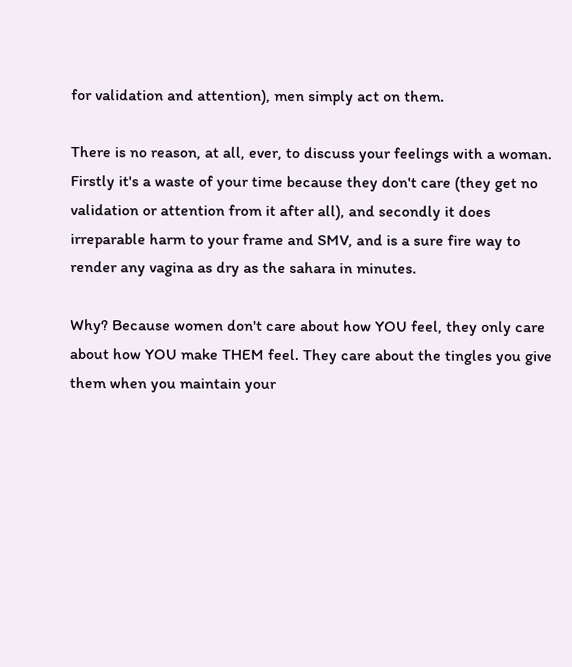for validation and attention), men simply act on them.

There is no reason, at all, ever, to discuss your feelings with a woman. Firstly it's a waste of your time because they don't care (they get no validation or attention from it after all), and secondly it does irreparable harm to your frame and SMV, and is a sure fire way to render any vagina as dry as the sahara in minutes.

Why? Because women don't care about how YOU feel, they only care about how YOU make THEM feel. They care about the tingles you give them when you maintain your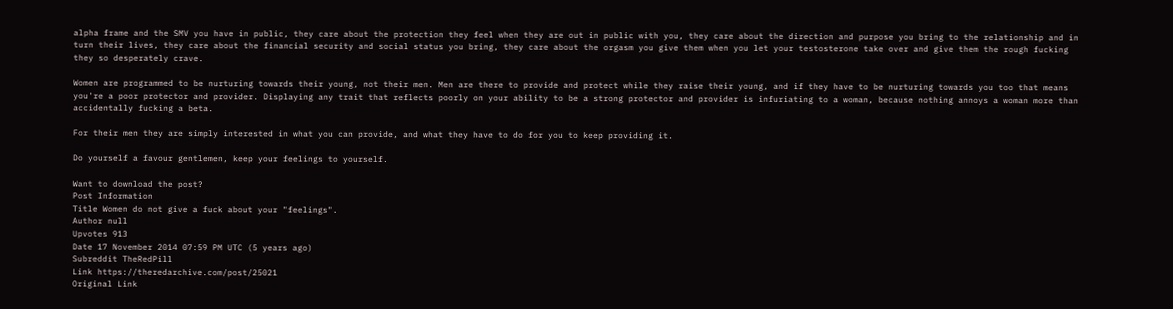alpha frame and the SMV you have in public, they care about the protection they feel when they are out in public with you, they care about the direction and purpose you bring to the relationship and in turn their lives, they care about the financial security and social status you bring, they care about the orgasm you give them when you let your testosterone take over and give them the rough fucking they so desperately crave.

Women are programmed to be nurturing towards their young, not their men. Men are there to provide and protect while they raise their young, and if they have to be nurturing towards you too that means you're a poor protector and provider. Displaying any trait that reflects poorly on your ability to be a strong protector and provider is infuriating to a woman, because nothing annoys a woman more than accidentally fucking a beta.

For their men they are simply interested in what you can provide, and what they have to do for you to keep providing it.

Do yourself a favour gentlemen, keep your feelings to yourself.

Want to download the post?
Post Information
Title Women do not give a fuck about your "feelings".
Author null
Upvotes 913
Date 17 November 2014 07:59 PM UTC (5 years ago)
Subreddit TheRedPill
Link https://theredarchive.com/post/25021
Original Link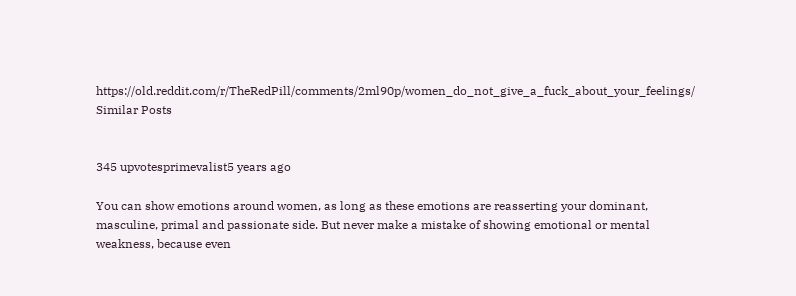https://old.reddit.com/r/TheRedPill/comments/2ml90p/women_do_not_give_a_fuck_about_your_feelings/
Similar Posts


345 upvotesprimevalist5 years ago

You can show emotions around women, as long as these emotions are reasserting your dominant, masculine, primal and passionate side. But never make a mistake of showing emotional or mental weakness, because even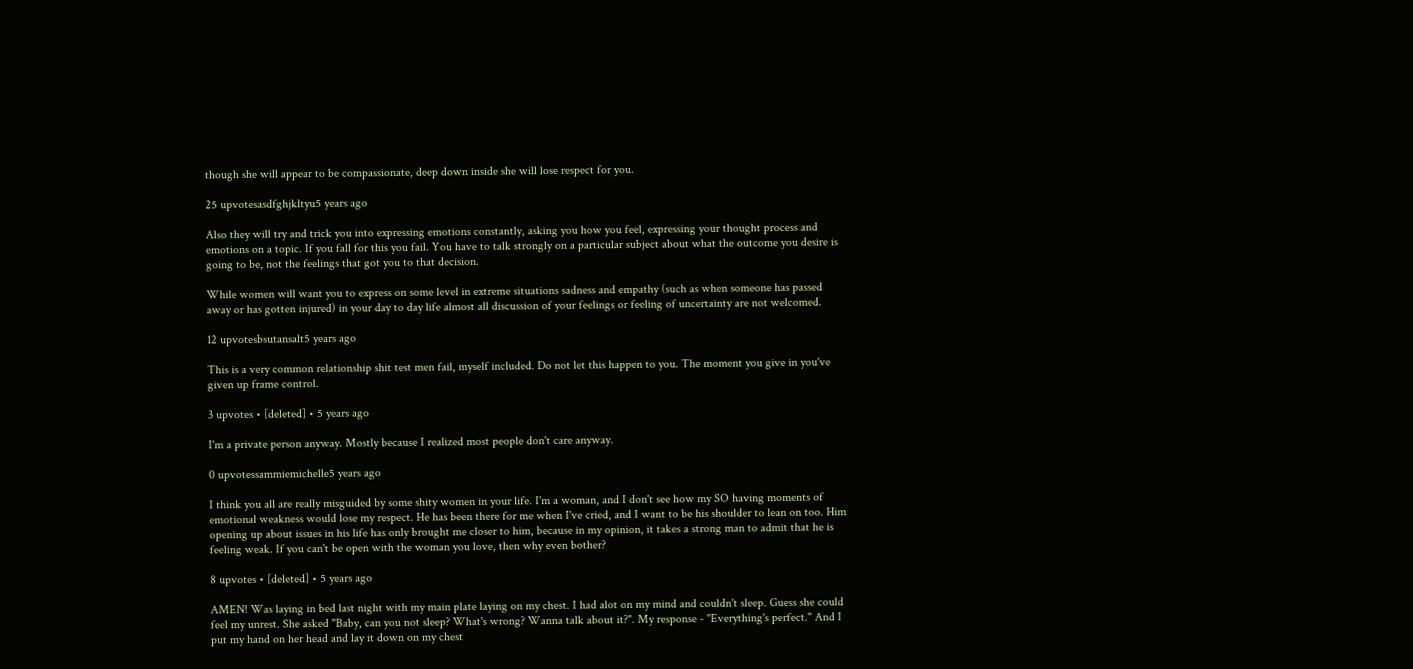though she will appear to be compassionate, deep down inside she will lose respect for you.

25 upvotesasdfghjkltyu5 years ago

Also they will try and trick you into expressing emotions constantly, asking you how you feel, expressing your thought process and emotions on a topic. If you fall for this you fail. You have to talk strongly on a particular subject about what the outcome you desire is going to be, not the feelings that got you to that decision.

While women will want you to express on some level in extreme situations sadness and empathy (such as when someone has passed away or has gotten injured) in your day to day life almost all discussion of your feelings or feeling of uncertainty are not welcomed.

12 upvotesbsutansalt5 years ago

This is a very common relationship shit test men fail, myself included. Do not let this happen to you. The moment you give in you've given up frame control.

3 upvotes • [deleted] • 5 years ago

I'm a private person anyway. Mostly because I realized most people don't care anyway.

0 upvotessammiemichelle5 years ago

I think you all are really misguided by some shity women in your life. I'm a woman, and I don't see how my SO having moments of emotional weakness would lose my respect. He has been there for me when I've cried, and I want to be his shoulder to lean on too. Him opening up about issues in his life has only brought me closer to him, because in my opinion, it takes a strong man to admit that he is feeling weak. If you can't be open with the woman you love, then why even bother?

8 upvotes • [deleted] • 5 years ago

AMEN! Was laying in bed last night with my main plate laying on my chest. I had alot on my mind and couldn't sleep. Guess she could feel my unrest. She asked "Baby, can you not sleep? What's wrong? Wanna talk about it?". My response - "Everything's perfect." And I put my hand on her head and lay it down on my chest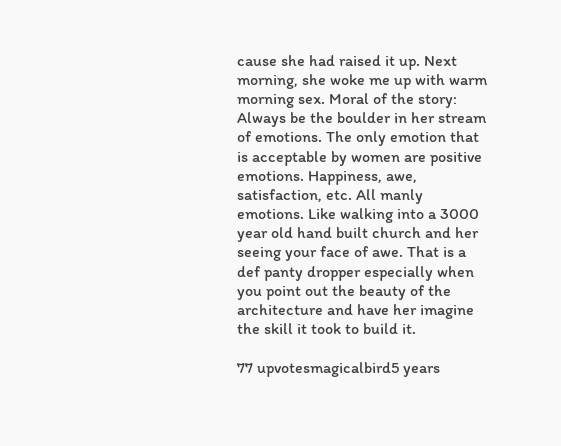cause she had raised it up. Next morning, she woke me up with warm morning sex. Moral of the story: Always be the boulder in her stream of emotions. The only emotion that is acceptable by women are positive emotions. Happiness, awe, satisfaction, etc. All manly emotions. Like walking into a 3000 year old hand built church and her seeing your face of awe. That is a def panty dropper especially when you point out the beauty of the architecture and have her imagine the skill it took to build it.

77 upvotesmagicalbird5 years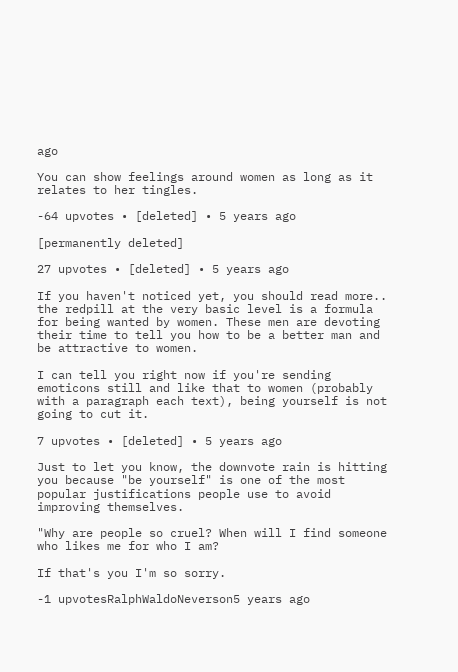ago

You can show feelings around women as long as it relates to her tingles.

-64 upvotes • [deleted] • 5 years ago

[permanently deleted]

27 upvotes • [deleted] • 5 years ago

If you haven't noticed yet, you should read more.. the redpill at the very basic level is a formula for being wanted by women. These men are devoting their time to tell you how to be a better man and be attractive to women.

I can tell you right now if you're sending emoticons still and like that to women (probably with a paragraph each text), being yourself is not going to cut it.

7 upvotes • [deleted] • 5 years ago

Just to let you know, the downvote rain is hitting you because "be yourself" is one of the most popular justifications people use to avoid improving themselves.

"Why are people so cruel? When will I find someone who likes me for who I am?

If that's you I'm so sorry.

-1 upvotesRalphWaldoNeverson5 years ago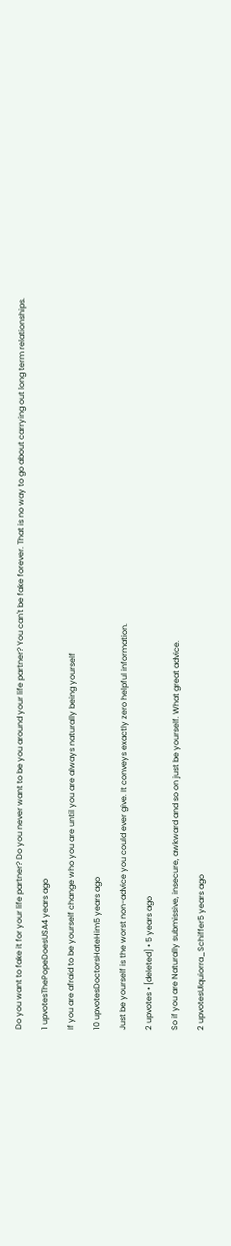Do you want to fake it for your life partner? Do you never want to be you around your life partner? You can't be fake forever. That is no way to go about carrying out long term relationships.

1 upvotesThePopeDoesUSA4 years ago

If you are afraid to be yourself change who you are until you are always naturally being yourself

10 upvotesDoctorsHateHim5 years ago

Just be yourself is the worst non-advice you could ever give. It conveys exactly zero helpful information.

2 upvotes • [deleted] • 5 years ago

So if you are Naturally submissive, insecure, awkward and so on just be yourself. What great advice.

2 upvotesUlquiorra_Schiffer5 years ago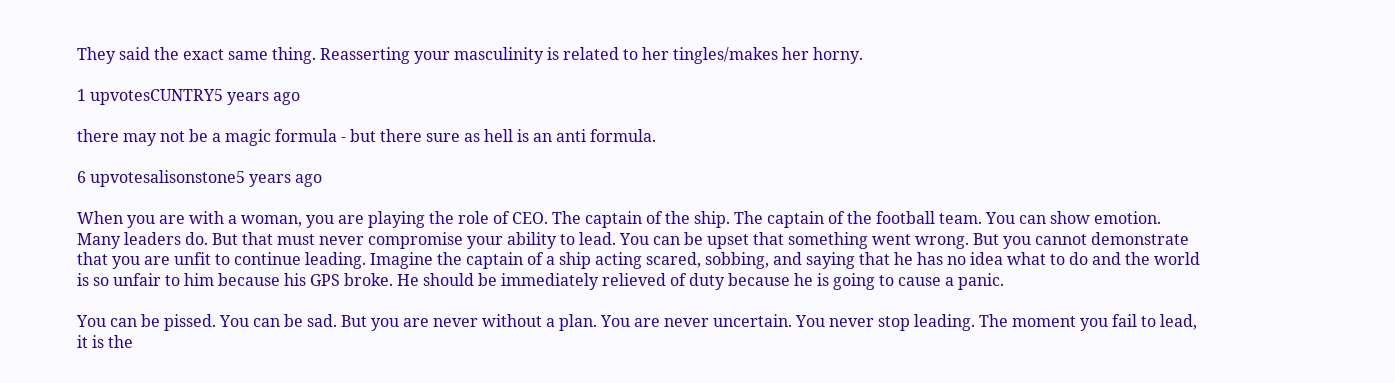They said the exact same thing. Reasserting your masculinity is related to her tingles/makes her horny.

1 upvotesCUNTRY5 years ago

there may not be a magic formula - but there sure as hell is an anti formula.

6 upvotesalisonstone5 years ago

When you are with a woman, you are playing the role of CEO. The captain of the ship. The captain of the football team. You can show emotion. Many leaders do. But that must never compromise your ability to lead. You can be upset that something went wrong. But you cannot demonstrate that you are unfit to continue leading. Imagine the captain of a ship acting scared, sobbing, and saying that he has no idea what to do and the world is so unfair to him because his GPS broke. He should be immediately relieved of duty because he is going to cause a panic.

You can be pissed. You can be sad. But you are never without a plan. You are never uncertain. You never stop leading. The moment you fail to lead, it is the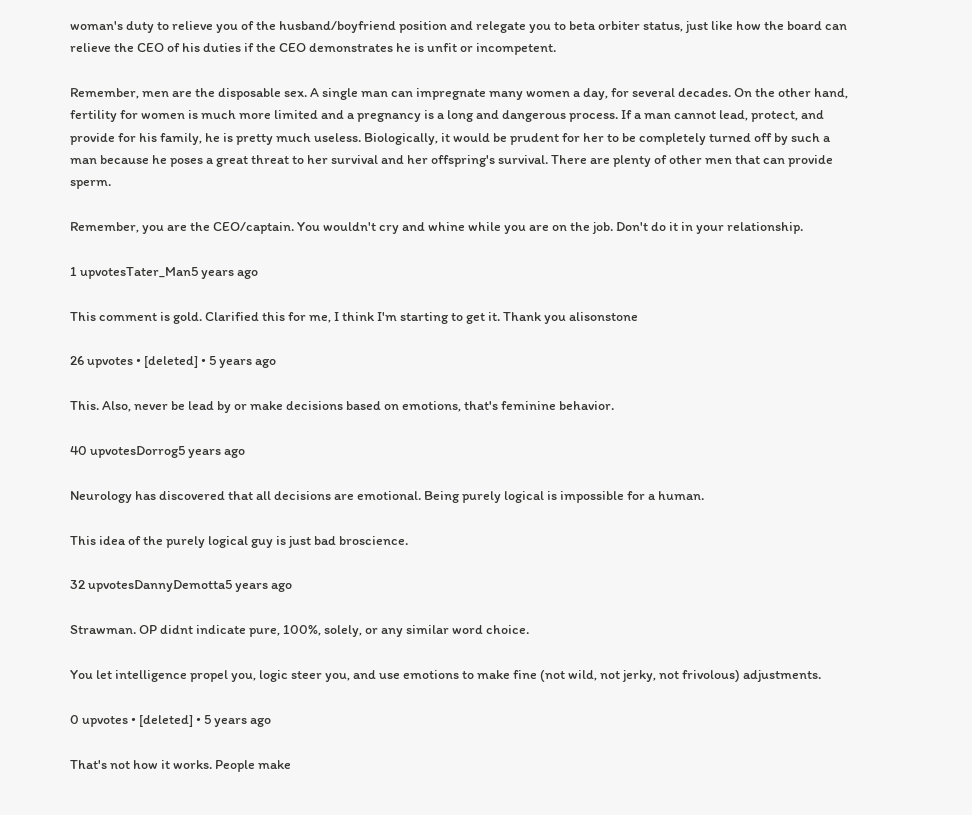woman's duty to relieve you of the husband/boyfriend position and relegate you to beta orbiter status, just like how the board can relieve the CEO of his duties if the CEO demonstrates he is unfit or incompetent.

Remember, men are the disposable sex. A single man can impregnate many women a day, for several decades. On the other hand, fertility for women is much more limited and a pregnancy is a long and dangerous process. If a man cannot lead, protect, and provide for his family, he is pretty much useless. Biologically, it would be prudent for her to be completely turned off by such a man because he poses a great threat to her survival and her offspring's survival. There are plenty of other men that can provide sperm.

Remember, you are the CEO/captain. You wouldn't cry and whine while you are on the job. Don't do it in your relationship.

1 upvotesTater_Man5 years ago

This comment is gold. Clarified this for me, I think I'm starting to get it. Thank you alisonstone

26 upvotes • [deleted] • 5 years ago

This. Also, never be lead by or make decisions based on emotions, that's feminine behavior.

40 upvotesDorrog5 years ago

Neurology has discovered that all decisions are emotional. Being purely logical is impossible for a human.

This idea of the purely logical guy is just bad broscience.

32 upvotesDannyDemotta5 years ago

Strawman. OP didnt indicate pure, 100%, solely, or any similar word choice.

You let intelligence propel you, logic steer you, and use emotions to make fine (not wild, not jerky, not frivolous) adjustments.

0 upvotes • [deleted] • 5 years ago

That's not how it works. People make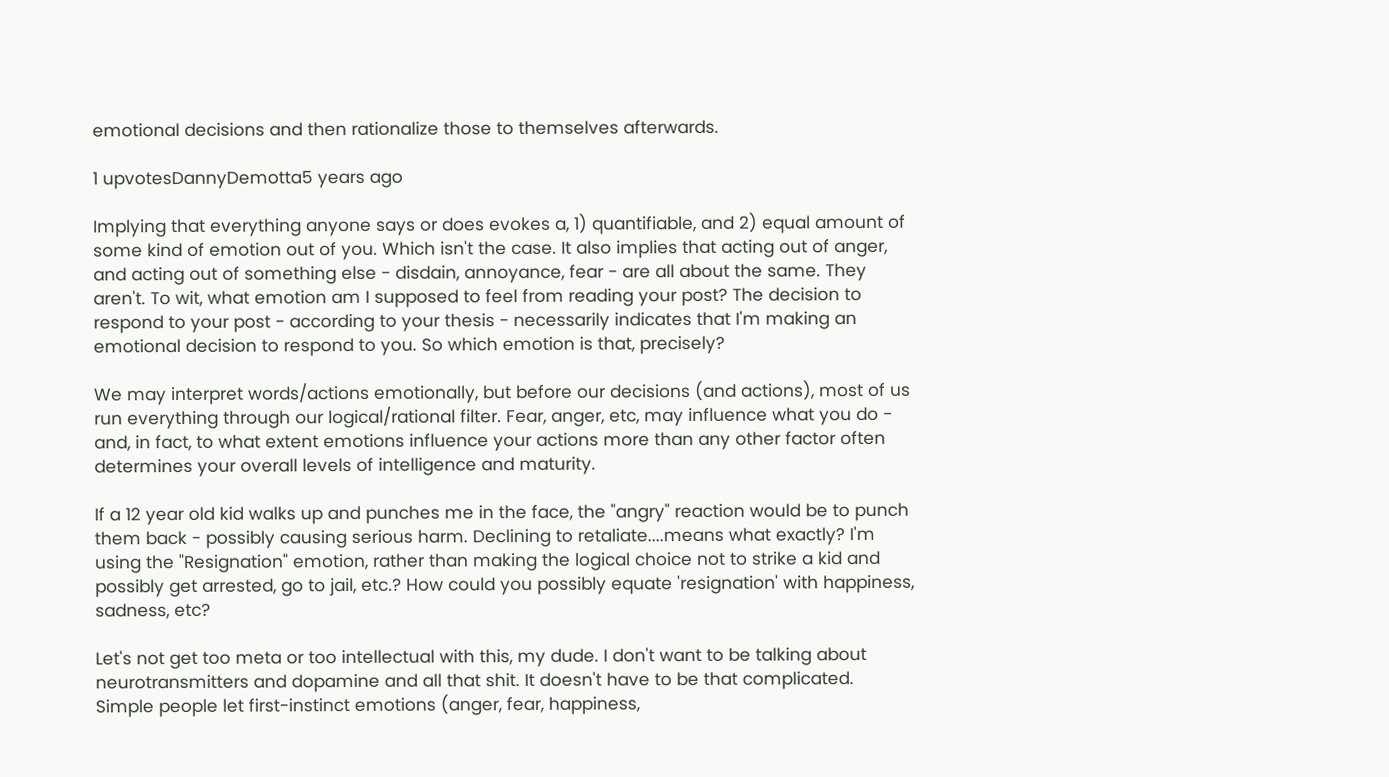emotional decisions and then rationalize those to themselves afterwards.

1 upvotesDannyDemotta5 years ago

Implying that everything anyone says or does evokes a, 1) quantifiable, and 2) equal amount of some kind of emotion out of you. Which isn't the case. It also implies that acting out of anger, and acting out of something else - disdain, annoyance, fear - are all about the same. They aren't. To wit, what emotion am I supposed to feel from reading your post? The decision to respond to your post - according to your thesis - necessarily indicates that I'm making an emotional decision to respond to you. So which emotion is that, precisely?

We may interpret words/actions emotionally, but before our decisions (and actions), most of us run everything through our logical/rational filter. Fear, anger, etc, may influence what you do - and, in fact, to what extent emotions influence your actions more than any other factor often determines your overall levels of intelligence and maturity.

If a 12 year old kid walks up and punches me in the face, the "angry" reaction would be to punch them back - possibly causing serious harm. Declining to retaliate....means what exactly? I'm using the "Resignation" emotion, rather than making the logical choice not to strike a kid and possibly get arrested, go to jail, etc.? How could you possibly equate 'resignation' with happiness, sadness, etc?

Let's not get too meta or too intellectual with this, my dude. I don't want to be talking about neurotransmitters and dopamine and all that shit. It doesn't have to be that complicated. Simple people let first-instinct emotions (anger, fear, happiness,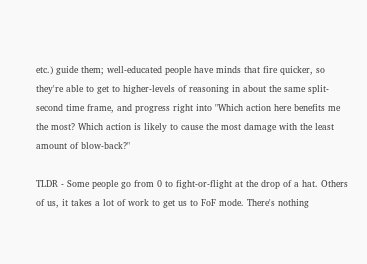etc.) guide them; well-educated people have minds that fire quicker, so they're able to get to higher-levels of reasoning in about the same split-second time frame, and progress right into "Which action here benefits me the most? Which action is likely to cause the most damage with the least amount of blow-back?"

TLDR - Some people go from 0 to fight-or-flight at the drop of a hat. Others of us, it takes a lot of work to get us to FoF mode. There's nothing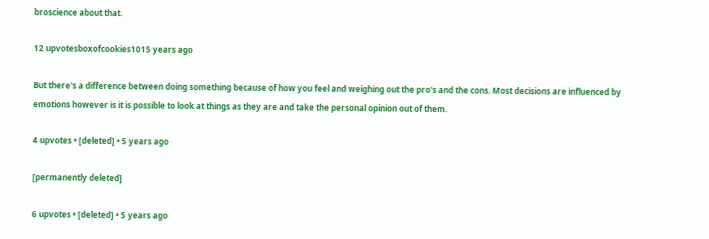broscience about that.

12 upvotesboxofcookies1015 years ago

But there's a difference between doing something because of how you feel and weighing out the pro's and the cons. Most decisions are influenced by emotions however is it is possible to look at things as they are and take the personal opinion out of them.

4 upvotes • [deleted] • 5 years ago

[permanently deleted]

6 upvotes • [deleted] • 5 years ago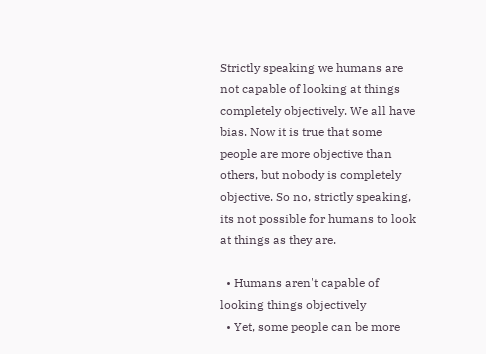Strictly speaking we humans are not capable of looking at things completely objectively. We all have bias. Now it is true that some people are more objective than others, but nobody is completely objective. So no, strictly speaking, its not possible for humans to look at things as they are.

  • Humans aren't capable of looking things objectively
  • Yet, some people can be more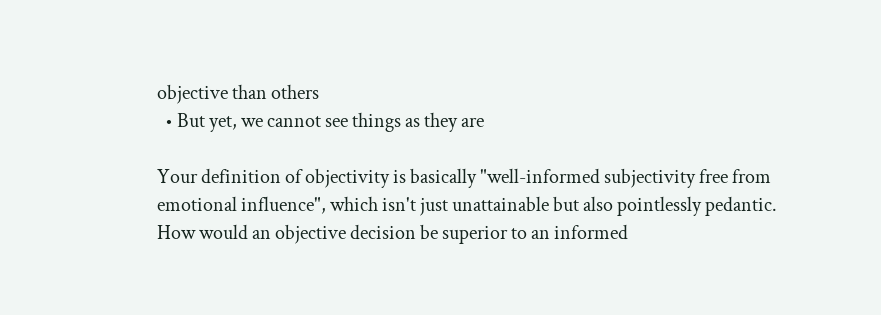objective than others
  • But yet, we cannot see things as they are

Your definition of objectivity is basically "well-informed subjectivity free from emotional influence", which isn't just unattainable but also pointlessly pedantic. How would an objective decision be superior to an informed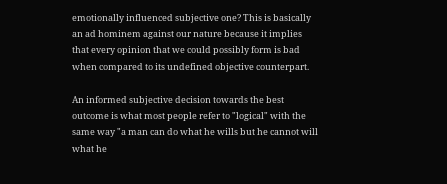emotionally influenced subjective one? This is basically an ad hominem against our nature because it implies that every opinion that we could possibly form is bad when compared to its undefined objective counterpart.

An informed subjective decision towards the best outcome is what most people refer to "logical" with the same way "a man can do what he wills but he cannot will what he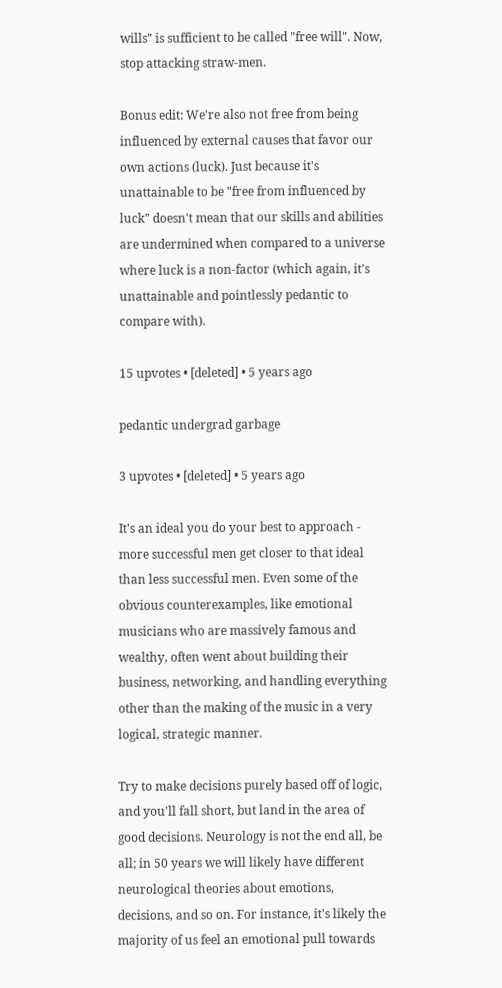wills" is sufficient to be called "free will". Now, stop attacking straw-men.

Bonus edit: We're also not free from being influenced by external causes that favor our own actions (luck). Just because it's unattainable to be "free from influenced by luck" doesn't mean that our skills and abilities are undermined when compared to a universe where luck is a non-factor (which again, it's unattainable and pointlessly pedantic to compare with).

15 upvotes • [deleted] • 5 years ago

pedantic undergrad garbage

3 upvotes • [deleted] • 5 years ago

It's an ideal you do your best to approach - more successful men get closer to that ideal than less successful men. Even some of the obvious counterexamples, like emotional musicians who are massively famous and wealthy, often went about building their business, networking, and handling everything other than the making of the music in a very logical, strategic manner.

Try to make decisions purely based off of logic, and you'll fall short, but land in the area of good decisions. Neurology is not the end all, be all; in 50 years we will likely have different neurological theories about emotions, decisions, and so on. For instance, it's likely the majority of us feel an emotional pull towards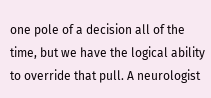one pole of a decision all of the time, but we have the logical ability to override that pull. A neurologist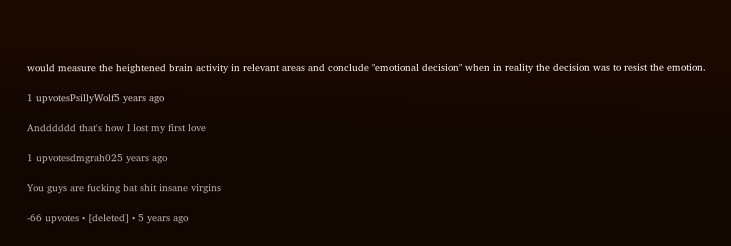would measure the heightened brain activity in relevant areas and conclude "emotional decision" when in reality the decision was to resist the emotion.

1 upvotesPsillyWolf5 years ago

Andddddd that's how I lost my first love

1 upvotesdmgrah025 years ago

You guys are fucking bat shit insane virgins

-66 upvotes • [deleted] • 5 years ago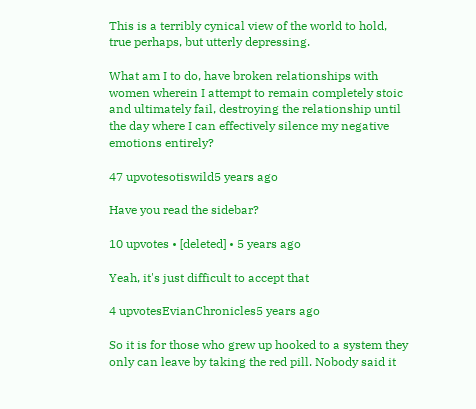This is a terribly cynical view of the world to hold, true perhaps, but utterly depressing.

What am I to do, have broken relationships with women wherein I attempt to remain completely stoic and ultimately fail, destroying the relationship until the day where I can effectively silence my negative emotions entirely?

47 upvotesotiswild5 years ago

Have you read the sidebar?

10 upvotes • [deleted] • 5 years ago

Yeah, it's just difficult to accept that

4 upvotesEvianChronicles5 years ago

So it is for those who grew up hooked to a system they only can leave by taking the red pill. Nobody said it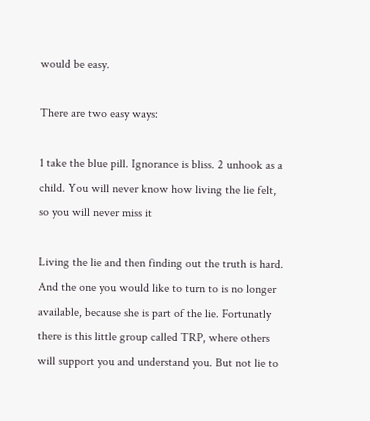would be easy.

There are two easy ways:

1 take the blue pill. Ignorance is bliss. 2 unhook as a child. You will never know how living the lie felt, so you will never miss it

Living the lie and then finding out the truth is hard. And the one you would like to turn to is no longer available, because she is part of the lie. Fortunatly there is this little group called TRP, where others will support you and understand you. But not lie to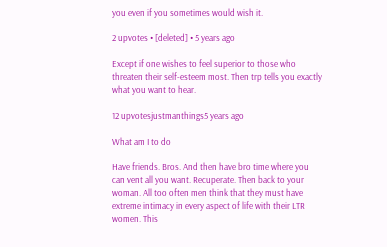you even if you sometimes would wish it.

2 upvotes • [deleted] • 5 years ago

Except if one wishes to feel superior to those who threaten their self-esteem most. Then trp tells you exactly what you want to hear.

12 upvotesjustmanthings5 years ago

What am I to do

Have friends. Bros. And then have bro time where you can vent all you want. Recuperate. Then back to your woman. All too often men think that they must have extreme intimacy in every aspect of life with their LTR women. This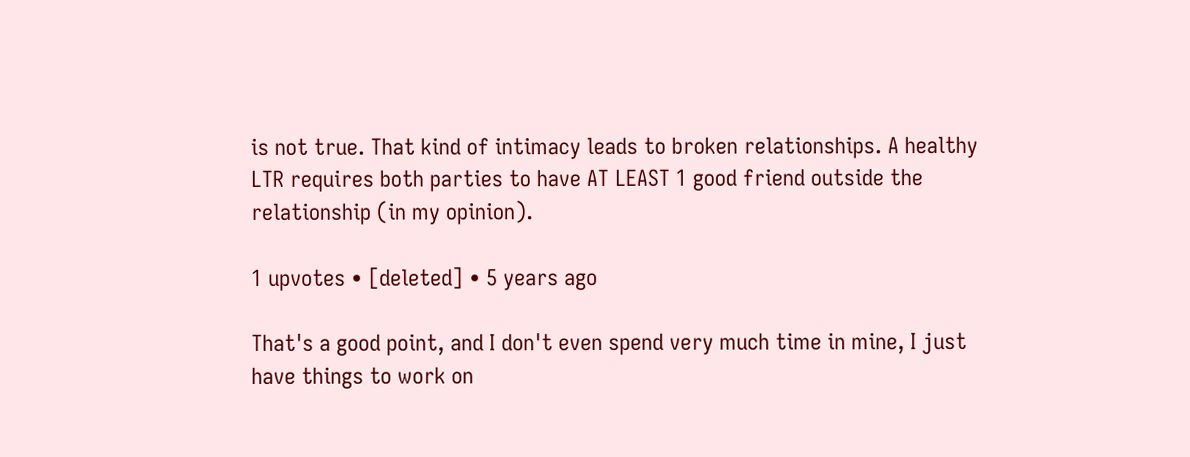is not true. That kind of intimacy leads to broken relationships. A healthy LTR requires both parties to have AT LEAST 1 good friend outside the relationship (in my opinion).

1 upvotes • [deleted] • 5 years ago

That's a good point, and I don't even spend very much time in mine, I just have things to work on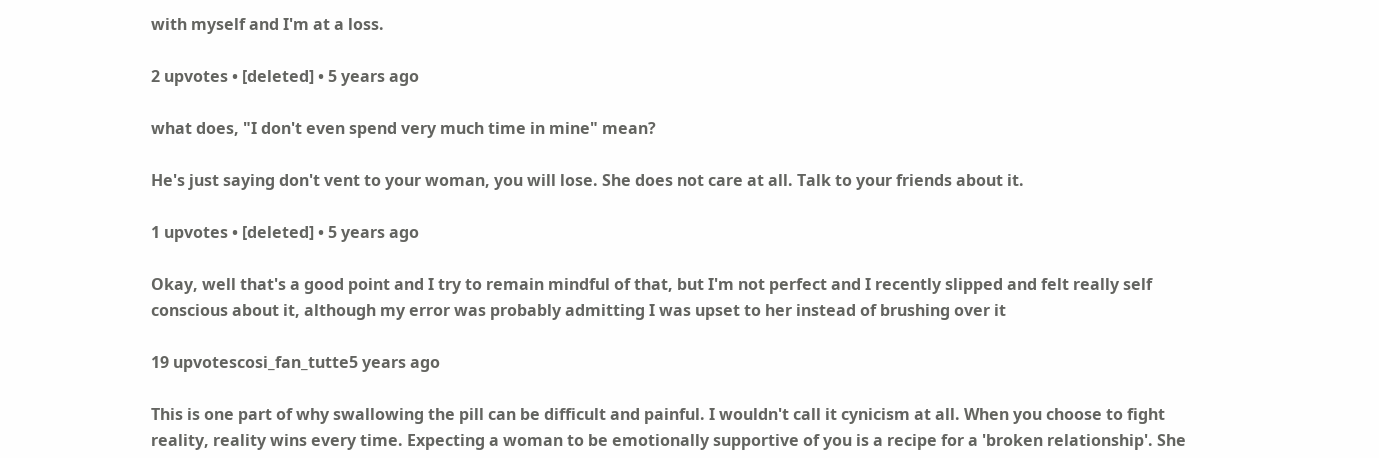with myself and I'm at a loss.

2 upvotes • [deleted] • 5 years ago

what does, "I don't even spend very much time in mine" mean?

He's just saying don't vent to your woman, you will lose. She does not care at all. Talk to your friends about it.

1 upvotes • [deleted] • 5 years ago

Okay, well that's a good point and I try to remain mindful of that, but I'm not perfect and I recently slipped and felt really self conscious about it, although my error was probably admitting I was upset to her instead of brushing over it

19 upvotescosi_fan_tutte5 years ago

This is one part of why swallowing the pill can be difficult and painful. I wouldn't call it cynicism at all. When you choose to fight reality, reality wins every time. Expecting a woman to be emotionally supportive of you is a recipe for a 'broken relationship'. She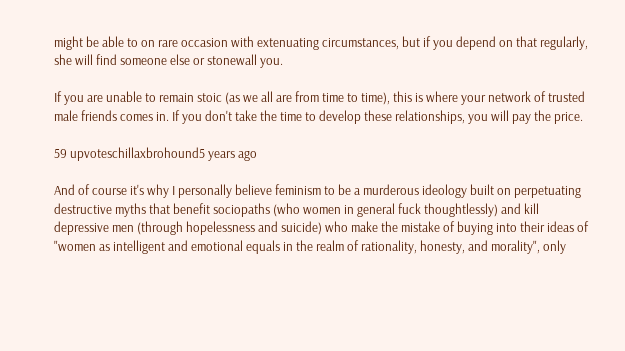might be able to on rare occasion with extenuating circumstances, but if you depend on that regularly, she will find someone else or stonewall you.

If you are unable to remain stoic (as we all are from time to time), this is where your network of trusted male friends comes in. If you don't take the time to develop these relationships, you will pay the price.

59 upvoteschillaxbrohound5 years ago

And of course it's why I personally believe feminism to be a murderous ideology built on perpetuating destructive myths that benefit sociopaths (who women in general fuck thoughtlessly) and kill depressive men (through hopelessness and suicide) who make the mistake of buying into their ideas of "women as intelligent and emotional equals in the realm of rationality, honesty, and morality", only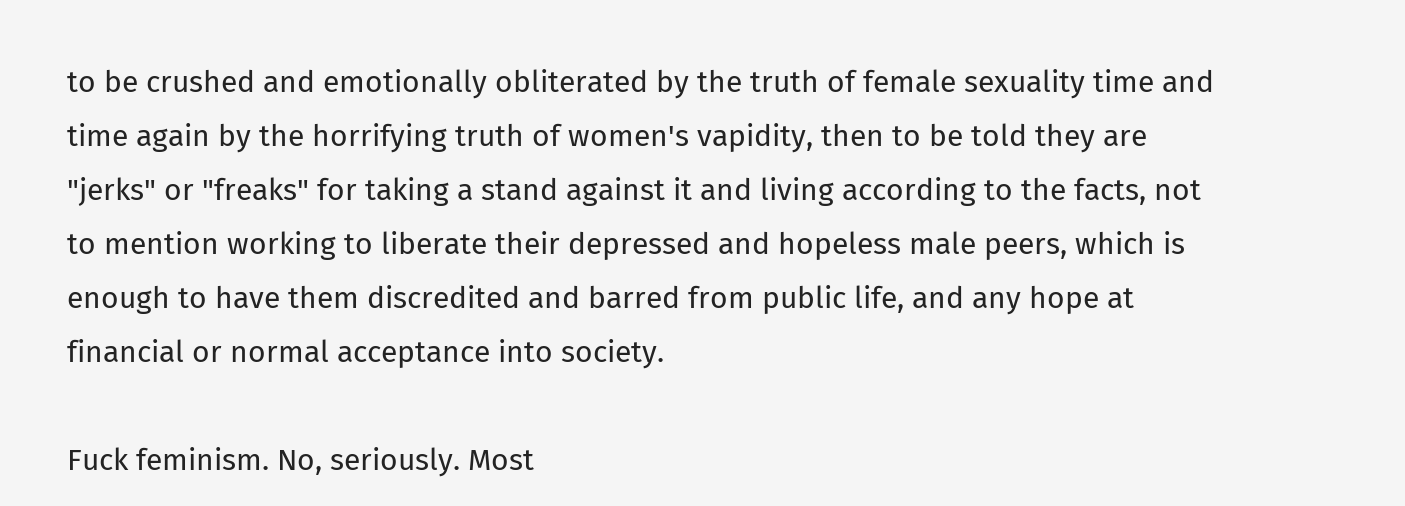to be crushed and emotionally obliterated by the truth of female sexuality time and time again by the horrifying truth of women's vapidity, then to be told they are "jerks" or "freaks" for taking a stand against it and living according to the facts, not to mention working to liberate their depressed and hopeless male peers, which is enough to have them discredited and barred from public life, and any hope at financial or normal acceptance into society.

Fuck feminism. No, seriously. Most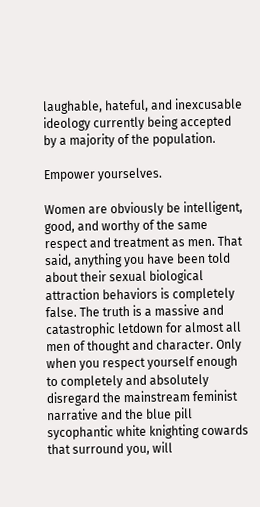laughable, hateful, and inexcusable ideology currently being accepted by a majority of the population.

Empower yourselves.

Women are obviously be intelligent, good, and worthy of the same respect and treatment as men. That said, anything you have been told about their sexual biological attraction behaviors is completely false. The truth is a massive and catastrophic letdown for almost all men of thought and character. Only when you respect yourself enough to completely and absolutely disregard the mainstream feminist narrative and the blue pill sycophantic white knighting cowards that surround you, will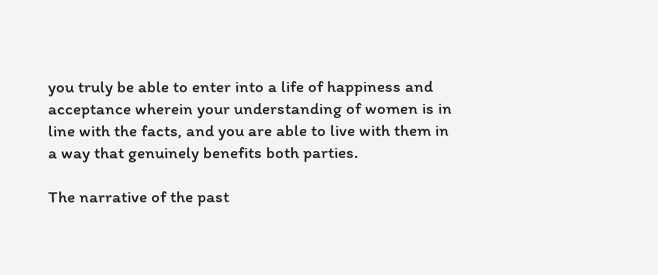you truly be able to enter into a life of happiness and acceptance wherein your understanding of women is in line with the facts, and you are able to live with them in a way that genuinely benefits both parties.

The narrative of the past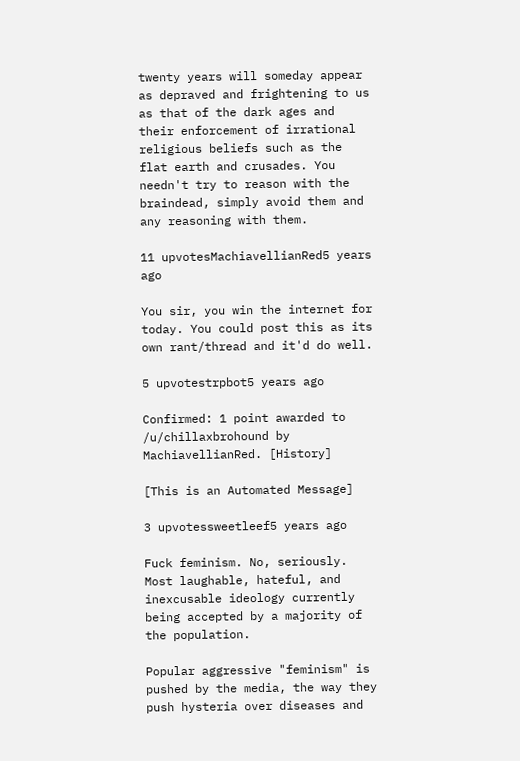twenty years will someday appear as depraved and frightening to us as that of the dark ages and their enforcement of irrational religious beliefs such as the flat earth and crusades. You needn't try to reason with the braindead, simply avoid them and any reasoning with them.

11 upvotesMachiavellianRed5 years ago

You sir, you win the internet for today. You could post this as its own rant/thread and it'd do well.

5 upvotestrpbot5 years ago

Confirmed: 1 point awarded to /u/chillaxbrohound by MachiavellianRed. [History]

[This is an Automated Message]

3 upvotessweetleef5 years ago

Fuck feminism. No, seriously. Most laughable, hateful, and inexcusable ideology currently being accepted by a majority of the population.

Popular aggressive "feminism" is pushed by the media, the way they push hysteria over diseases and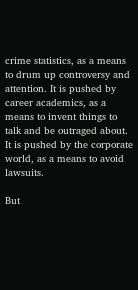crime statistics, as a means to drum up controversy and attention. It is pushed by career academics, as a means to invent things to talk and be outraged about. It is pushed by the corporate world, as a means to avoid lawsuits.

But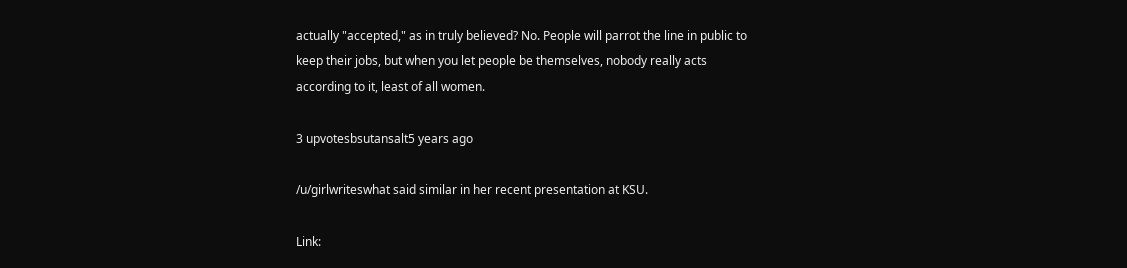actually "accepted," as in truly believed? No. People will parrot the line in public to keep their jobs, but when you let people be themselves, nobody really acts according to it, least of all women.

3 upvotesbsutansalt5 years ago

/u/girlwriteswhat said similar in her recent presentation at KSU.

Link: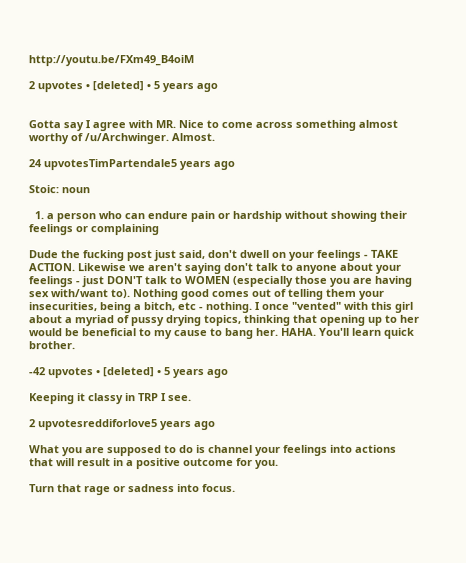http://youtu.be/FXm49_B4oiM

2 upvotes • [deleted] • 5 years ago


Gotta say I agree with MR. Nice to come across something almost worthy of /u/Archwinger. Almost.

24 upvotesTimPartendale5 years ago

Stoic: noun

  1. a person who can endure pain or hardship without showing their feelings or complaining

Dude the fucking post just said, don't dwell on your feelings - TAKE ACTION. Likewise we aren't saying don't talk to anyone about your feelings - just DON'T talk to WOMEN (especially those you are having sex with/want to). Nothing good comes out of telling them your insecurities, being a bitch, etc - nothing. I once "vented" with this girl about a myriad of pussy drying topics, thinking that opening up to her would be beneficial to my cause to bang her. HAHA. You'll learn quick brother.

-42 upvotes • [deleted] • 5 years ago

Keeping it classy in TRP I see.

2 upvotesreddiforlove5 years ago

What you are supposed to do is channel your feelings into actions that will result in a positive outcome for you.

Turn that rage or sadness into focus.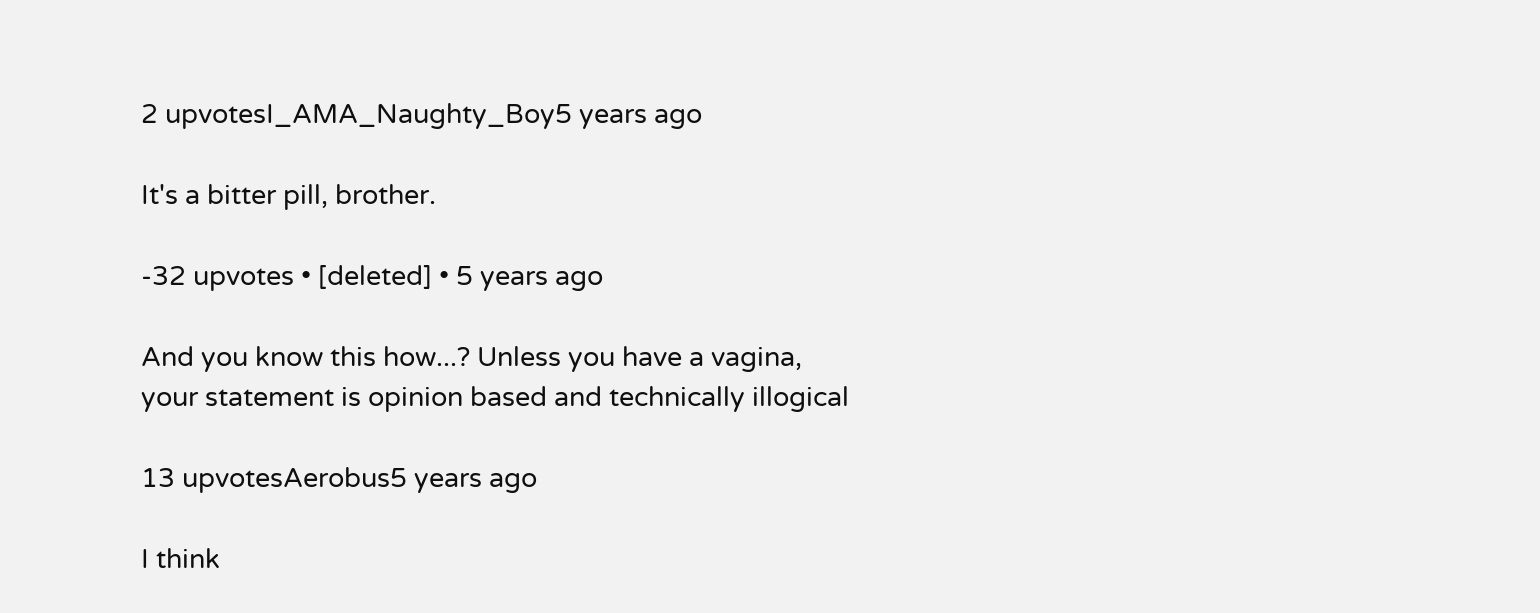2 upvotesI_AMA_Naughty_Boy5 years ago

It's a bitter pill, brother.

-32 upvotes • [deleted] • 5 years ago

And you know this how...? Unless you have a vagina, your statement is opinion based and technically illogical

13 upvotesAerobus5 years ago

I think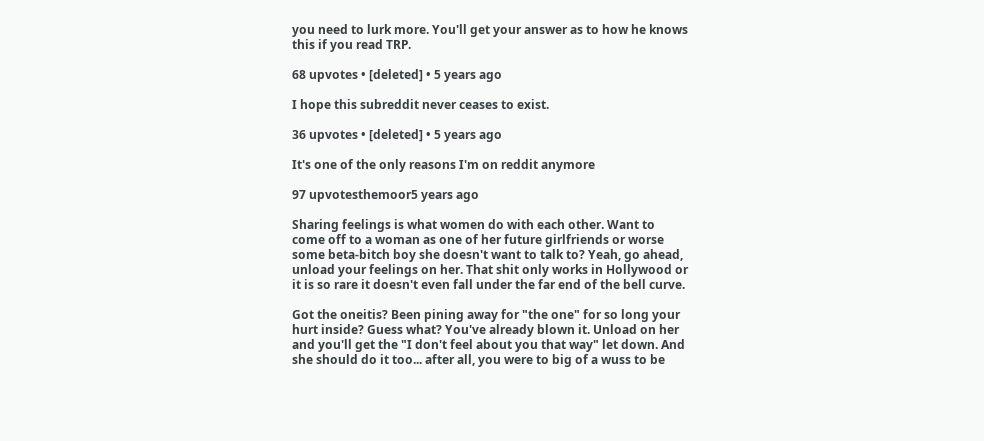you need to lurk more. You'll get your answer as to how he knows this if you read TRP.

68 upvotes • [deleted] • 5 years ago

I hope this subreddit never ceases to exist.

36 upvotes • [deleted] • 5 years ago

It's one of the only reasons I'm on reddit anymore

97 upvotesthemoor5 years ago

Sharing feelings is what women do with each other. Want to come off to a woman as one of her future girlfriends or worse some beta-bitch boy she doesn't want to talk to? Yeah, go ahead, unload your feelings on her. That shit only works in Hollywood or it is so rare it doesn't even fall under the far end of the bell curve.

Got the oneitis? Been pining away for "the one" for so long your hurt inside? Guess what? You've already blown it. Unload on her and you'll get the "I don't feel about you that way" let down. And she should do it too... after all, you were to big of a wuss to be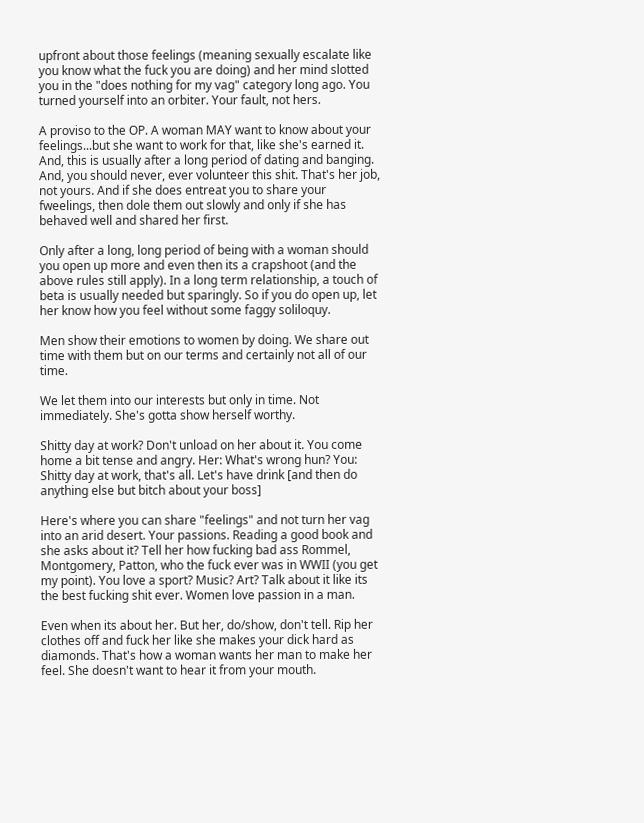upfront about those feelings (meaning sexually escalate like you know what the fuck you are doing) and her mind slotted you in the "does nothing for my vag" category long ago. You turned yourself into an orbiter. Your fault, not hers.

A proviso to the OP. A woman MAY want to know about your feelings...but she want to work for that, like she's earned it. And, this is usually after a long period of dating and banging. And, you should never, ever volunteer this shit. That's her job, not yours. And if she does entreat you to share your fweelings, then dole them out slowly and only if she has behaved well and shared her first.

Only after a long, long period of being with a woman should you open up more and even then its a crapshoot (and the above rules still apply). In a long term relationship, a touch of beta is usually needed but sparingly. So if you do open up, let her know how you feel without some faggy soliloquy.

Men show their emotions to women by doing. We share out time with them but on our terms and certainly not all of our time.

We let them into our interests but only in time. Not immediately. She's gotta show herself worthy.

Shitty day at work? Don't unload on her about it. You come home a bit tense and angry. Her: What's wrong hun? You: Shitty day at work, that's all. Let's have drink [and then do anything else but bitch about your boss]

Here's where you can share "feelings" and not turn her vag into an arid desert. Your passions. Reading a good book and she asks about it? Tell her how fucking bad ass Rommel, Montgomery, Patton, who the fuck ever was in WWII (you get my point). You love a sport? Music? Art? Talk about it like its the best fucking shit ever. Women love passion in a man.

Even when its about her. But her, do/show, don't tell. Rip her clothes off and fuck her like she makes your dick hard as diamonds. That's how a woman wants her man to make her feel. She doesn't want to hear it from your mouth.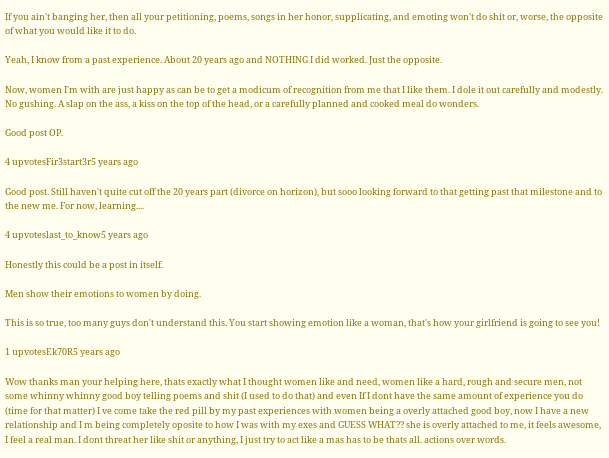If you ain't banging her, then all your petitioning, poems, songs in her honor, supplicating, and emoting won't do shit or, worse, the opposite of what you would like it to do.

Yeah, I know from a past experience. About 20 years ago and NOTHING I did worked. Just the opposite.

Now, women I'm with are just happy as can be to get a modicum of recognition from me that I like them. I dole it out carefully and modestly. No gushing. A slap on the ass, a kiss on the top of the head, or a carefully planned and cooked meal do wonders.

Good post OP.

4 upvotesFir3start3r5 years ago

Good post. Still haven't quite cut off the 20 years part (divorce on horizon), but sooo looking forward to that getting past that milestone and to the new me. For now, learning....

4 upvoteslast_to_know5 years ago

Honestly this could be a post in itself.

Men show their emotions to women by doing.

This is so true, too many guys don't understand this. You start showing emotion like a woman, that's how your girlfriend is going to see you!

1 upvotesEk70R5 years ago

Wow thanks man your helping here, thats exactly what I thought women like and need, women like a hard, rough and secure men, not some whinny whinny good boy telling poems and shit (I used to do that) and even If I dont have the same amount of experience you do (time for that matter) I ve come take the red pill by my past experiences with women being a overly attached good boy, now I have a new relationship and I m being completely oposite to how I was with my exes and GUESS WHAT?? she is overly attached to me, it feels awesome, I feel a real man. I dont threat her like shit or anything, I just try to act like a mas has to be thats all. actions over words.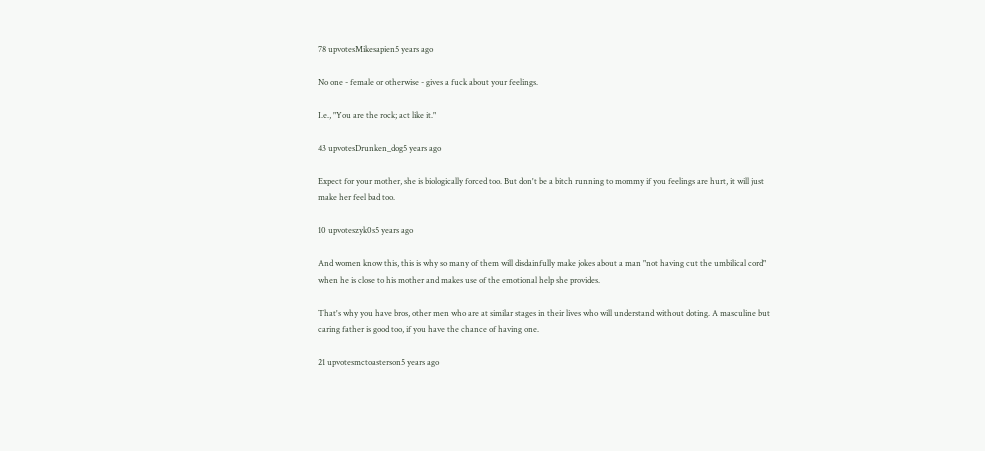78 upvotesMikesapien5 years ago

No one - female or otherwise - gives a fuck about your feelings.

I.e., "You are the rock; act like it."

43 upvotesDrunken_dog5 years ago

Expect for your mother, she is biologically forced too. But don't be a bitch running to mommy if you feelings are hurt, it will just make her feel bad too.

10 upvoteszyk0s5 years ago

And women know this, this is why so many of them will disdainfully make jokes about a man "not having cut the umbilical cord" when he is close to his mother and makes use of the emotional help she provides.

That's why you have bros, other men who are at similar stages in their lives who will understand without doting. A masculine but caring father is good too, if you have the chance of having one.

21 upvotesmctoasterson5 years ago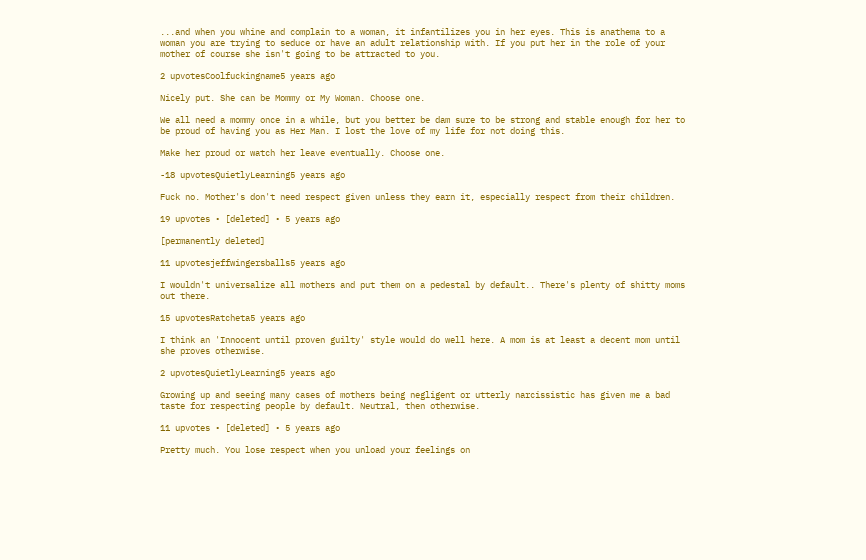...and when you whine and complain to a woman, it infantilizes you in her eyes. This is anathema to a woman you are trying to seduce or have an adult relationship with. If you put her in the role of your mother of course she isn't going to be attracted to you.

2 upvotesCoolfuckingname5 years ago

Nicely put. She can be Mommy or My Woman. Choose one.

We all need a mommy once in a while, but you better be dam sure to be strong and stable enough for her to be proud of having you as Her Man. I lost the love of my life for not doing this.

Make her proud or watch her leave eventually. Choose one.

-18 upvotesQuietlyLearning5 years ago

Fuck no. Mother's don't need respect given unless they earn it, especially respect from their children.

19 upvotes • [deleted] • 5 years ago

[permanently deleted]

11 upvotesjeffwingersballs5 years ago

I wouldn't universalize all mothers and put them on a pedestal by default.. There's plenty of shitty moms out there.

15 upvotesRatcheta5 years ago

I think an 'Innocent until proven guilty' style would do well here. A mom is at least a decent mom until she proves otherwise.

2 upvotesQuietlyLearning5 years ago

Growing up and seeing many cases of mothers being negligent or utterly narcissistic has given me a bad taste for respecting people by default. Neutral, then otherwise.

11 upvotes • [deleted] • 5 years ago

Pretty much. You lose respect when you unload your feelings on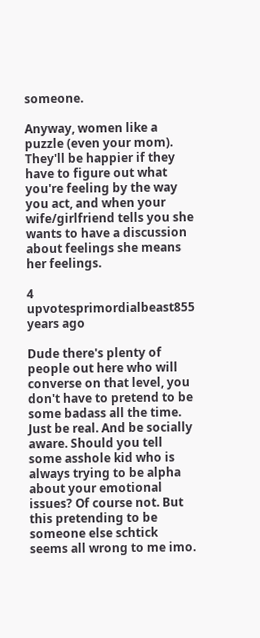someone.

Anyway, women like a puzzle (even your mom). They'll be happier if they have to figure out what you're feeling by the way you act, and when your wife/girlfriend tells you she wants to have a discussion about feelings she means her feelings.

4 upvotesprimordialbeast855 years ago

Dude there's plenty of people out here who will converse on that level, you don't have to pretend to be some badass all the time. Just be real. And be socially aware. Should you tell some asshole kid who is always trying to be alpha about your emotional issues? Of course not. But this pretending to be someone else schtick seems all wrong to me imo.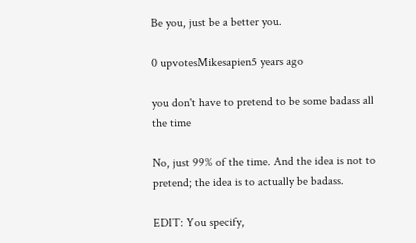Be you, just be a better you.

0 upvotesMikesapien5 years ago

you don't have to pretend to be some badass all the time

No, just 99% of the time. And the idea is not to pretend; the idea is to actually be badass.

EDIT: You specify,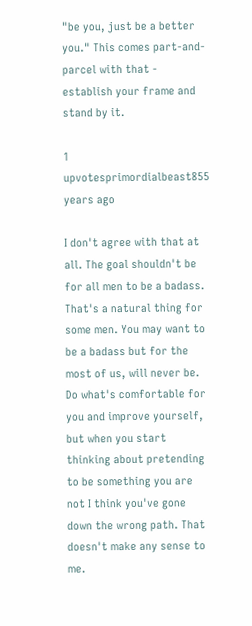"be you, just be a better you." This comes part-and-parcel with that - establish your frame and stand by it.

1 upvotesprimordialbeast855 years ago

I don't agree with that at all. The goal shouldn't be for all men to be a badass. That's a natural thing for some men. You may want to be a badass but for the most of us, will never be. Do what's comfortable for you and improve yourself, but when you start thinking about pretending to be something you are not I think you've gone down the wrong path. That doesn't make any sense to me.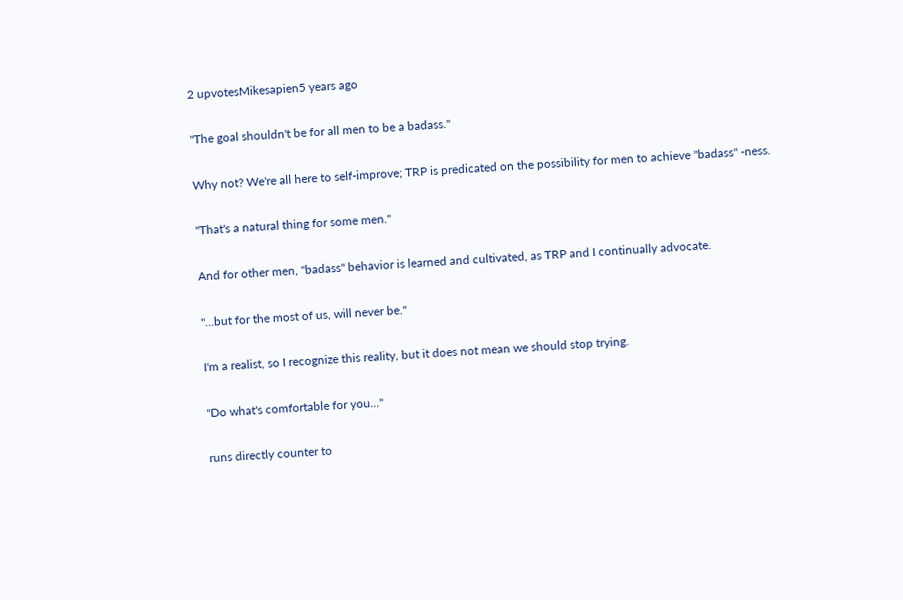2 upvotesMikesapien5 years ago

"The goal shouldn't be for all men to be a badass."

Why not? We're all here to self-improve; TRP is predicated on the possibility for men to achieve "badass" -ness.

"That's a natural thing for some men."

And for other men, "badass" behavior is learned and cultivated, as TRP and I continually advocate.

"...but for the most of us, will never be."

I'm a realist, so I recognize this reality, but it does not mean we should stop trying.

"Do what's comfortable for you..."

runs directly counter to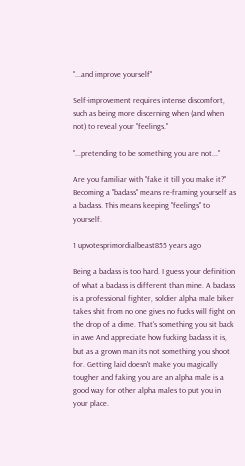"...and improve yourself"

Self-improvement requires intense discomfort, such as being more discerning when (and when not) to reveal your "feelings."

"...pretending to be something you are not..."

Are you familiar with "fake it till you make it?" Becoming a "badass" means re-framing yourself as a badass. This means keeping "feelings" to yourself.

1 upvotesprimordialbeast855 years ago

Being a badass is too hard. I guess your definition of what a badass is different than mine. A badass is a professional fighter, soldier alpha male biker takes shit from no one gives no fucks will fight on the drop of a dime. That's something you sit back in awe And appreciate how fucking badass it is, but as a grown man its not something you shoot for. Getting laid doesn't make you magically tougher and faking you are an alpha male is a good way for other alpha males to put you in your place.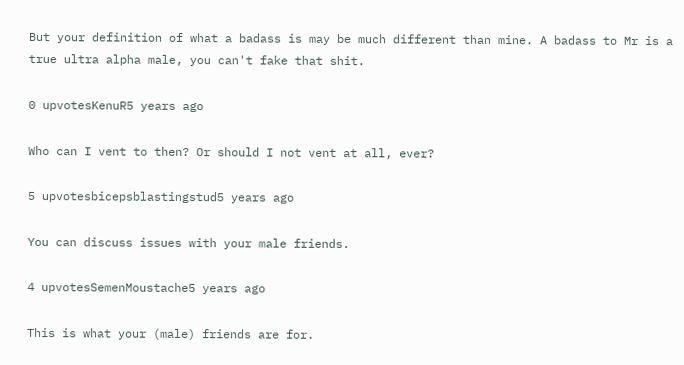But your definition of what a badass is may be much different than mine. A badass to Mr is a true ultra alpha male, you can't fake that shit.

0 upvotesKenuR5 years ago

Who can I vent to then? Or should I not vent at all, ever?

5 upvotesbicepsblastingstud5 years ago

You can discuss issues with your male friends.

4 upvotesSemenMoustache5 years ago

This is what your (male) friends are for.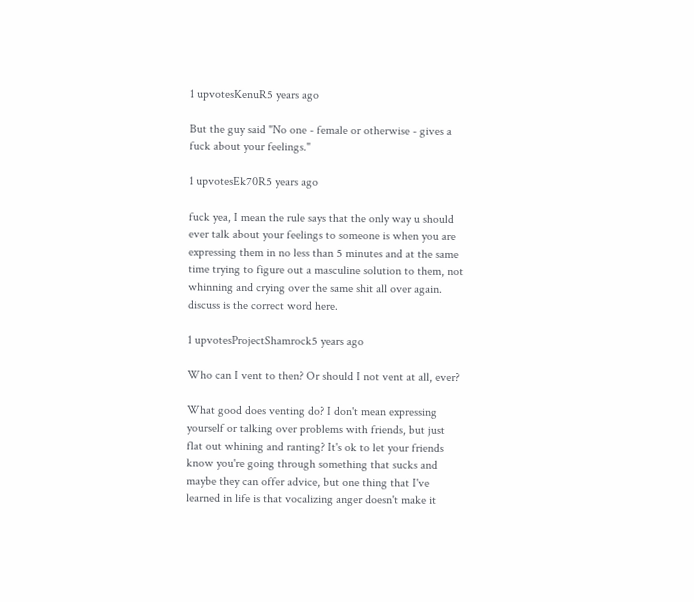1 upvotesKenuR5 years ago

But the guy said "No one - female or otherwise - gives a fuck about your feelings."

1 upvotesEk70R5 years ago

fuck yea, I mean the rule says that the only way u should ever talk about your feelings to someone is when you are expressing them in no less than 5 minutes and at the same time trying to figure out a masculine solution to them, not whinning and crying over the same shit all over again. discuss is the correct word here.

1 upvotesProjectShamrock5 years ago

Who can I vent to then? Or should I not vent at all, ever?

What good does venting do? I don't mean expressing yourself or talking over problems with friends, but just flat out whining and ranting? It's ok to let your friends know you're going through something that sucks and maybe they can offer advice, but one thing that I've learned in life is that vocalizing anger doesn't make it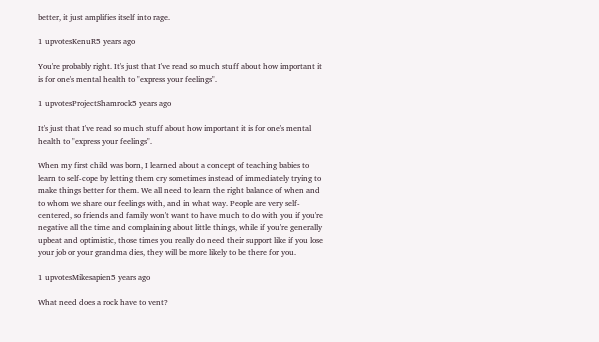better, it just amplifies itself into rage.

1 upvotesKenuR5 years ago

You're probably right. It's just that I've read so much stuff about how important it is for one's mental health to "express your feelings".

1 upvotesProjectShamrock5 years ago

It's just that I've read so much stuff about how important it is for one's mental health to "express your feelings".

When my first child was born, I learned about a concept of teaching babies to learn to self-cope by letting them cry sometimes instead of immediately trying to make things better for them. We all need to learn the right balance of when and to whom we share our feelings with, and in what way. People are very self-centered, so friends and family won't want to have much to do with you if you're negative all the time and complaining about little things, while if you're generally upbeat and optimistic, those times you really do need their support like if you lose your job or your grandma dies, they will be more likely to be there for you.

1 upvotesMikesapien5 years ago

What need does a rock have to vent?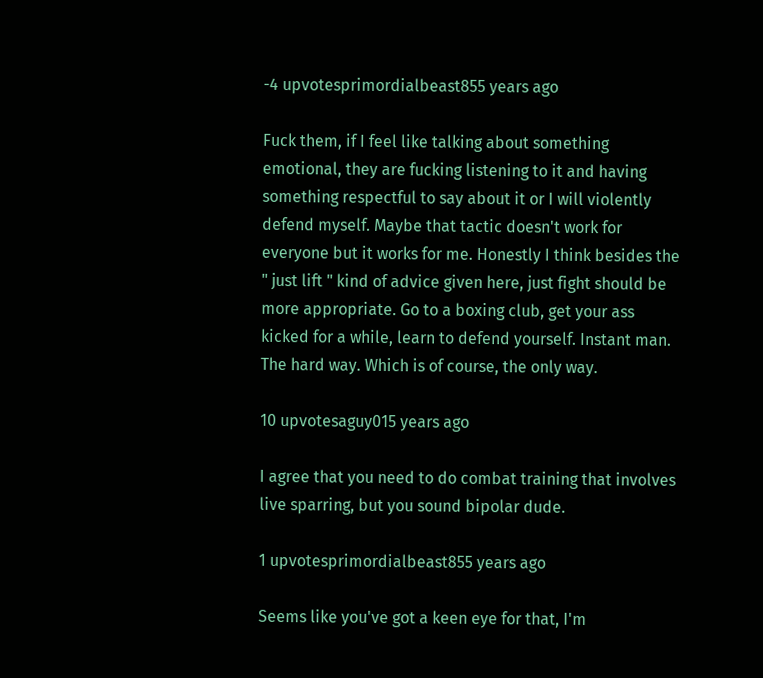-4 upvotesprimordialbeast855 years ago

Fuck them, if I feel like talking about something emotional, they are fucking listening to it and having something respectful to say about it or I will violently defend myself. Maybe that tactic doesn't work for everyone but it works for me. Honestly I think besides the " just lift " kind of advice given here, just fight should be more appropriate. Go to a boxing club, get your ass kicked for a while, learn to defend yourself. Instant man. The hard way. Which is of course, the only way.

10 upvotesaguy015 years ago

I agree that you need to do combat training that involves live sparring, but you sound bipolar dude.

1 upvotesprimordialbeast855 years ago

Seems like you've got a keen eye for that, I'm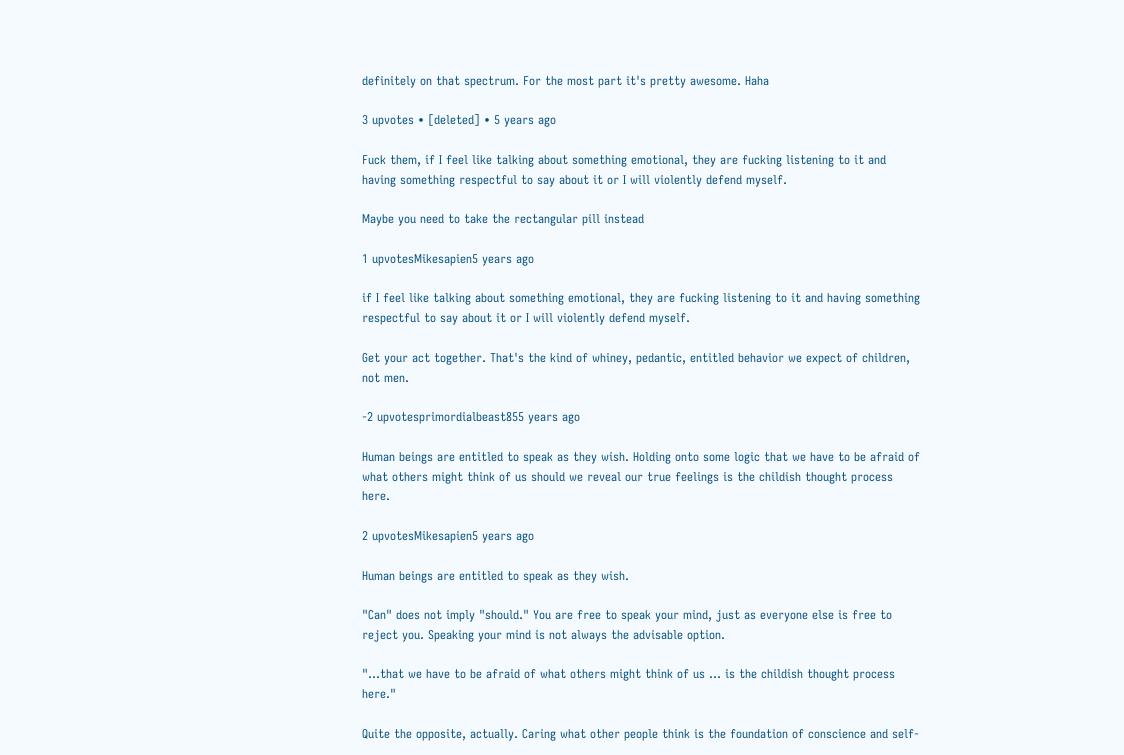definitely on that spectrum. For the most part it's pretty awesome. Haha

3 upvotes • [deleted] • 5 years ago

Fuck them, if I feel like talking about something emotional, they are fucking listening to it and having something respectful to say about it or I will violently defend myself.

Maybe you need to take the rectangular pill instead

1 upvotesMikesapien5 years ago

if I feel like talking about something emotional, they are fucking listening to it and having something respectful to say about it or I will violently defend myself.

Get your act together. That's the kind of whiney, pedantic, entitled behavior we expect of children, not men.

-2 upvotesprimordialbeast855 years ago

Human beings are entitled to speak as they wish. Holding onto some logic that we have to be afraid of what others might think of us should we reveal our true feelings is the childish thought process here.

2 upvotesMikesapien5 years ago

Human beings are entitled to speak as they wish.

"Can" does not imply "should." You are free to speak your mind, just as everyone else is free to reject you. Speaking your mind is not always the advisable option.

"...that we have to be afraid of what others might think of us ... is the childish thought process here."

Quite the opposite, actually. Caring what other people think is the foundation of conscience and self-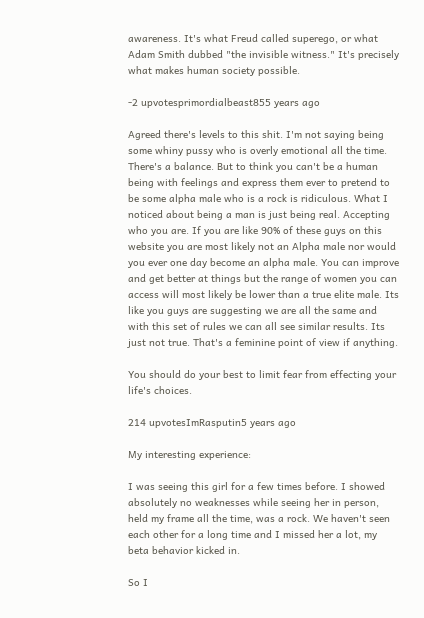awareness. It's what Freud called superego, or what Adam Smith dubbed "the invisible witness." It's precisely what makes human society possible.

-2 upvotesprimordialbeast855 years ago

Agreed there's levels to this shit. I'm not saying being some whiny pussy who is overly emotional all the time. There's a balance. But to think you can't be a human being with feelings and express them ever to pretend to be some alpha male who is a rock is ridiculous. What I noticed about being a man is just being real. Accepting who you are. If you are like 90% of these guys on this website you are most likely not an Alpha male nor would you ever one day become an alpha male. You can improve and get better at things but the range of women you can access will most likely be lower than a true elite male. Its like you guys are suggesting we are all the same and with this set of rules we can all see similar results. Its just not true. That's a feminine point of view if anything.

You should do your best to limit fear from effecting your life's choices.

214 upvotesImRasputin5 years ago

My interesting experience:

I was seeing this girl for a few times before. I showed absolutely no weaknesses while seeing her in person, held my frame all the time, was a rock. We haven't seen each other for a long time and I missed her a lot, my beta behavior kicked in.

So I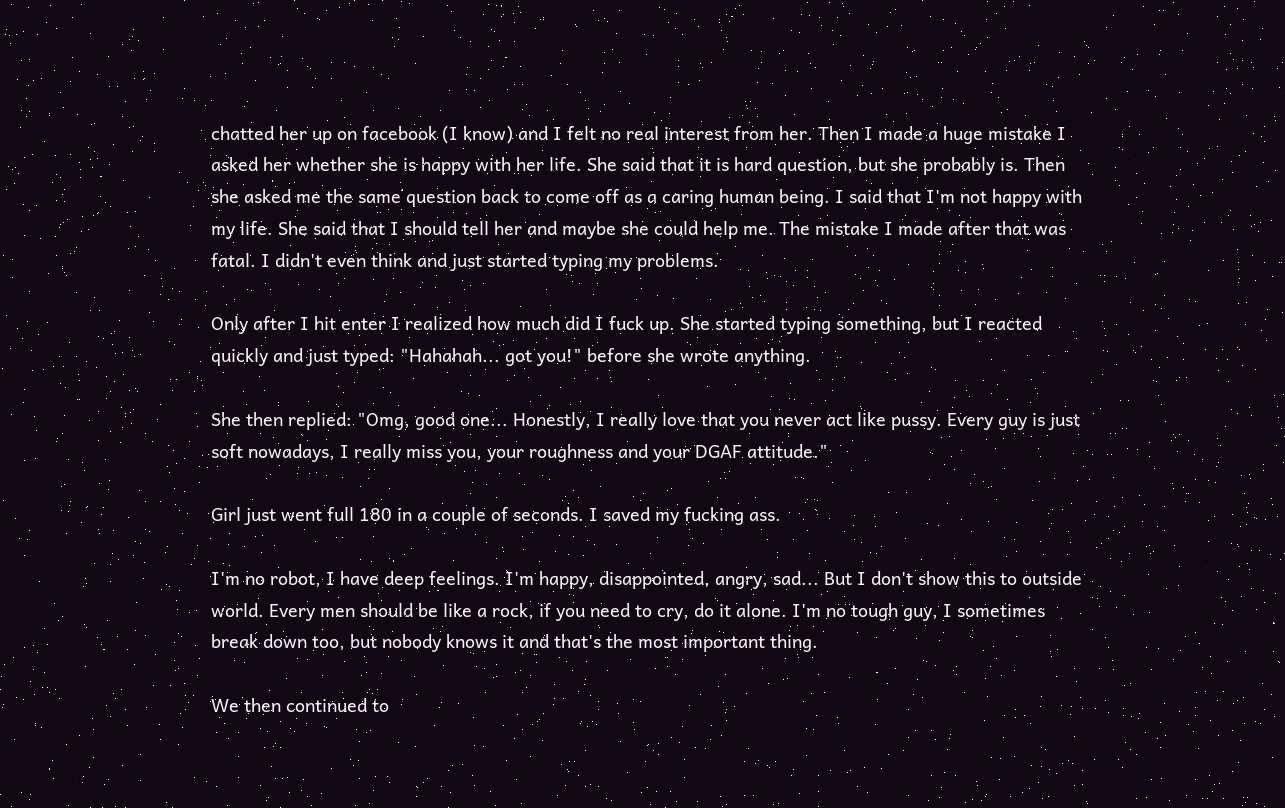chatted her up on facebook (I know) and I felt no real interest from her. Then I made a huge mistake I asked her whether she is happy with her life. She said that it is hard question, but she probably is. Then she asked me the same question back to come off as a caring human being. I said that I'm not happy with my life. She said that I should tell her and maybe she could help me. The mistake I made after that was fatal. I didn't even think and just started typing my problems.

Only after I hit enter I realized how much did I fuck up. She started typing something, but I reacted quickly and just typed: "Hahahah... got you!" before she wrote anything.

She then replied: "Omg, good one... Honestly, I really love that you never act like pussy. Every guy is just soft nowadays, I really miss you, your roughness and your DGAF attitude."

Girl just went full 180 in a couple of seconds. I saved my fucking ass.

I'm no robot, I have deep feelings. I'm happy, disappointed, angry, sad... But I don't show this to outside world. Every men should be like a rock, if you need to cry, do it alone. I'm no tough guy, I sometimes break down too, but nobody knows it and that's the most important thing.

We then continued to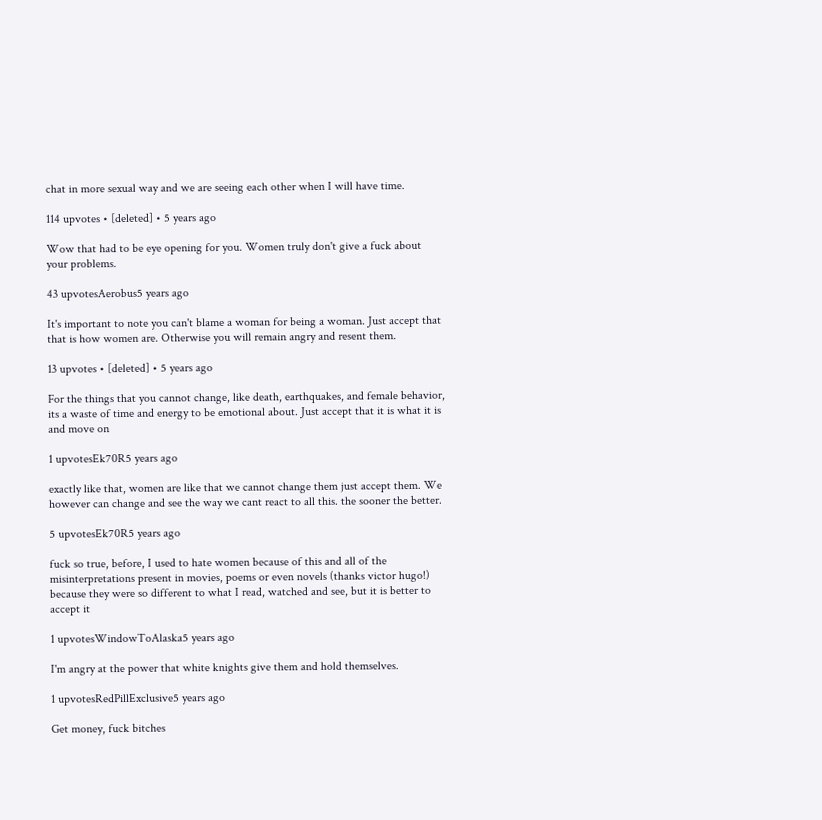chat in more sexual way and we are seeing each other when I will have time.

114 upvotes • [deleted] • 5 years ago

Wow that had to be eye opening for you. Women truly don't give a fuck about your problems.

43 upvotesAerobus5 years ago

It's important to note you can't blame a woman for being a woman. Just accept that that is how women are. Otherwise you will remain angry and resent them.

13 upvotes • [deleted] • 5 years ago

For the things that you cannot change, like death, earthquakes, and female behavior, its a waste of time and energy to be emotional about. Just accept that it is what it is and move on

1 upvotesEk70R5 years ago

exactly like that, women are like that we cannot change them just accept them. We however can change and see the way we cant react to all this. the sooner the better.

5 upvotesEk70R5 years ago

fuck so true, before, I used to hate women because of this and all of the misinterpretations present in movies, poems or even novels (thanks victor hugo!) because they were so different to what I read, watched and see, but it is better to accept it

1 upvotesWindowToAlaska5 years ago

I'm angry at the power that white knights give them and hold themselves.

1 upvotesRedPillExclusive5 years ago

Get money, fuck bitches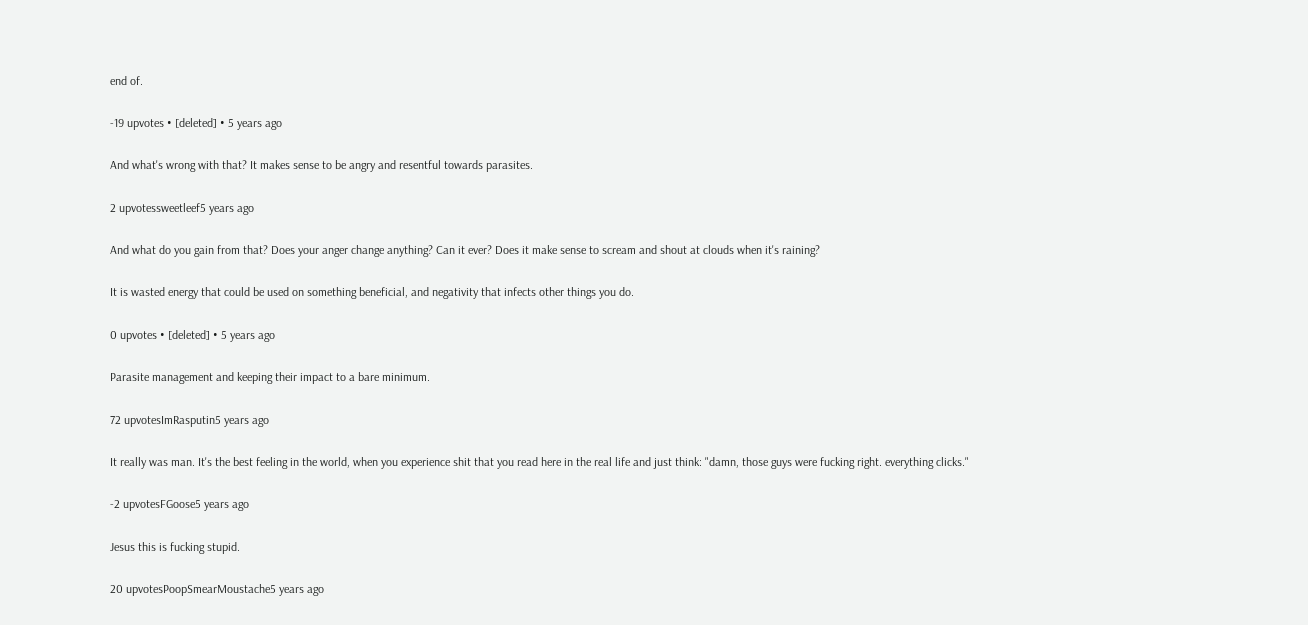end of.

-19 upvotes • [deleted] • 5 years ago

And what's wrong with that? It makes sense to be angry and resentful towards parasites.

2 upvotessweetleef5 years ago

And what do you gain from that? Does your anger change anything? Can it ever? Does it make sense to scream and shout at clouds when it's raining?

It is wasted energy that could be used on something beneficial, and negativity that infects other things you do.

0 upvotes • [deleted] • 5 years ago

Parasite management and keeping their impact to a bare minimum.

72 upvotesImRasputin5 years ago

It really was man. It's the best feeling in the world, when you experience shit that you read here in the real life and just think: "damn, those guys were fucking right. everything clicks."

-2 upvotesFGoose5 years ago

Jesus this is fucking stupid.

20 upvotesPoopSmearMoustache5 years ago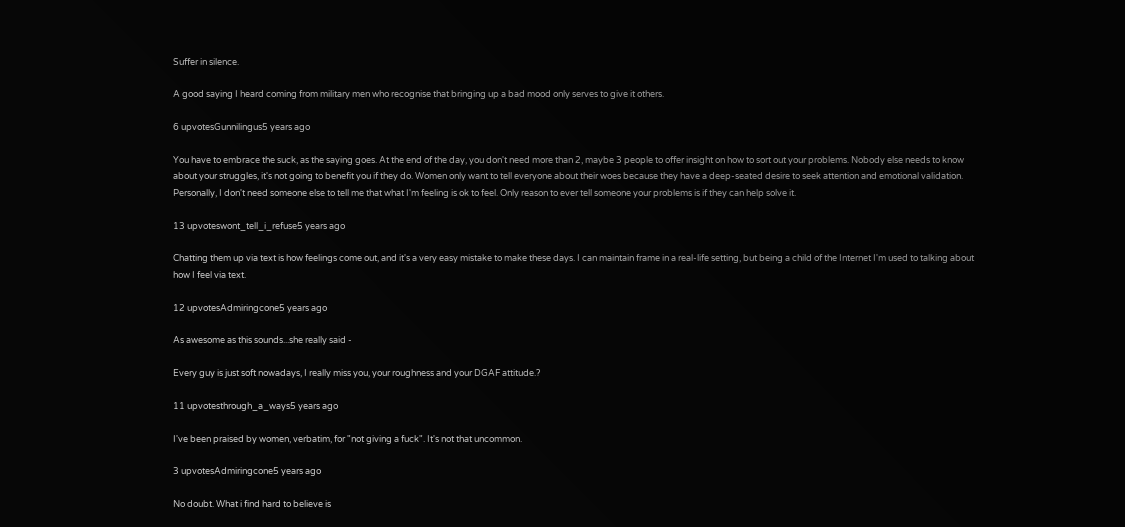Suffer in silence.

A good saying I heard coming from military men who recognise that bringing up a bad mood only serves to give it others.

6 upvotesGunnilingus5 years ago

You have to embrace the suck, as the saying goes. At the end of the day, you don't need more than 2, maybe 3 people to offer insight on how to sort out your problems. Nobody else needs to know about your struggles, it's not going to benefit you if they do. Women only want to tell everyone about their woes because they have a deep-seated desire to seek attention and emotional validation. Personally, I don't need someone else to tell me that what I'm feeling is ok to feel. Only reason to ever tell someone your problems is if they can help solve it.

13 upvoteswont_tell_i_refuse5 years ago

Chatting them up via text is how feelings come out, and it's a very easy mistake to make these days. I can maintain frame in a real-life setting, but being a child of the Internet I'm used to talking about how I feel via text.

12 upvotesAdmiringcone5 years ago

As awesome as this sounds...she really said -

Every guy is just soft nowadays, I really miss you, your roughness and your DGAF attitude.?

11 upvotesthrough_a_ways5 years ago

I've been praised by women, verbatim, for "not giving a fuck". It's not that uncommon.

3 upvotesAdmiringcone5 years ago

No doubt. What i find hard to believe is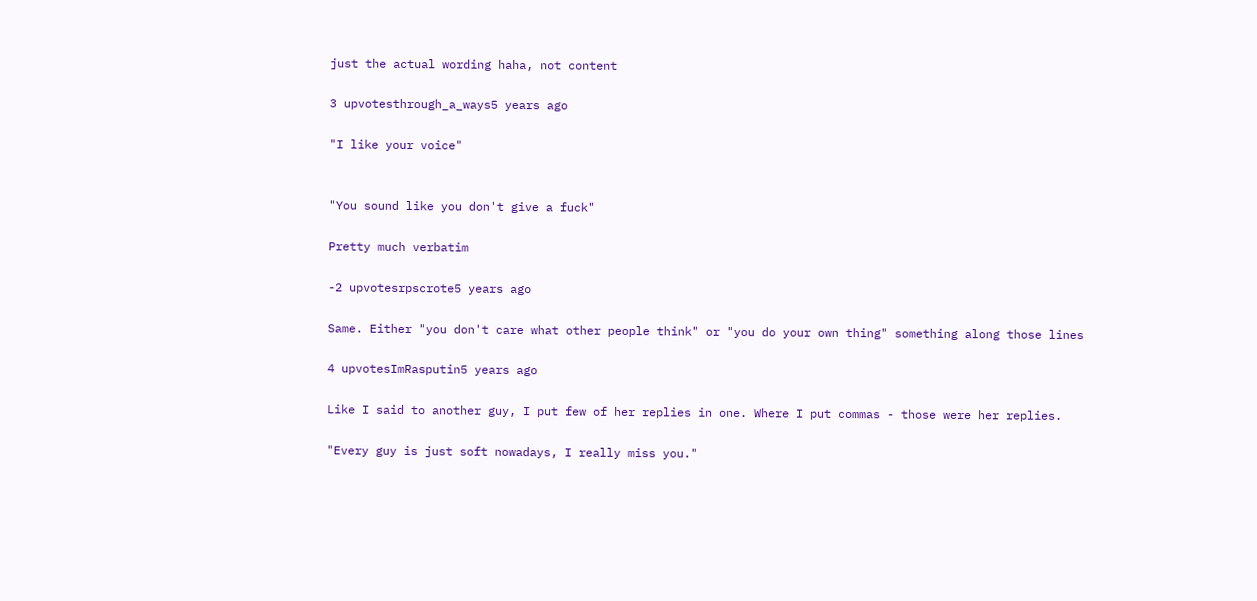just the actual wording haha, not content

3 upvotesthrough_a_ways5 years ago

"I like your voice"


"You sound like you don't give a fuck"

Pretty much verbatim

-2 upvotesrpscrote5 years ago

Same. Either "you don't care what other people think" or "you do your own thing" something along those lines

4 upvotesImRasputin5 years ago

Like I said to another guy, I put few of her replies in one. Where I put commas - those were her replies.

"Every guy is just soft nowadays, I really miss you."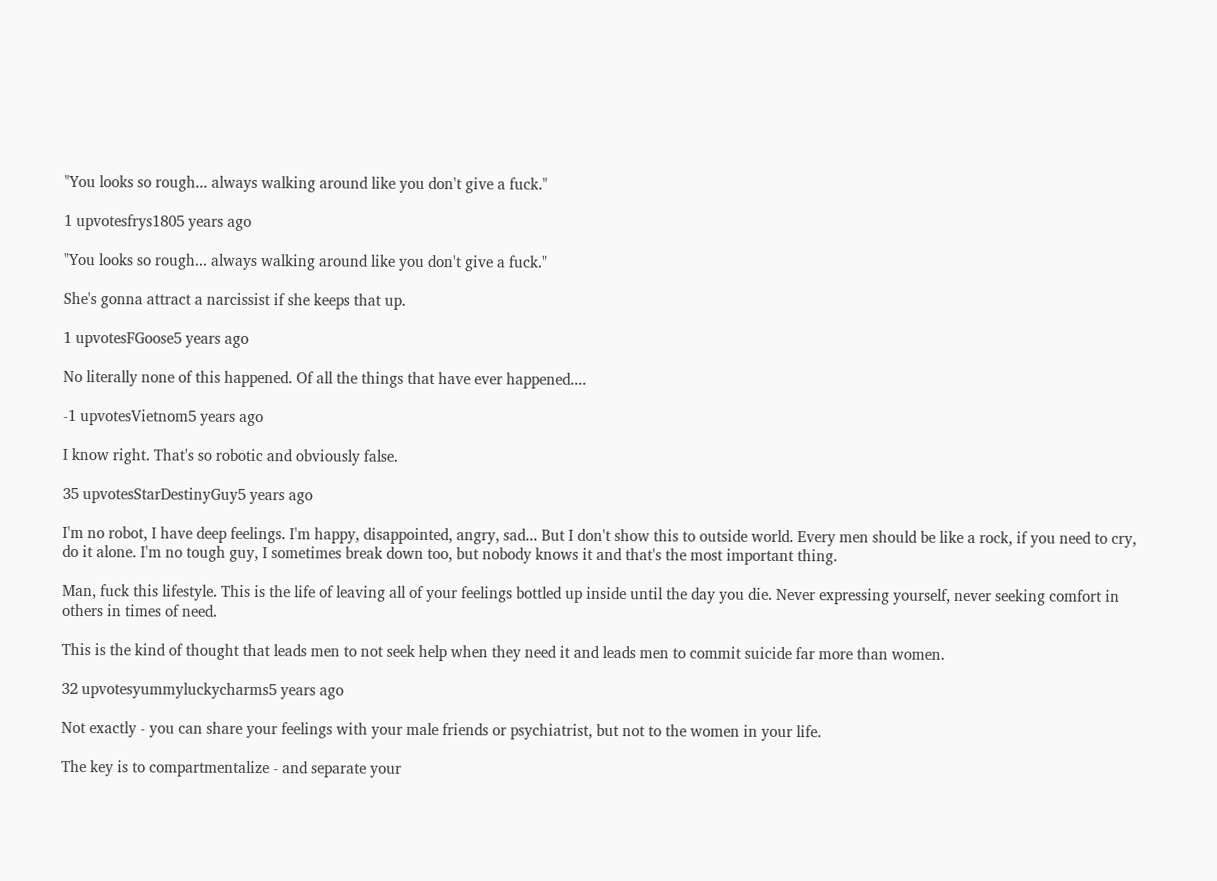"You looks so rough... always walking around like you don't give a fuck."

1 upvotesfrys1805 years ago

"You looks so rough... always walking around like you don't give a fuck."

She's gonna attract a narcissist if she keeps that up.

1 upvotesFGoose5 years ago

No literally none of this happened. Of all the things that have ever happened....

-1 upvotesVietnom5 years ago

I know right. That's so robotic and obviously false.

35 upvotesStarDestinyGuy5 years ago

I'm no robot, I have deep feelings. I'm happy, disappointed, angry, sad... But I don't show this to outside world. Every men should be like a rock, if you need to cry, do it alone. I'm no tough guy, I sometimes break down too, but nobody knows it and that's the most important thing.

Man, fuck this lifestyle. This is the life of leaving all of your feelings bottled up inside until the day you die. Never expressing yourself, never seeking comfort in others in times of need.

This is the kind of thought that leads men to not seek help when they need it and leads men to commit suicide far more than women.

32 upvotesyummyluckycharms5 years ago

Not exactly - you can share your feelings with your male friends or psychiatrist, but not to the women in your life.

The key is to compartmentalize - and separate your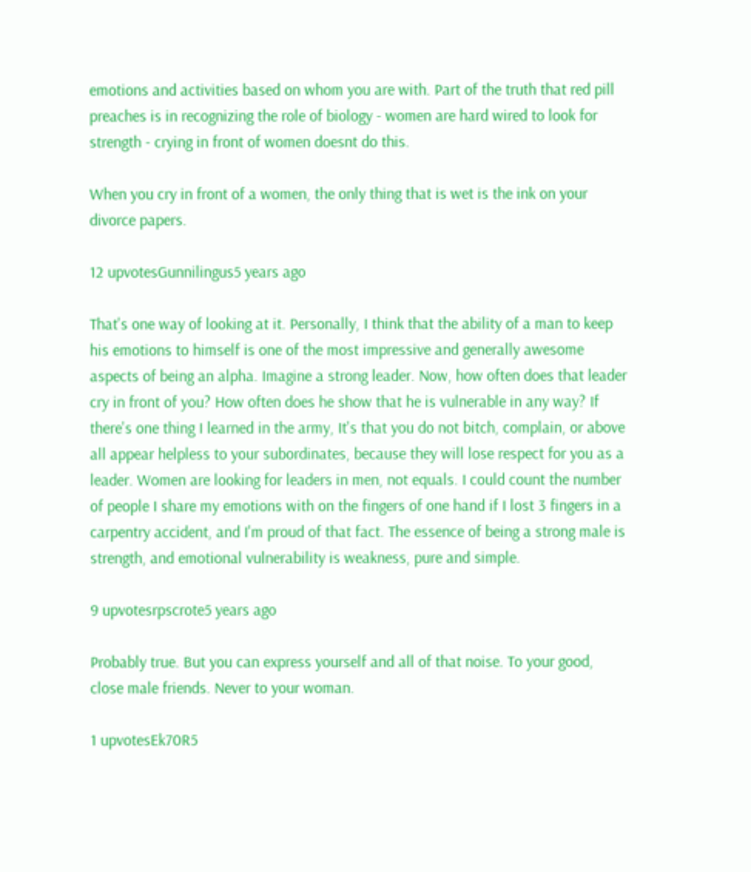emotions and activities based on whom you are with. Part of the truth that red pill preaches is in recognizing the role of biology - women are hard wired to look for strength - crying in front of women doesnt do this.

When you cry in front of a women, the only thing that is wet is the ink on your divorce papers.

12 upvotesGunnilingus5 years ago

That's one way of looking at it. Personally, I think that the ability of a man to keep his emotions to himself is one of the most impressive and generally awesome aspects of being an alpha. Imagine a strong leader. Now, how often does that leader cry in front of you? How often does he show that he is vulnerable in any way? If there's one thing I learned in the army, It's that you do not bitch, complain, or above all appear helpless to your subordinates, because they will lose respect for you as a leader. Women are looking for leaders in men, not equals. I could count the number of people I share my emotions with on the fingers of one hand if I lost 3 fingers in a carpentry accident, and I'm proud of that fact. The essence of being a strong male is strength, and emotional vulnerability is weakness, pure and simple.

9 upvotesrpscrote5 years ago

Probably true. But you can express yourself and all of that noise. To your good, close male friends. Never to your woman.

1 upvotesEk70R5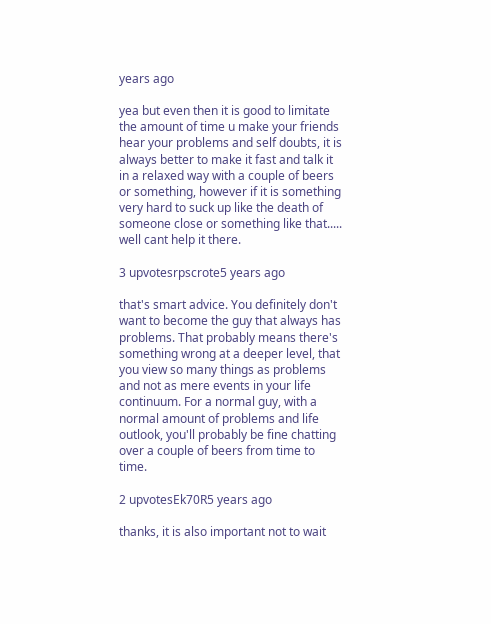years ago

yea but even then it is good to limitate the amount of time u make your friends hear your problems and self doubts, it is always better to make it fast and talk it in a relaxed way with a couple of beers or something, however if it is something very hard to suck up like the death of someone close or something like that..... well cant help it there.

3 upvotesrpscrote5 years ago

that's smart advice. You definitely don't want to become the guy that always has problems. That probably means there's something wrong at a deeper level, that you view so many things as problems and not as mere events in your life continuum. For a normal guy, with a normal amount of problems and life outlook, you'll probably be fine chatting over a couple of beers from time to time.

2 upvotesEk70R5 years ago

thanks, it is also important not to wait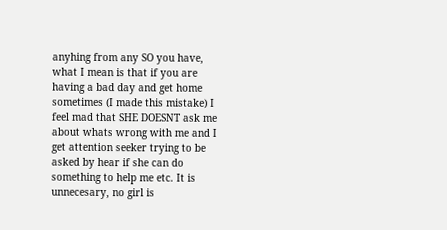anyhing from any SO you have, what I mean is that if you are having a bad day and get home sometimes (I made this mistake) I feel mad that SHE DOESNT ask me about whats wrong with me and I get attention seeker trying to be asked by hear if she can do something to help me etc. It is unnecesary, no girl is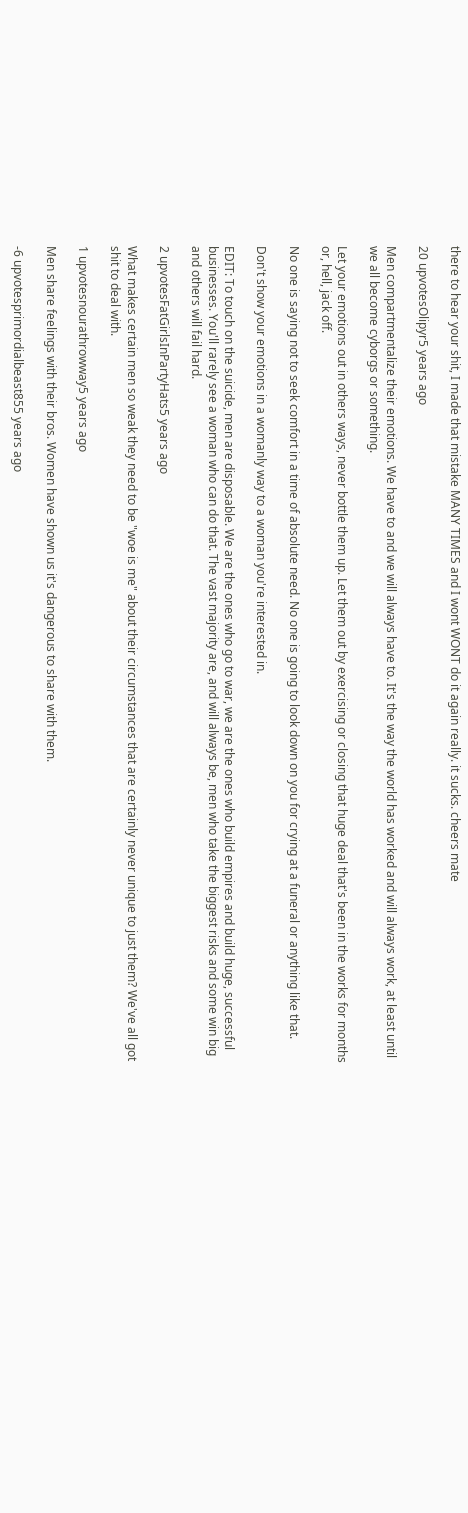there to hear your shit, I made that mistake MANY TIMES and I wont WONT do it again really. it sucks. cheers mate

20 upvotesOlipyr5 years ago

Men compartmentalize their emotions. We have to and we will always have to. It's the way the world has worked and will always work, at least until we all become cyborgs or something.

Let your emotions out in others ways, never bottle them up. Let them out by exercising or closing that huge deal that's been in the works for months or, hell, jack off.

No one is saying not to seek comfort in a time of absolute need. No one is going to look down on you for crying at a funeral or anything like that.

Don't show your emotions in a womanly way to a woman you're interested in.

EDIT: To touch on the suicide, men are disposable. We are the ones who go to war, we are the ones who build empires and build huge, successful businesses. You'll rarely see a woman who can do that. The vast majority are, and will always be, men who take the biggest risks and some win big and others will fail hard.

2 upvotesFatGirlsInPartyHats5 years ago

What makes certain men so weak they need to be "woe is me" about their circumstances that are certainly never unique to just them? We've all got shit to deal with.

1 upvotesnourathrowway5 years ago

Men share feelings with their bros. Women have shown us it's dangerous to share with them.

-6 upvotesprimordialbeast855 years ago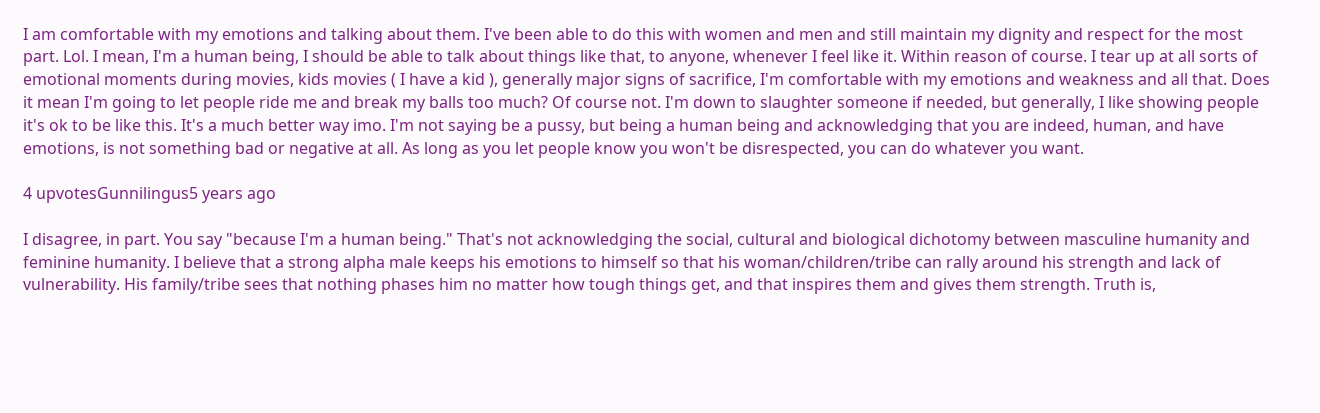I am comfortable with my emotions and talking about them. I've been able to do this with women and men and still maintain my dignity and respect for the most part. Lol. I mean, I'm a human being, I should be able to talk about things like that, to anyone, whenever I feel like it. Within reason of course. I tear up at all sorts of emotional moments during movies, kids movies ( I have a kid ), generally major signs of sacrifice, I'm comfortable with my emotions and weakness and all that. Does it mean I'm going to let people ride me and break my balls too much? Of course not. I'm down to slaughter someone if needed, but generally, I like showing people it's ok to be like this. It's a much better way imo. I'm not saying be a pussy, but being a human being and acknowledging that you are indeed, human, and have emotions, is not something bad or negative at all. As long as you let people know you won't be disrespected, you can do whatever you want.

4 upvotesGunnilingus5 years ago

I disagree, in part. You say "because I'm a human being." That's not acknowledging the social, cultural and biological dichotomy between masculine humanity and feminine humanity. I believe that a strong alpha male keeps his emotions to himself so that his woman/children/tribe can rally around his strength and lack of vulnerability. His family/tribe sees that nothing phases him no matter how tough things get, and that inspires them and gives them strength. Truth is,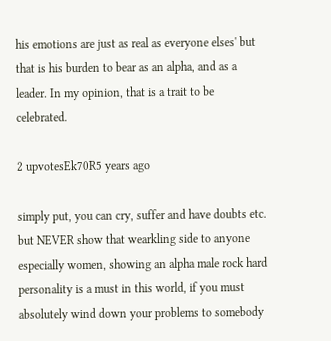his emotions are just as real as everyone elses' but that is his burden to bear as an alpha, and as a leader. In my opinion, that is a trait to be celebrated.

2 upvotesEk70R5 years ago

simply put, you can cry, suffer and have doubts etc. but NEVER show that wearkling side to anyone especially women, showing an alpha male rock hard personality is a must in this world, if you must absolutely wind down your problems to somebody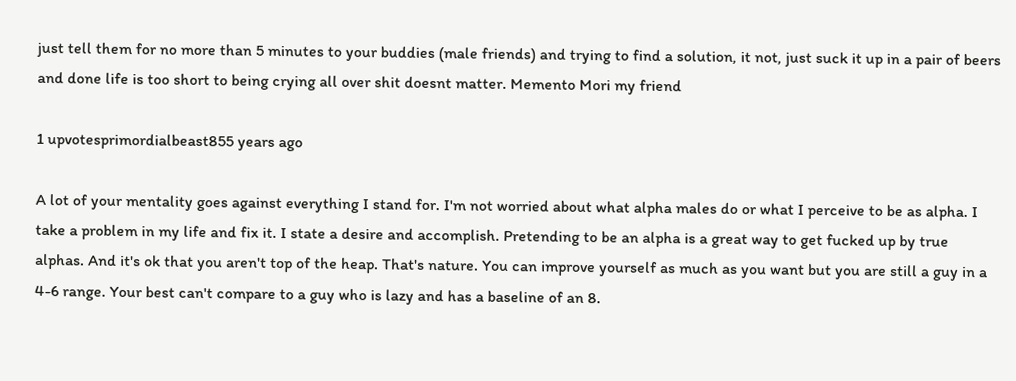just tell them for no more than 5 minutes to your buddies (male friends) and trying to find a solution, it not, just suck it up in a pair of beers and done life is too short to being crying all over shit doesnt matter. Memento Mori my friend

1 upvotesprimordialbeast855 years ago

A lot of your mentality goes against everything I stand for. I'm not worried about what alpha males do or what I perceive to be as alpha. I take a problem in my life and fix it. I state a desire and accomplish. Pretending to be an alpha is a great way to get fucked up by true alphas. And it's ok that you aren't top of the heap. That's nature. You can improve yourself as much as you want but you are still a guy in a 4-6 range. Your best can't compare to a guy who is lazy and has a baseline of an 8.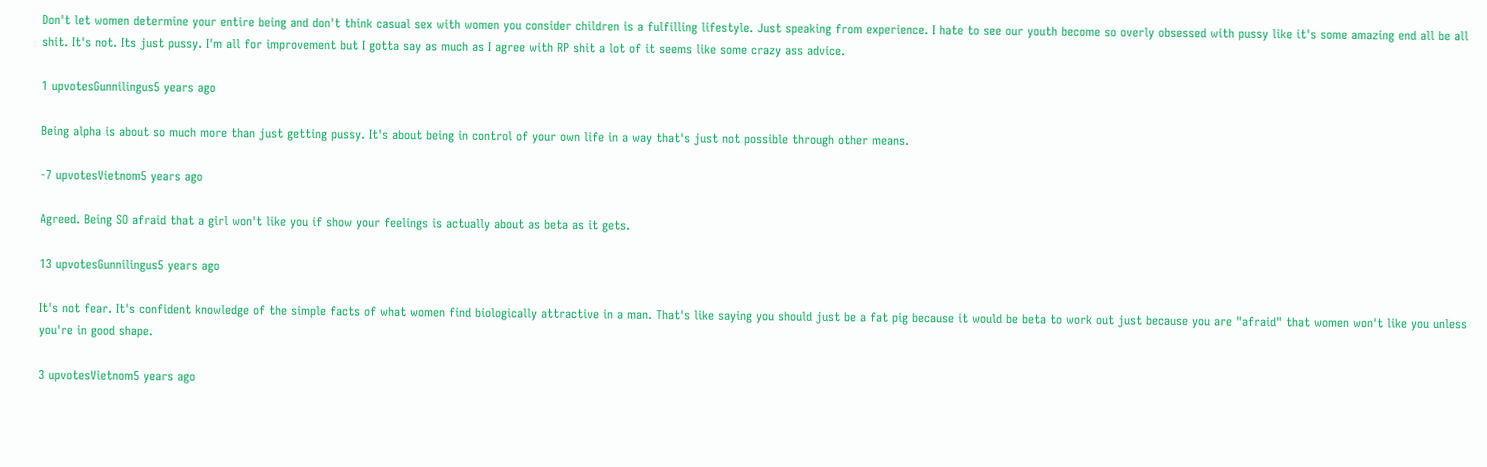Don't let women determine your entire being and don't think casual sex with women you consider children is a fulfilling lifestyle. Just speaking from experience. I hate to see our youth become so overly obsessed with pussy like it's some amazing end all be all shit. It's not. Its just pussy. I'm all for improvement but I gotta say as much as I agree with RP shit a lot of it seems like some crazy ass advice.

1 upvotesGunnilingus5 years ago

Being alpha is about so much more than just getting pussy. It's about being in control of your own life in a way that's just not possible through other means.

-7 upvotesVietnom5 years ago

Agreed. Being SO afraid that a girl won't like you if show your feelings is actually about as beta as it gets.

13 upvotesGunnilingus5 years ago

It's not fear. It's confident knowledge of the simple facts of what women find biologically attractive in a man. That's like saying you should just be a fat pig because it would be beta to work out just because you are "afraid" that women won't like you unless you're in good shape.

3 upvotesVietnom5 years ago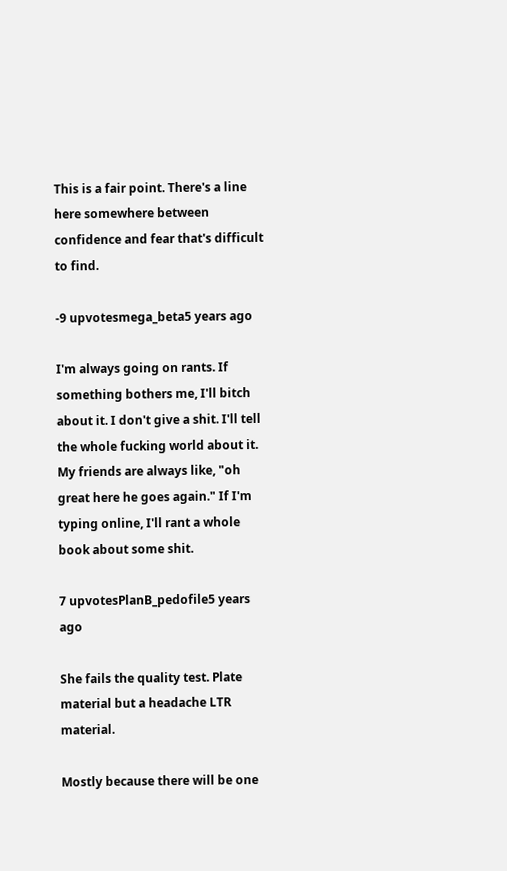This is a fair point. There's a line here somewhere between confidence and fear that's difficult to find.

-9 upvotesmega_beta5 years ago

I'm always going on rants. If something bothers me, I'll bitch about it. I don't give a shit. I'll tell the whole fucking world about it. My friends are always like, "oh great here he goes again." If I'm typing online, I'll rant a whole book about some shit.

7 upvotesPlanB_pedofile5 years ago

She fails the quality test. Plate material but a headache LTR material.

Mostly because there will be one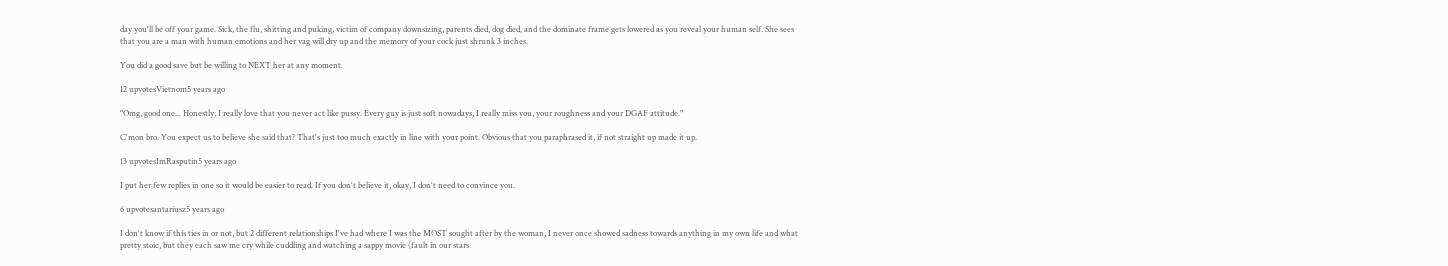day you'll be off your game. Sick, the flu, shitting and puking, victim of company downsizing, parents died, dog died, and the dominate frame gets lowered as you reveal your human self. She sees that you are a man with human emotions and her vag will dry up and the memory of your cock just shrunk 3 inches.

You did a good save but be willing to NEXT her at any moment.

12 upvotesVietnom5 years ago

"Omg, good one... Honestly, I really love that you never act like pussy. Every guy is just soft nowadays, I really miss you, your roughness and your DGAF attitude."

C'mon bro. You expect us to believe she said that? That's just too much exactly in line with your point. Obvious that you paraphrased it, if not straight up made it up.

13 upvotesImRasputin5 years ago

I put her few replies in one so it would be easier to read. If you don't believe it, okay, I don't need to convince you.

6 upvotesantariusz5 years ago

I don't know if this ties in or not, but 2 different relationships I've had where I was the MOST sought after by the woman, I never once showed sadness towards anything in my own life and what pretty stoic, but they each saw me cry while cuddling and watching a sappy movie (fault in our stars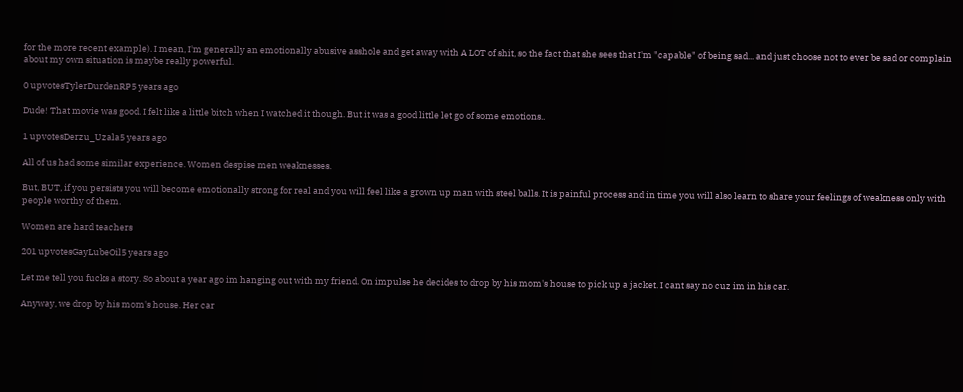for the more recent example). I mean, I'm generally an emotionally abusive asshole and get away with A LOT of shit, so the fact that she sees that I'm "capable" of being sad... and just choose not to ever be sad or complain about my own situation is maybe really powerful.

0 upvotesTylerDurdenRP5 years ago

Dude! That movie was good. I felt like a little bitch when I watched it though. But it was a good little let go of some emotions..

1 upvotesDerzu_Uzala5 years ago

All of us had some similar experience. Women despise men weaknesses.

But, BUT, if you persists you will become emotionally strong for real and you will feel like a grown up man with steel balls. It is painful process and in time you will also learn to share your feelings of weakness only with people worthy of them.

Women are hard teachers

201 upvotesGayLubeOil5 years ago

Let me tell you fucks a story. So about a year ago im hanging out with my friend. On impulse he decides to drop by his mom's house to pick up a jacket. I cant say no cuz im in his car.

Anyway, we drop by his mom's house. Her car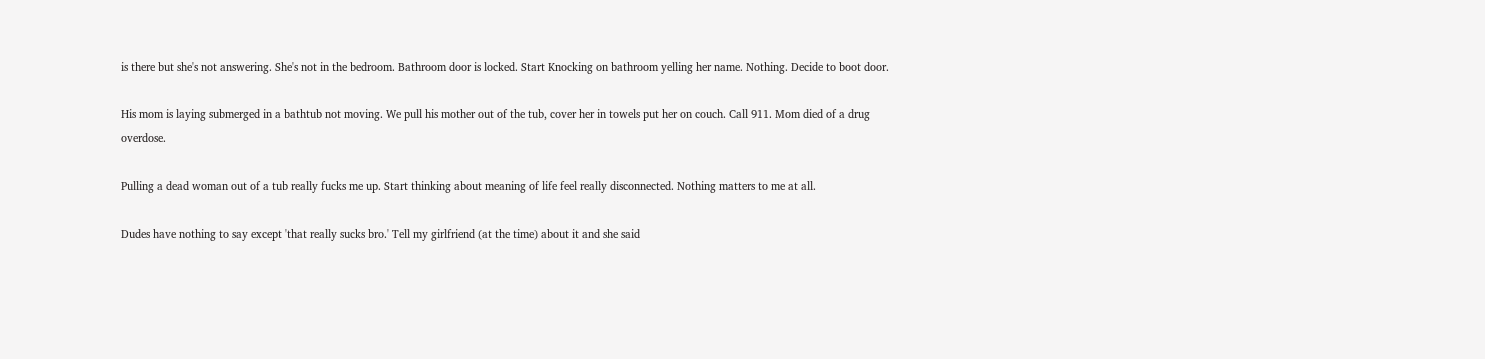is there but she's not answering. She's not in the bedroom. Bathroom door is locked. Start Knocking on bathroom yelling her name. Nothing. Decide to boot door.

His mom is laying submerged in a bathtub not moving. We pull his mother out of the tub, cover her in towels put her on couch. Call 911. Mom died of a drug overdose.

Pulling a dead woman out of a tub really fucks me up. Start thinking about meaning of life feel really disconnected. Nothing matters to me at all.

Dudes have nothing to say except 'that really sucks bro.' Tell my girlfriend (at the time) about it and she said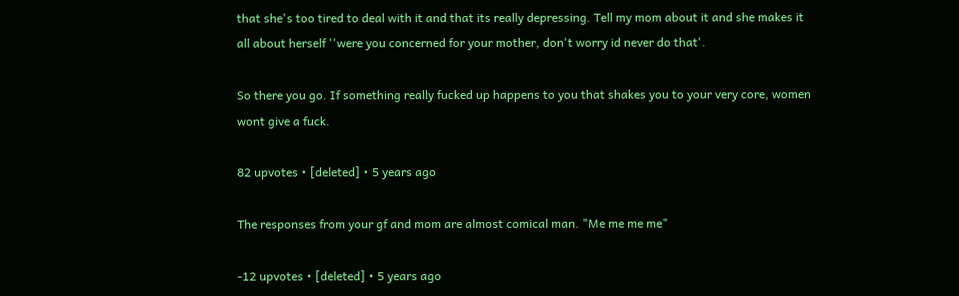that she's too tired to deal with it and that its really depressing. Tell my mom about it and she makes it all about herself ''were you concerned for your mother, don't worry id never do that'.

So there you go. If something really fucked up happens to you that shakes you to your very core, women wont give a fuck.

82 upvotes • [deleted] • 5 years ago

The responses from your gf and mom are almost comical man. "Me me me me"

-12 upvotes • [deleted] • 5 years ago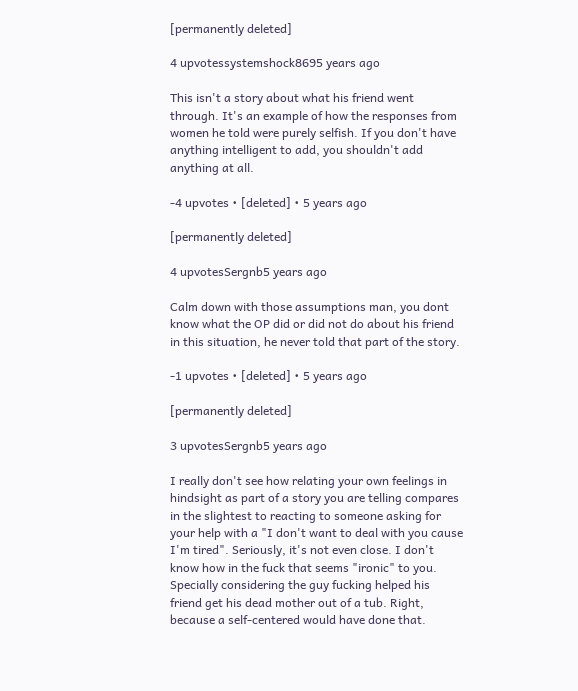[permanently deleted]

4 upvotessystemshock8695 years ago

This isn't a story about what his friend went through. It's an example of how the responses from women he told were purely selfish. If you don't have anything intelligent to add, you shouldn't add anything at all.

-4 upvotes • [deleted] • 5 years ago

[permanently deleted]

4 upvotesSergnb5 years ago

Calm down with those assumptions man, you dont know what the OP did or did not do about his friend in this situation, he never told that part of the story.

-1 upvotes • [deleted] • 5 years ago

[permanently deleted]

3 upvotesSergnb5 years ago

I really don't see how relating your own feelings in hindsight as part of a story you are telling compares in the slightest to reacting to someone asking for your help with a "I don't want to deal with you cause I'm tired". Seriously, it's not even close. I don't know how in the fuck that seems "ironic" to you. Specially considering the guy fucking helped his friend get his dead mother out of a tub. Right, because a self-centered would have done that.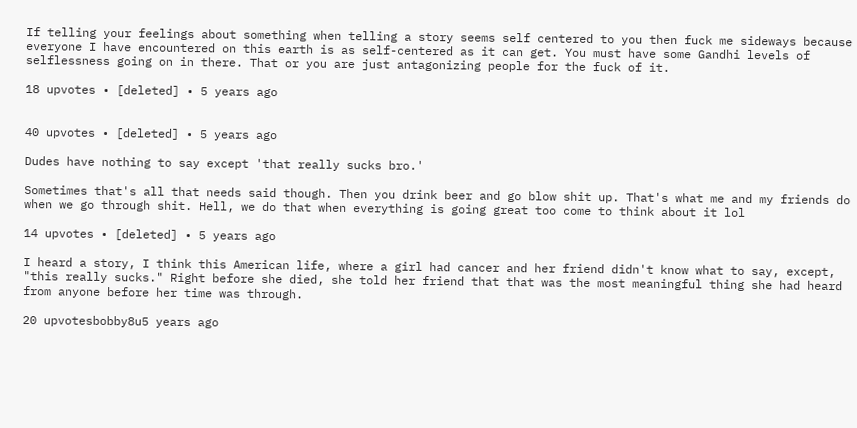If telling your feelings about something when telling a story seems self centered to you then fuck me sideways because everyone I have encountered on this earth is as self-centered as it can get. You must have some Gandhi levels of selflessness going on in there. That or you are just antagonizing people for the fuck of it.

18 upvotes • [deleted] • 5 years ago


40 upvotes • [deleted] • 5 years ago

Dudes have nothing to say except 'that really sucks bro.'

Sometimes that's all that needs said though. Then you drink beer and go blow shit up. That's what me and my friends do when we go through shit. Hell, we do that when everything is going great too come to think about it lol

14 upvotes • [deleted] • 5 years ago

I heard a story, I think this American life, where a girl had cancer and her friend didn't know what to say, except, "this really sucks." Right before she died, she told her friend that that was the most meaningful thing she had heard from anyone before her time was through.

20 upvotesbobby8u5 years ago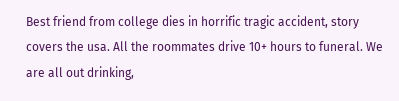Best friend from college dies in horrific tragic accident, story covers the usa. All the roommates drive 10+ hours to funeral. We are all out drinking,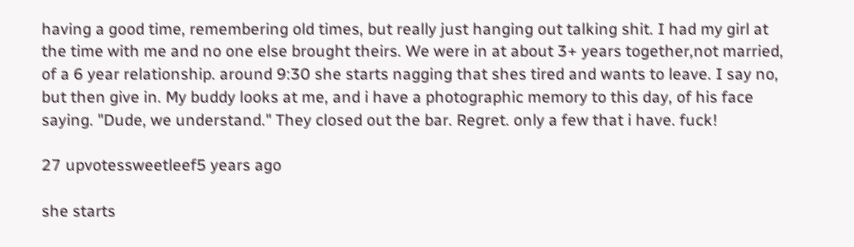having a good time, remembering old times, but really just hanging out talking shit. I had my girl at the time with me and no one else brought theirs. We were in at about 3+ years together,not married, of a 6 year relationship. around 9:30 she starts nagging that shes tired and wants to leave. I say no, but then give in. My buddy looks at me, and i have a photographic memory to this day, of his face saying. "Dude, we understand." They closed out the bar. Regret. only a few that i have. fuck!

27 upvotessweetleef5 years ago

she starts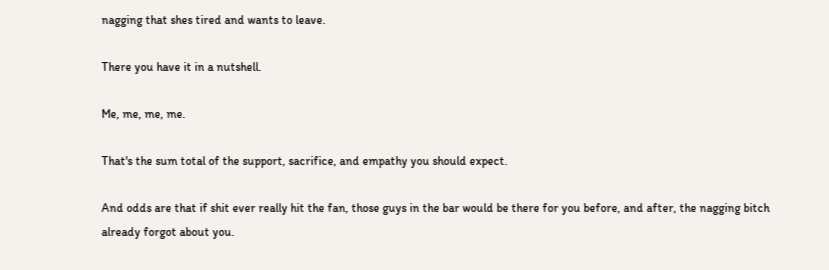nagging that shes tired and wants to leave.

There you have it in a nutshell.

Me, me, me, me.

That's the sum total of the support, sacrifice, and empathy you should expect.

And odds are that if shit ever really hit the fan, those guys in the bar would be there for you before, and after, the nagging bitch already forgot about you.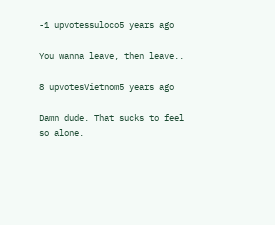-1 upvotessuloco5 years ago

You wanna leave, then leave..

8 upvotesVietnom5 years ago

Damn dude. That sucks to feel so alone.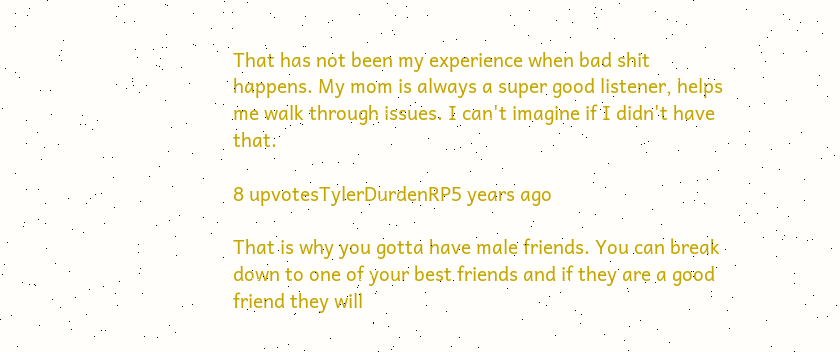That has not been my experience when bad shit happens. My mom is always a super good listener, helps me walk through issues. I can't imagine if I didn't have that.

8 upvotesTylerDurdenRP5 years ago

That is why you gotta have male friends. You can break down to one of your best friends and if they are a good friend they will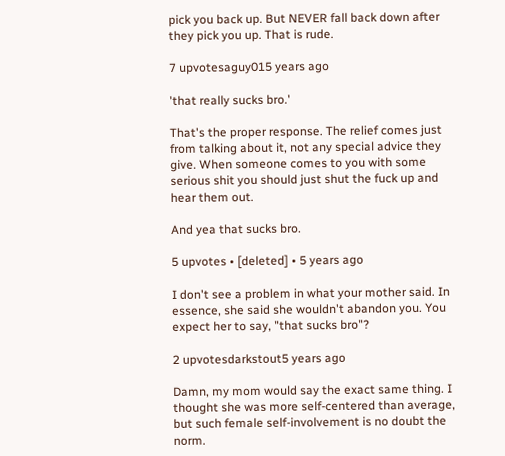pick you back up. But NEVER fall back down after they pick you up. That is rude.

7 upvotesaguy015 years ago

'that really sucks bro.'

That's the proper response. The relief comes just from talking about it, not any special advice they give. When someone comes to you with some serious shit you should just shut the fuck up and hear them out.

And yea that sucks bro.

5 upvotes • [deleted] • 5 years ago

I don't see a problem in what your mother said. In essence, she said she wouldn't abandon you. You expect her to say, "that sucks bro"?

2 upvotesdarkstout5 years ago

Damn, my mom would say the exact same thing. I thought she was more self-centered than average, but such female self-involvement is no doubt the norm.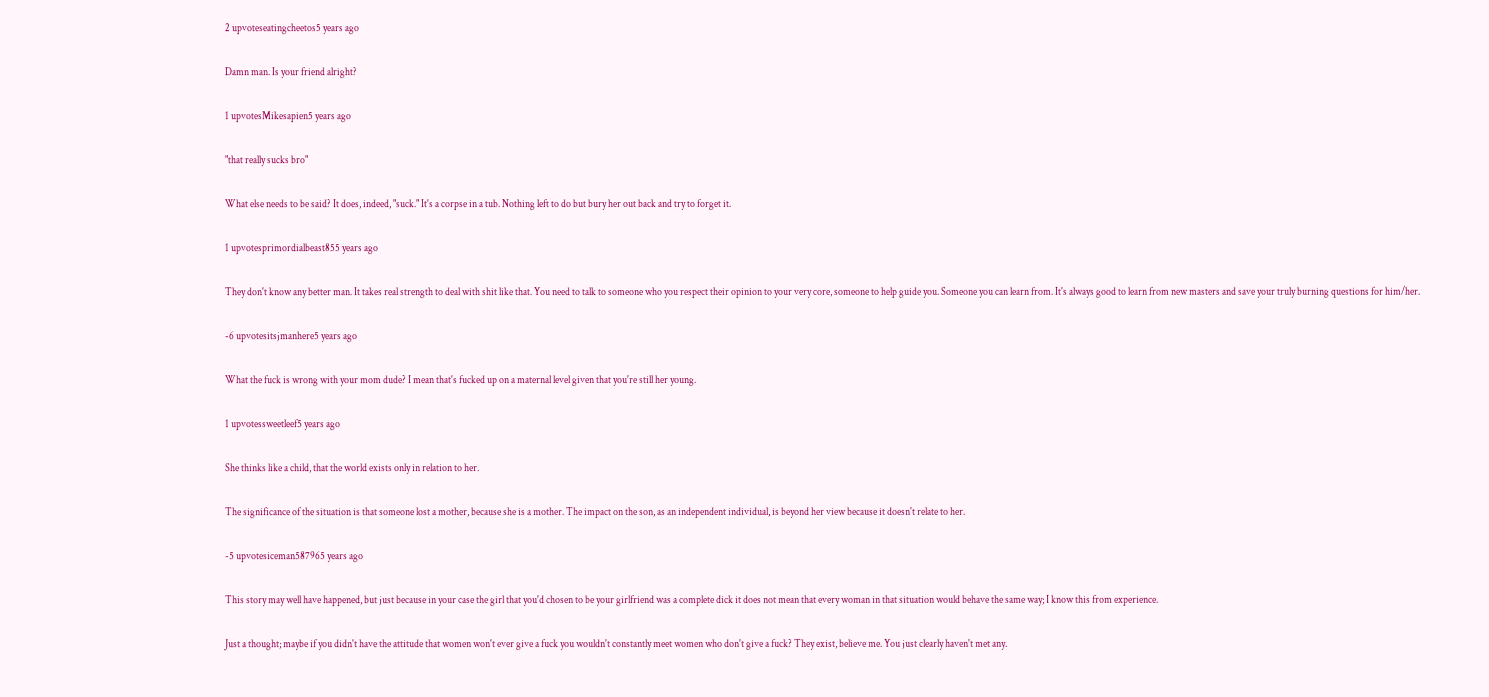2 upvoteseatingcheetos5 years ago

Damn man. Is your friend alright?

1 upvotesMikesapien5 years ago

"that really sucks bro"

What else needs to be said? It does, indeed, "suck." It's a corpse in a tub. Nothing left to do but bury her out back and try to forget it.

1 upvotesprimordialbeast855 years ago

They don't know any better man. It takes real strength to deal with shit like that. You need to talk to someone who you respect their opinion to your very core, someone to help guide you. Someone you can learn from. It's always good to learn from new masters and save your truly burning questions for him/her.

-6 upvotesitsjmanhere5 years ago

What the fuck is wrong with your mom dude? I mean that's fucked up on a maternal level given that you're still her young.

1 upvotessweetleef5 years ago

She thinks like a child, that the world exists only in relation to her.

The significance of the situation is that someone lost a mother, because she is a mother. The impact on the son, as an independent individual, is beyond her view because it doesn't relate to her.

-5 upvotesiceman587965 years ago

This story may well have happened, but just because in your case the girl that you'd chosen to be your girlfriend was a complete dick it does not mean that every woman in that situation would behave the same way; I know this from experience.

Just a thought; maybe if you didn't have the attitude that women won't ever give a fuck you wouldn't constantly meet women who don't give a fuck? They exist, believe me. You just clearly haven't met any.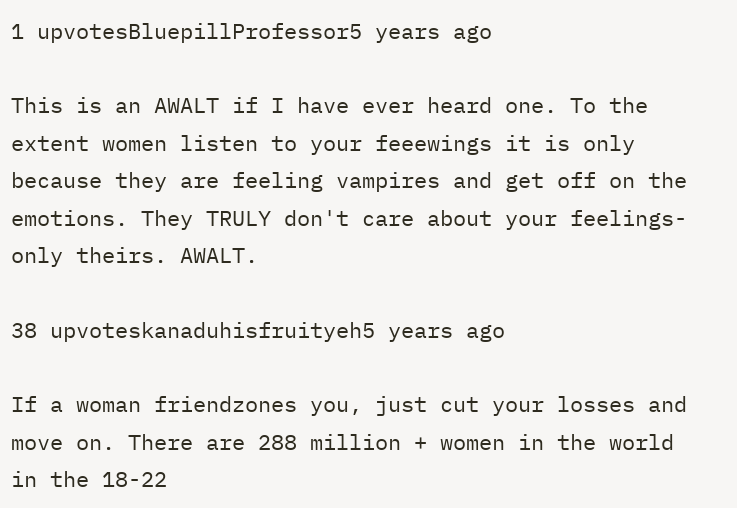1 upvotesBluepillProfessor5 years ago

This is an AWALT if I have ever heard one. To the extent women listen to your feeewings it is only because they are feeling vampires and get off on the emotions. They TRULY don't care about your feelings- only theirs. AWALT.

38 upvoteskanaduhisfruityeh5 years ago

If a woman friendzones you, just cut your losses and move on. There are 288 million + women in the world in the 18-22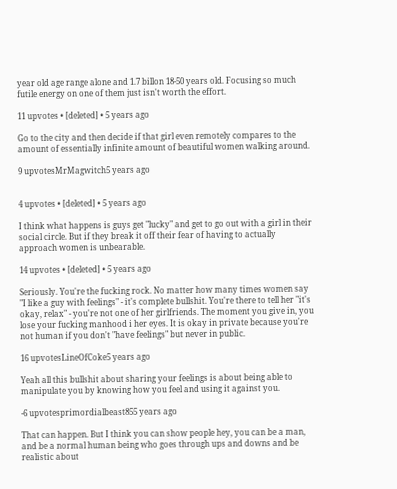year old age range alone and 1.7 billon 18-50 years old. Focusing so much futile energy on one of them just isn't worth the effort.

11 upvotes • [deleted] • 5 years ago

Go to the city and then decide if that girl even remotely compares to the amount of essentially infinite amount of beautiful women walking around.

9 upvotesMrMagwitch5 years ago


4 upvotes • [deleted] • 5 years ago

I think what happens is guys get "lucky" and get to go out with a girl in their social circle. But if they break it off their fear of having to actually approach women is unbearable.

14 upvotes • [deleted] • 5 years ago

Seriously. You're the fucking rock. No matter how many times women say "I like a guy with feelings" - it's complete bullshit. You're there to tell her "it's okay, relax" - you're not one of her girlfriends. The moment you give in, you lose your fucking manhood i her eyes. It is okay in private because you're not human if you don't "have feelings" but never in public.

16 upvotesLineOfCoke5 years ago

Yeah all this bullshit about sharing your feelings is about being able to manipulate you by knowing how you feel and using it against you.

-6 upvotesprimordialbeast855 years ago

That can happen. But I think you can show people hey, you can be a man, and be a normal human being who goes through ups and downs and be realistic about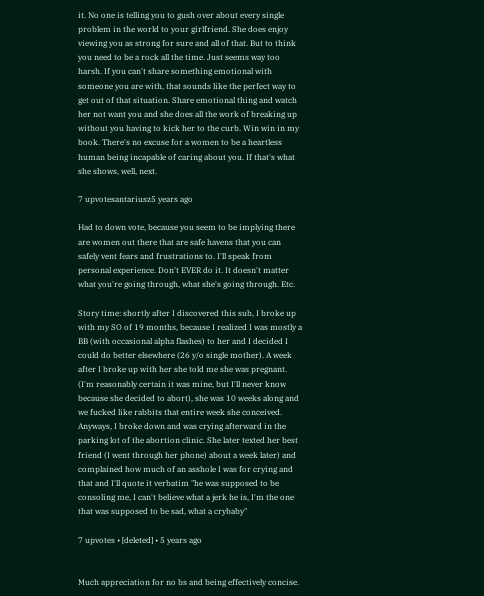it. No one is telling you to gush over about every single problem in the world to your girlfriend. She does enjoy viewing you as strong for sure and all of that. But to think you need to be a rock all the time. Just seems way too harsh. If you can't share something emotional with someone you are with, that sounds like the perfect way to get out of that situation. Share emotional thing and watch her not want you and she does all the work of breaking up without you having to kick her to the curb. Win win in my book. There's no excuse for a women to be a heartless human being incapable of caring about you. If that's what she shows, well, next.

7 upvotesantariusz5 years ago

Had to down vote, because you seem to be implying there are women out there that are safe havens that you can safely vent fears and frustrations to. I'll speak from personal experience. Don't EVER do it. It doesn't matter what you're going through, what she's going through. Etc.

Story time: shortly after I discovered this sub, I broke up with my SO of 19 months, because I realized I was mostly a BB (with occasional alpha flashes) to her and I decided I could do better elsewhere (26 y/o single mother). A week after I broke up with her she told me she was pregnant. (I'm reasonably certain it was mine, but I'll never know because she decided to abort), she was 10 weeks along and we fucked like rabbits that entire week she conceived. Anyways, I broke down and was crying afterward in the parking lot of the abortion clinic. She later texted her best friend (I went through her phone) about a week later) and complained how much of an asshole I was for crying and that and I'll quote it verbatim "he was supposed to be consoling me, I can't believe what a jerk he is, I'm the one that was supposed to be sad, what a crybaby"

7 upvotes • [deleted] • 5 years ago


Much appreciation for no bs and being effectively concise.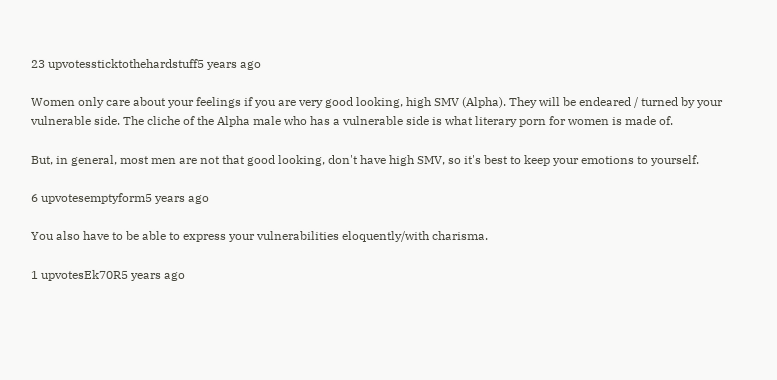23 upvotessticktothehardstuff5 years ago

Women only care about your feelings if you are very good looking, high SMV (Alpha). They will be endeared / turned by your vulnerable side. The cliche of the Alpha male who has a vulnerable side is what literary porn for women is made of.

But, in general, most men are not that good looking, don't have high SMV, so it's best to keep your emotions to yourself.

6 upvotesemptyform5 years ago

You also have to be able to express your vulnerabilities eloquently/with charisma.

1 upvotesEk70R5 years ago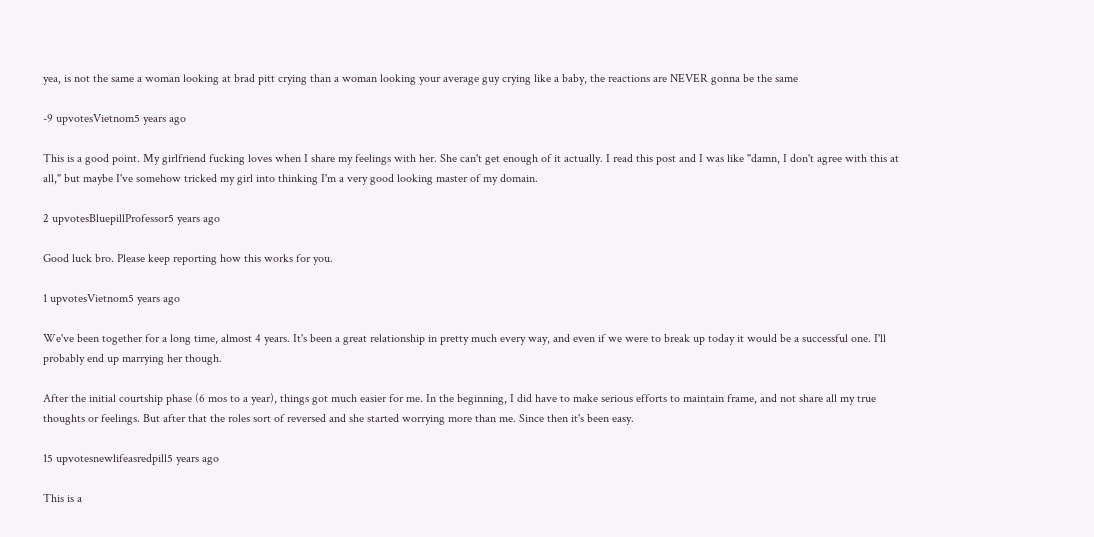yea, is not the same a woman looking at brad pitt crying than a woman looking your average guy crying like a baby, the reactions are NEVER gonna be the same

-9 upvotesVietnom5 years ago

This is a good point. My girlfriend fucking loves when I share my feelings with her. She can't get enough of it actually. I read this post and I was like "damn, I don't agree with this at all," but maybe I've somehow tricked my girl into thinking I'm a very good looking master of my domain.

2 upvotesBluepillProfessor5 years ago

Good luck bro. Please keep reporting how this works for you.

1 upvotesVietnom5 years ago

We've been together for a long time, almost 4 years. It's been a great relationship in pretty much every way, and even if we were to break up today it would be a successful one. I'll probably end up marrying her though.

After the initial courtship phase (6 mos to a year), things got much easier for me. In the beginning, I did have to make serious efforts to maintain frame, and not share all my true thoughts or feelings. But after that the roles sort of reversed and she started worrying more than me. Since then it's been easy.

15 upvotesnewlifeasredpill5 years ago

This is a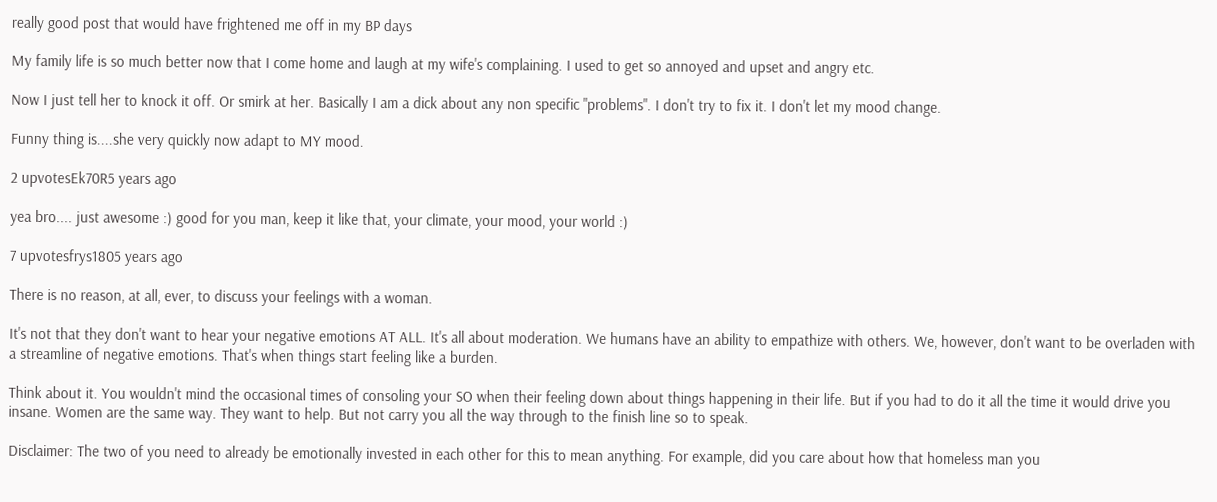really good post that would have frightened me off in my BP days

My family life is so much better now that I come home and laugh at my wife's complaining. I used to get so annoyed and upset and angry etc.

Now I just tell her to knock it off. Or smirk at her. Basically I am a dick about any non specific "problems". I don't try to fix it. I don't let my mood change.

Funny thing is....she very quickly now adapt to MY mood.

2 upvotesEk70R5 years ago

yea bro.... just awesome :) good for you man, keep it like that, your climate, your mood, your world :)

7 upvotesfrys1805 years ago

There is no reason, at all, ever, to discuss your feelings with a woman.

It's not that they don't want to hear your negative emotions AT ALL. It's all about moderation. We humans have an ability to empathize with others. We, however, don't want to be overladen with a streamline of negative emotions. That's when things start feeling like a burden.

Think about it. You wouldn't mind the occasional times of consoling your SO when their feeling down about things happening in their life. But if you had to do it all the time it would drive you insane. Women are the same way. They want to help. But not carry you all the way through to the finish line so to speak.

Disclaimer: The two of you need to already be emotionally invested in each other for this to mean anything. For example, did you care about how that homeless man you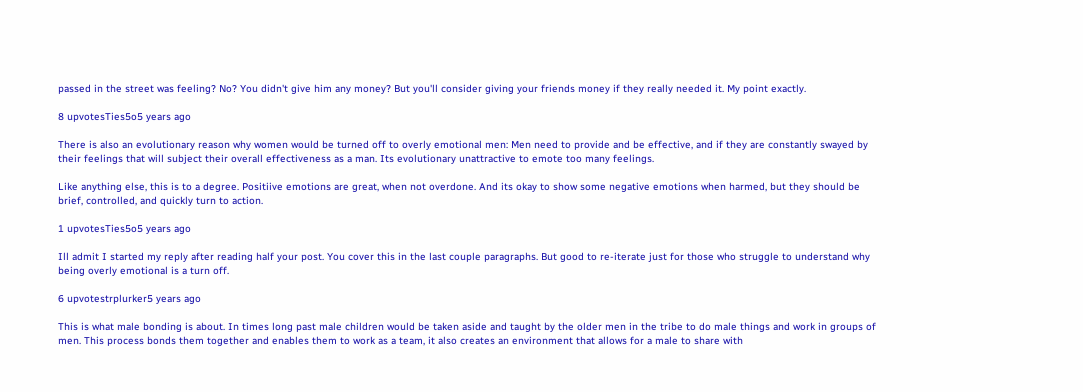passed in the street was feeling? No? You didn't give him any money? But you'll consider giving your friends money if they really needed it. My point exactly.

8 upvotesTies5o5 years ago

There is also an evolutionary reason why women would be turned off to overly emotional men: Men need to provide and be effective, and if they are constantly swayed by their feelings that will subject their overall effectiveness as a man. Its evolutionary unattractive to emote too many feelings.

Like anything else, this is to a degree. Positiive emotions are great, when not overdone. And its okay to show some negative emotions when harmed, but they should be brief, controlled, and quickly turn to action.

1 upvotesTies5o5 years ago

Ill admit I started my reply after reading half your post. You cover this in the last couple paragraphs. But good to re-iterate just for those who struggle to understand why being overly emotional is a turn off.

6 upvotestrplurker5 years ago

This is what male bonding is about. In times long past male children would be taken aside and taught by the older men in the tribe to do male things and work in groups of men. This process bonds them together and enables them to work as a team, it also creates an environment that allows for a male to share with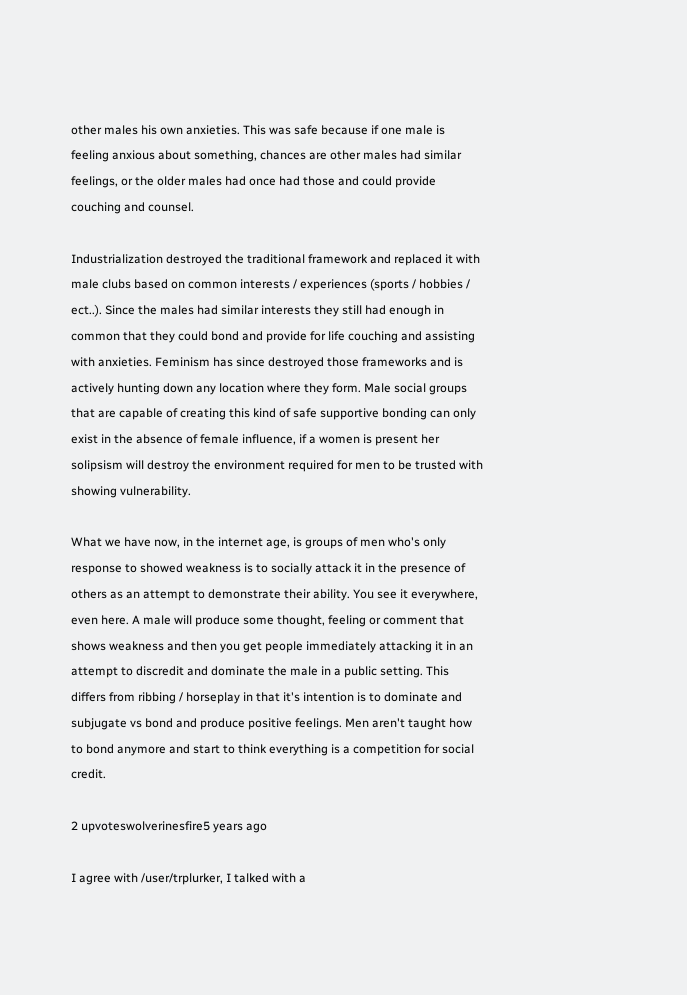other males his own anxieties. This was safe because if one male is feeling anxious about something, chances are other males had similar feelings, or the older males had once had those and could provide couching and counsel.

Industrialization destroyed the traditional framework and replaced it with male clubs based on common interests / experiences (sports / hobbies / ect..). Since the males had similar interests they still had enough in common that they could bond and provide for life couching and assisting with anxieties. Feminism has since destroyed those frameworks and is actively hunting down any location where they form. Male social groups that are capable of creating this kind of safe supportive bonding can only exist in the absence of female influence, if a women is present her solipsism will destroy the environment required for men to be trusted with showing vulnerability.

What we have now, in the internet age, is groups of men who's only response to showed weakness is to socially attack it in the presence of others as an attempt to demonstrate their ability. You see it everywhere, even here. A male will produce some thought, feeling or comment that shows weakness and then you get people immediately attacking it in an attempt to discredit and dominate the male in a public setting. This differs from ribbing / horseplay in that it's intention is to dominate and subjugate vs bond and produce positive feelings. Men aren't taught how to bond anymore and start to think everything is a competition for social credit.

2 upvoteswolverinesfire5 years ago

I agree with /user/trplurker, I talked with a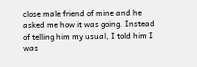close male friend of mine and he asked me how it was going. Instead of telling him my usual, I told him I was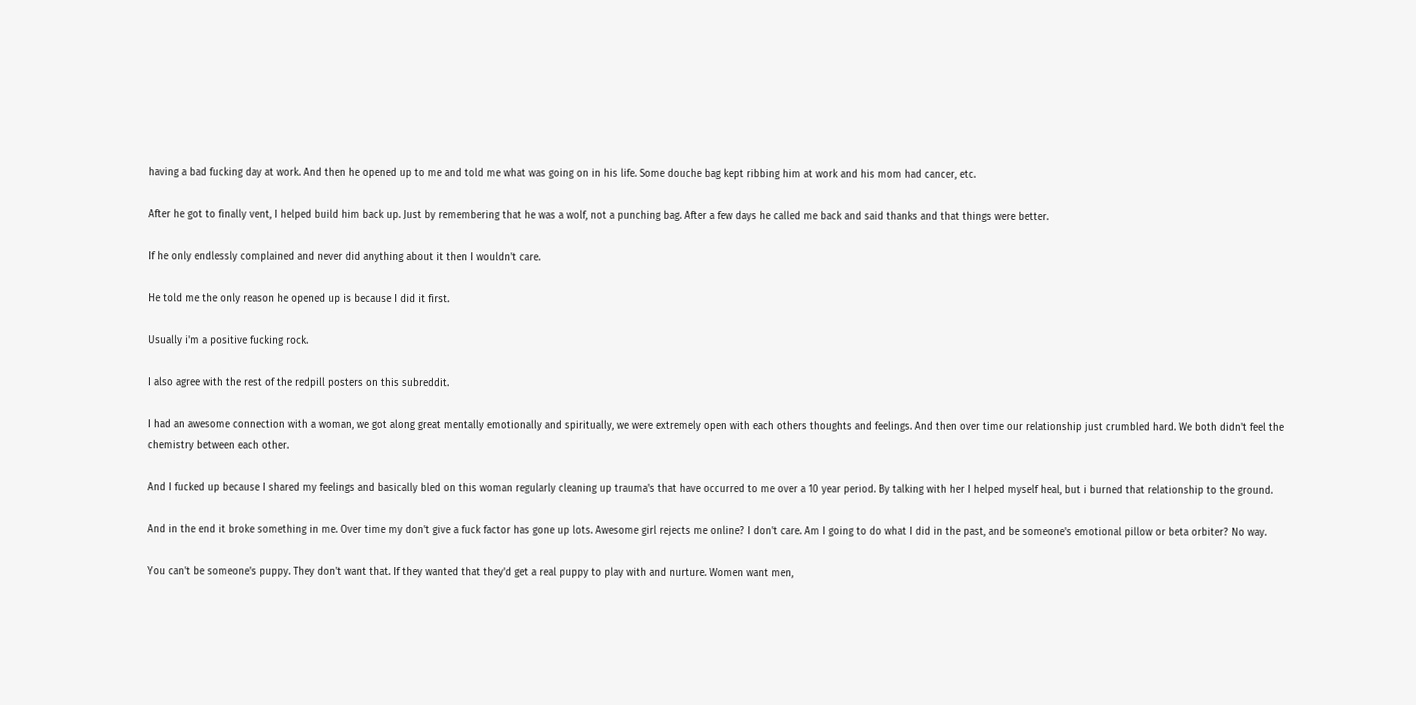having a bad fucking day at work. And then he opened up to me and told me what was going on in his life. Some douche bag kept ribbing him at work and his mom had cancer, etc.

After he got to finally vent, I helped build him back up. Just by remembering that he was a wolf, not a punching bag. After a few days he called me back and said thanks and that things were better.

If he only endlessly complained and never did anything about it then I wouldn't care.

He told me the only reason he opened up is because I did it first.

Usually i'm a positive fucking rock.

I also agree with the rest of the redpill posters on this subreddit.

I had an awesome connection with a woman, we got along great mentally emotionally and spiritually, we were extremely open with each others thoughts and feelings. And then over time our relationship just crumbled hard. We both didn't feel the chemistry between each other.

And I fucked up because I shared my feelings and basically bled on this woman regularly cleaning up trauma's that have occurred to me over a 10 year period. By talking with her I helped myself heal, but i burned that relationship to the ground.

And in the end it broke something in me. Over time my don't give a fuck factor has gone up lots. Awesome girl rejects me online? I don't care. Am I going to do what I did in the past, and be someone's emotional pillow or beta orbiter? No way.

You can't be someone's puppy. They don't want that. If they wanted that they'd get a real puppy to play with and nurture. Women want men,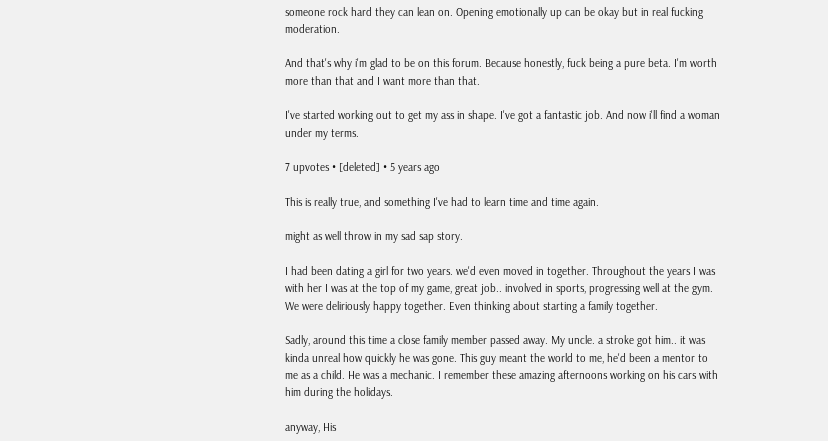someone rock hard they can lean on. Opening emotionally up can be okay but in real fucking moderation.

And that's why i'm glad to be on this forum. Because honestly, fuck being a pure beta. I'm worth more than that and I want more than that.

I've started working out to get my ass in shape. I've got a fantastic job. And now i'll find a woman under my terms.

7 upvotes • [deleted] • 5 years ago

This is really true, and something I've had to learn time and time again.

might as well throw in my sad sap story.

I had been dating a girl for two years. we'd even moved in together. Throughout the years I was with her I was at the top of my game, great job.. involved in sports, progressing well at the gym. We were deliriously happy together. Even thinking about starting a family together.

Sadly, around this time a close family member passed away. My uncle. a stroke got him.. it was kinda unreal how quickly he was gone. This guy meant the world to me, he'd been a mentor to me as a child. He was a mechanic. I remember these amazing afternoons working on his cars with him during the holidays.

anyway, His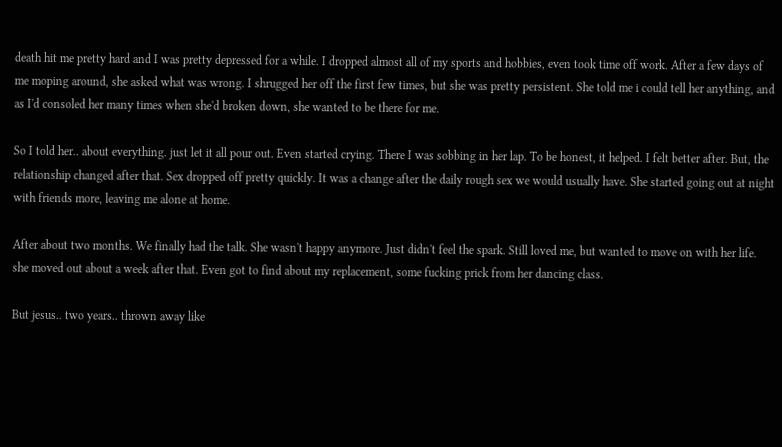death hit me pretty hard and I was pretty depressed for a while. I dropped almost all of my sports and hobbies, even took time off work. After a few days of me moping around, she asked what was wrong. I shrugged her off the first few times, but she was pretty persistent. She told me i could tell her anything, and as I'd consoled her many times when she'd broken down, she wanted to be there for me.

So I told her.. about everything. just let it all pour out. Even started crying. There I was sobbing in her lap. To be honest, it helped. I felt better after. But, the relationship changed after that. Sex dropped off pretty quickly. It was a change after the daily rough sex we would usually have. She started going out at night with friends more, leaving me alone at home.

After about two months. We finally had the talk. She wasn't happy anymore. Just didn't feel the spark. Still loved me, but wanted to move on with her life. she moved out about a week after that. Even got to find about my replacement, some fucking prick from her dancing class.

But jesus.. two years.. thrown away like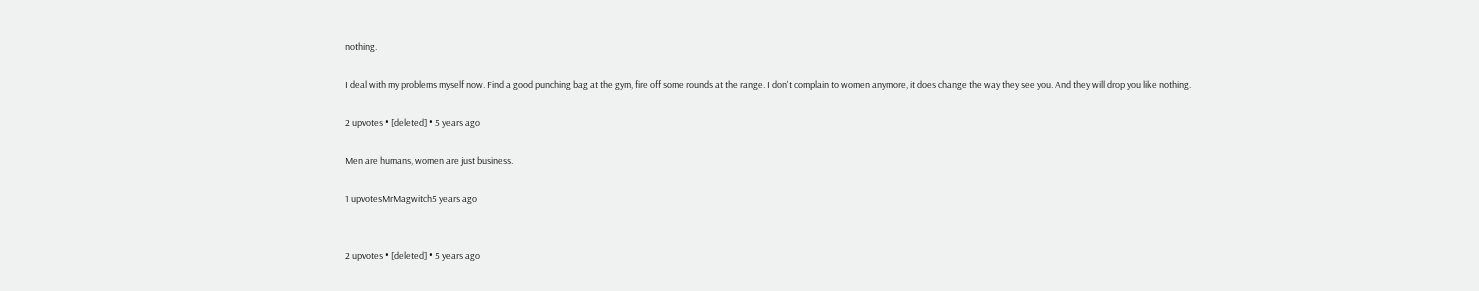nothing.

I deal with my problems myself now. Find a good punching bag at the gym, fire off some rounds at the range. I don't complain to women anymore, it does change the way they see you. And they will drop you like nothing.

2 upvotes • [deleted] • 5 years ago

Men are humans, women are just business.

1 upvotesMrMagwitch5 years ago


2 upvotes • [deleted] • 5 years ago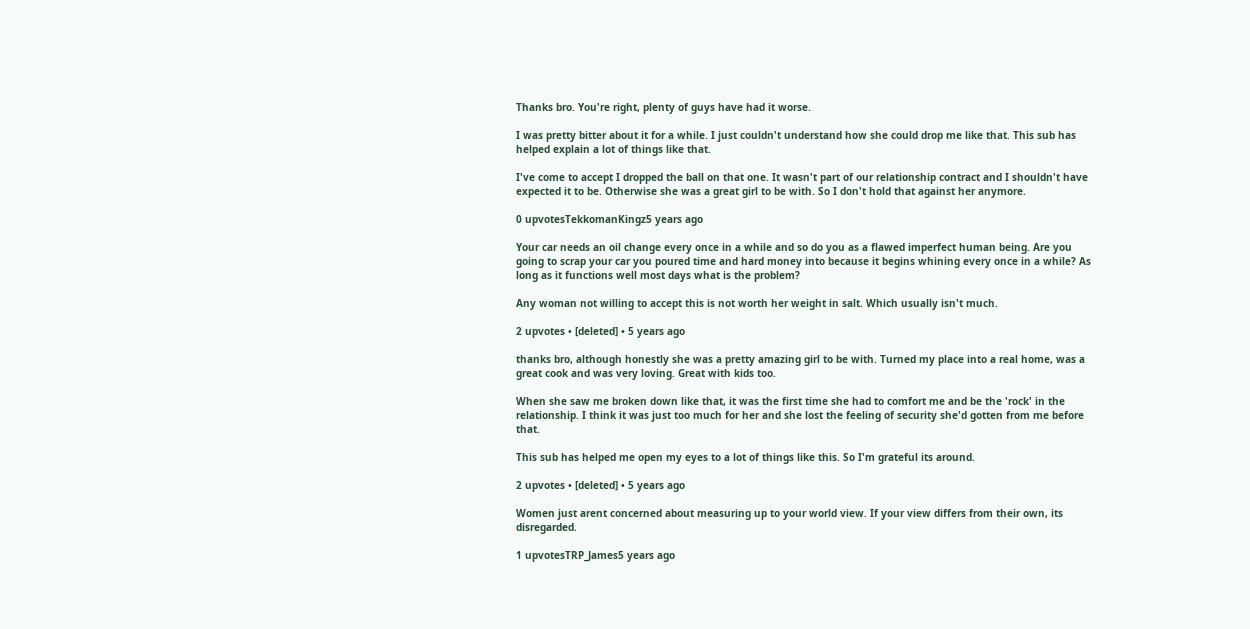Thanks bro. You're right, plenty of guys have had it worse.

I was pretty bitter about it for a while. I just couldn't understand how she could drop me like that. This sub has helped explain a lot of things like that.

I've come to accept I dropped the ball on that one. It wasn't part of our relationship contract and I shouldn't have expected it to be. Otherwise she was a great girl to be with. So I don't hold that against her anymore.

0 upvotesTekkomanKingz5 years ago

Your car needs an oil change every once in a while and so do you as a flawed imperfect human being. Are you going to scrap your car you poured time and hard money into because it begins whining every once in a while? As long as it functions well most days what is the problem?

Any woman not willing to accept this is not worth her weight in salt. Which usually isn't much.

2 upvotes • [deleted] • 5 years ago

thanks bro, although honestly she was a pretty amazing girl to be with. Turned my place into a real home, was a great cook and was very loving. Great with kids too.

When she saw me broken down like that, it was the first time she had to comfort me and be the 'rock' in the relationship. I think it was just too much for her and she lost the feeling of security she'd gotten from me before that.

This sub has helped me open my eyes to a lot of things like this. So I'm grateful its around.

2 upvotes • [deleted] • 5 years ago

Women just arent concerned about measuring up to your world view. If your view differs from their own, its disregarded.

1 upvotesTRP_James5 years ago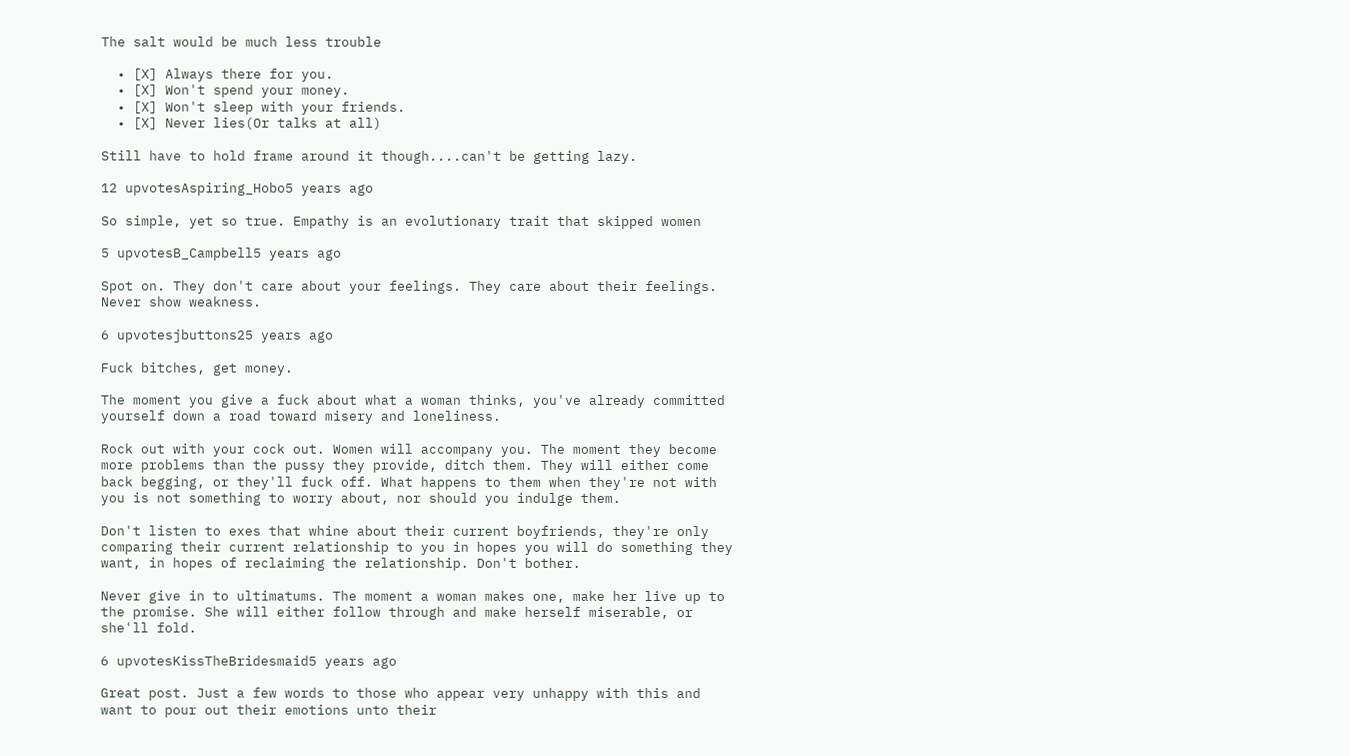The salt would be much less trouble

  • [X] Always there for you.
  • [X] Won't spend your money.
  • [X] Won't sleep with your friends.
  • [X] Never lies(Or talks at all)

Still have to hold frame around it though....can't be getting lazy.

12 upvotesAspiring_Hobo5 years ago

So simple, yet so true. Empathy is an evolutionary trait that skipped women

5 upvotesB_Campbell5 years ago

Spot on. They don't care about your feelings. They care about their feelings. Never show weakness.

6 upvotesjbuttons25 years ago

Fuck bitches, get money.

The moment you give a fuck about what a woman thinks, you've already committed yourself down a road toward misery and loneliness.

Rock out with your cock out. Women will accompany you. The moment they become more problems than the pussy they provide, ditch them. They will either come back begging, or they'll fuck off. What happens to them when they're not with you is not something to worry about, nor should you indulge them.

Don't listen to exes that whine about their current boyfriends, they're only comparing their current relationship to you in hopes you will do something they want, in hopes of reclaiming the relationship. Don't bother.

Never give in to ultimatums. The moment a woman makes one, make her live up to the promise. She will either follow through and make herself miserable, or she'll fold.

6 upvotesKissTheBridesmaid5 years ago

Great post. Just a few words to those who appear very unhappy with this and want to pour out their emotions unto their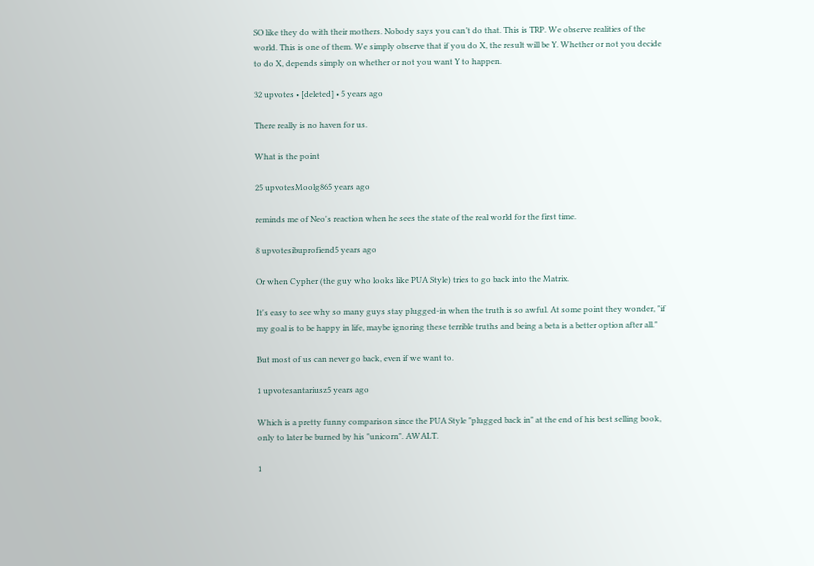SO like they do with their mothers. Nobody says you can’t do that. This is TRP. We observe realities of the world. This is one of them. We simply observe that if you do X, the result will be Y. Whether or not you decide to do X, depends simply on whether or not you want Y to happen.

32 upvotes • [deleted] • 5 years ago

There really is no haven for us.

What is the point

25 upvotesMoolg865 years ago

reminds me of Neo's reaction when he sees the state of the real world for the first time.

8 upvotesibuprofiend5 years ago

Or when Cypher (the guy who looks like PUA Style) tries to go back into the Matrix.

It's easy to see why so many guys stay plugged-in when the truth is so awful. At some point they wonder, "if my goal is to be happy in life, maybe ignoring these terrible truths and being a beta is a better option after all."

But most of us can never go back, even if we want to.

1 upvotesantariusz5 years ago

Which is a pretty funny comparison since the PUA Style "plugged back in" at the end of his best selling book, only to later be burned by his "unicorn". AWALT.

1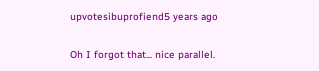upvotesibuprofiend5 years ago

Oh I forgot that... nice parallel.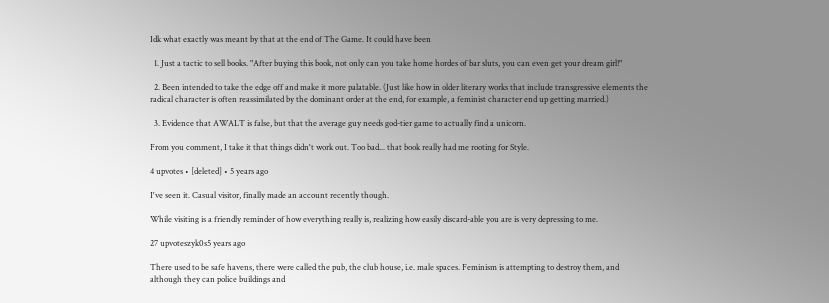Idk what exactly was meant by that at the end of The Game. It could have been

  1. Just a tactic to sell books. "After buying this book, not only can you take home hordes of bar sluts, you can even get your dream girl!"

  2. Been intended to take the edge off and make it more palatable. (Just like how in older literary works that include transgressive elements the radical character is often reassimilated by the dominant order at the end, for example, a feminist character end up getting married.)

  3. Evidence that AWALT is false, but that the average guy needs god-tier game to actually find a unicorn.

From you comment, I take it that things didn't work out. Too bad... that book really had me rooting for Style.

4 upvotes • [deleted] • 5 years ago

I've seen it. Casual visitor, finally made an account recently though.

While visiting is a friendly reminder of how everything really is, realizing how easily discard-able you are is very depressing to me.

27 upvoteszyk0s5 years ago

There used to be safe havens, there were called the pub, the club house, i.e. male spaces. Feminism is attempting to destroy them, and although they can police buildings and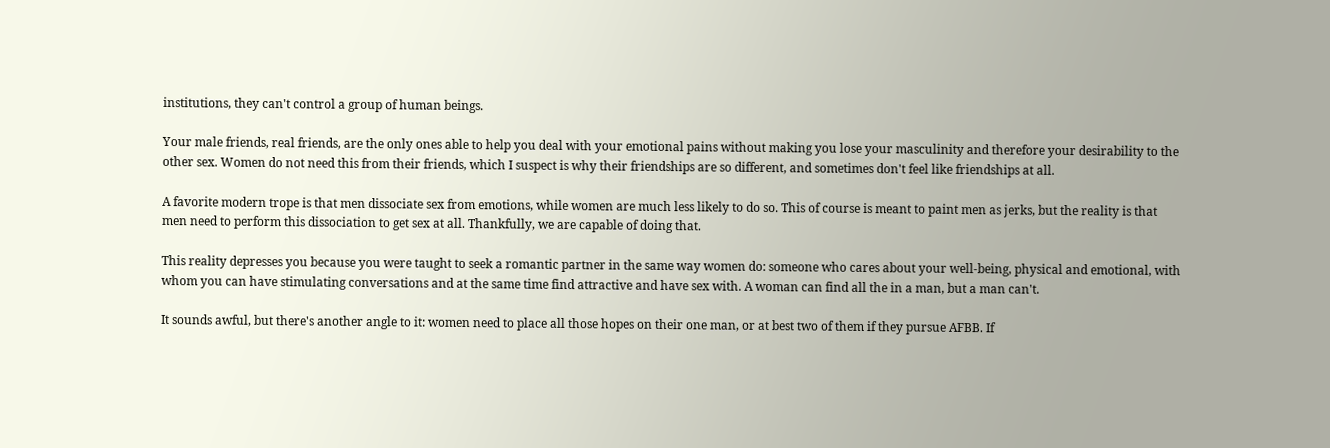institutions, they can't control a group of human beings.

Your male friends, real friends, are the only ones able to help you deal with your emotional pains without making you lose your masculinity and therefore your desirability to the other sex. Women do not need this from their friends, which I suspect is why their friendships are so different, and sometimes don't feel like friendships at all.

A favorite modern trope is that men dissociate sex from emotions, while women are much less likely to do so. This of course is meant to paint men as jerks, but the reality is that men need to perform this dissociation to get sex at all. Thankfully, we are capable of doing that.

This reality depresses you because you were taught to seek a romantic partner in the same way women do: someone who cares about your well-being, physical and emotional, with whom you can have stimulating conversations and at the same time find attractive and have sex with. A woman can find all the in a man, but a man can't.

It sounds awful, but there's another angle to it: women need to place all those hopes on their one man, or at best two of them if they pursue AFBB. If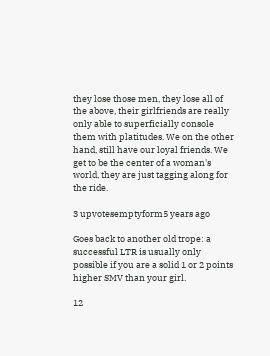they lose those men, they lose all of the above, their girlfriends are really only able to superficially console them with platitudes. We on the other hand, still have our loyal friends. We get to be the center of a woman's world, they are just tagging along for the ride.

3 upvotesemptyform5 years ago

Goes back to another old trope: a successful LTR is usually only possible if you are a solid 1 or 2 points higher SMV than your girl.

12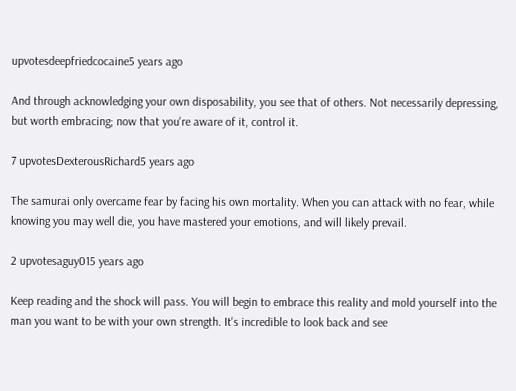upvotesdeepfriedcocaine5 years ago

And through acknowledging your own disposability, you see that of others. Not necessarily depressing, but worth embracing; now that you're aware of it, control it.

7 upvotesDexterousRichard5 years ago

The samurai only overcame fear by facing his own mortality. When you can attack with no fear, while knowing you may well die, you have mastered your emotions, and will likely prevail.

2 upvotesaguy015 years ago

Keep reading and the shock will pass. You will begin to embrace this reality and mold yourself into the man you want to be with your own strength. It's incredible to look back and see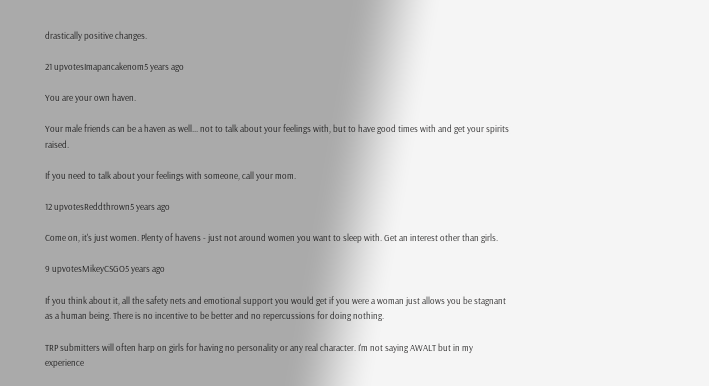drastically positive changes.

21 upvotesImapancakenom5 years ago

You are your own haven.

Your male friends can be a haven as well... not to talk about your feelings with, but to have good times with and get your spirits raised.

If you need to talk about your feelings with someone, call your mom.

12 upvotesReddthrown5 years ago

Come on, it's just women. Plenty of havens - just not around women you want to sleep with. Get an interest other than girls.

9 upvotesMikeyCSGO5 years ago

If you think about it, all the safety nets and emotional support you would get if you were a woman just allows you be stagnant as a human being. There is no incentive to be better and no repercussions for doing nothing.

TRP submitters will often harp on girls for having no personality or any real character. I'm not saying AWALT but in my experience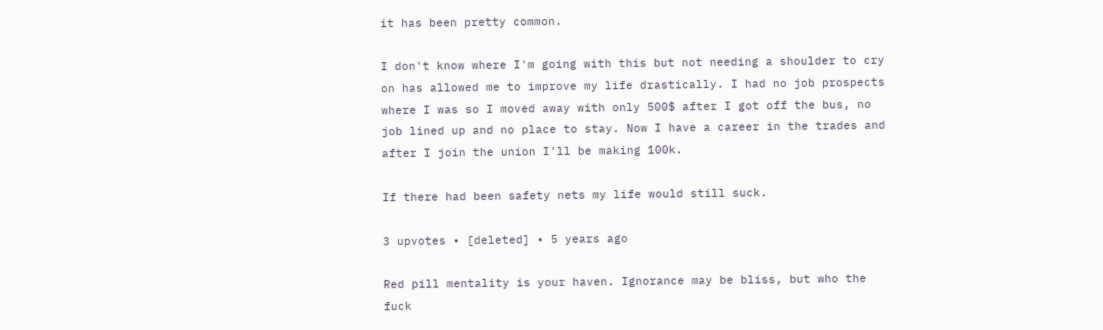it has been pretty common.

I don't know where I'm going with this but not needing a shoulder to cry on has allowed me to improve my life drastically. I had no job prospects where I was so I moved away with only 500$ after I got off the bus, no job lined up and no place to stay. Now I have a career in the trades and after I join the union I'll be making 100k.

If there had been safety nets my life would still suck.

3 upvotes • [deleted] • 5 years ago

Red pill mentality is your haven. Ignorance may be bliss, but who the fuck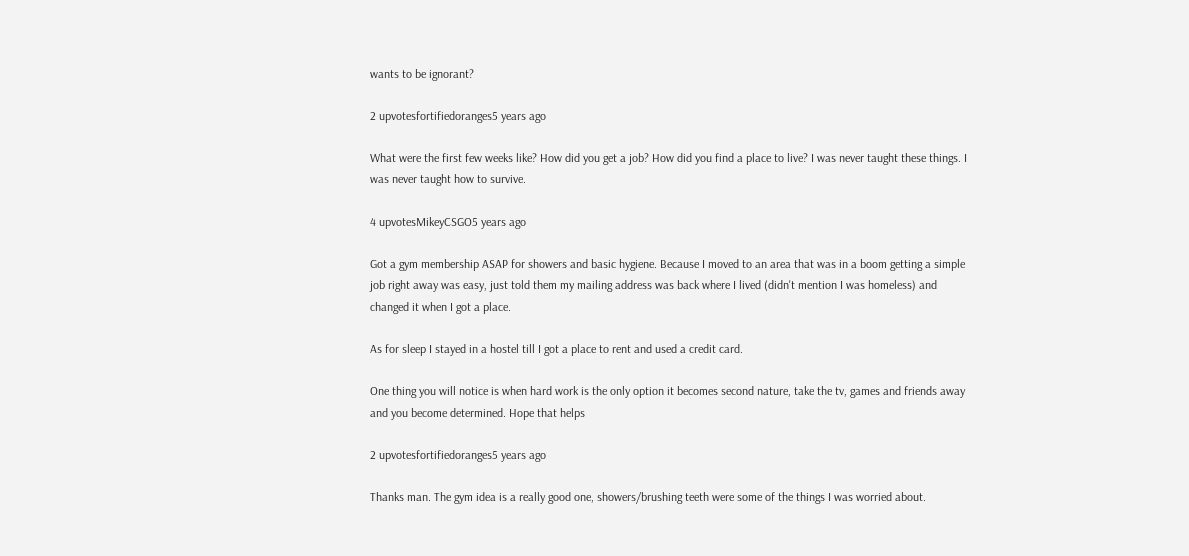wants to be ignorant?

2 upvotesfortifiedoranges5 years ago

What were the first few weeks like? How did you get a job? How did you find a place to live? I was never taught these things. I was never taught how to survive.

4 upvotesMikeyCSGO5 years ago

Got a gym membership ASAP for showers and basic hygiene. Because I moved to an area that was in a boom getting a simple job right away was easy, just told them my mailing address was back where I lived (didn't mention I was homeless) and changed it when I got a place.

As for sleep I stayed in a hostel till I got a place to rent and used a credit card.

One thing you will notice is when hard work is the only option it becomes second nature, take the tv, games and friends away and you become determined. Hope that helps

2 upvotesfortifiedoranges5 years ago

Thanks man. The gym idea is a really good one, showers/brushing teeth were some of the things I was worried about.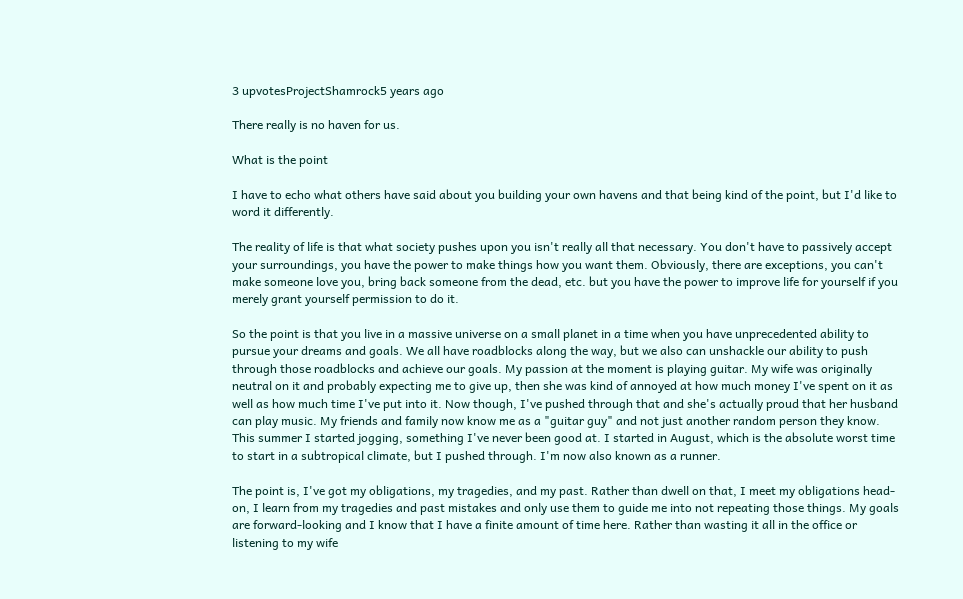3 upvotesProjectShamrock5 years ago

There really is no haven for us.

What is the point

I have to echo what others have said about you building your own havens and that being kind of the point, but I'd like to word it differently.

The reality of life is that what society pushes upon you isn't really all that necessary. You don't have to passively accept your surroundings, you have the power to make things how you want them. Obviously, there are exceptions, you can't make someone love you, bring back someone from the dead, etc. but you have the power to improve life for yourself if you merely grant yourself permission to do it.

So the point is that you live in a massive universe on a small planet in a time when you have unprecedented ability to pursue your dreams and goals. We all have roadblocks along the way, but we also can unshackle our ability to push through those roadblocks and achieve our goals. My passion at the moment is playing guitar. My wife was originally neutral on it and probably expecting me to give up, then she was kind of annoyed at how much money I've spent on it as well as how much time I've put into it. Now though, I've pushed through that and she's actually proud that her husband can play music. My friends and family now know me as a "guitar guy" and not just another random person they know. This summer I started jogging, something I've never been good at. I started in August, which is the absolute worst time to start in a subtropical climate, but I pushed through. I'm now also known as a runner.

The point is, I've got my obligations, my tragedies, and my past. Rather than dwell on that, I meet my obligations head-on, I learn from my tragedies and past mistakes and only use them to guide me into not repeating those things. My goals are forward-looking and I know that I have a finite amount of time here. Rather than wasting it all in the office or listening to my wife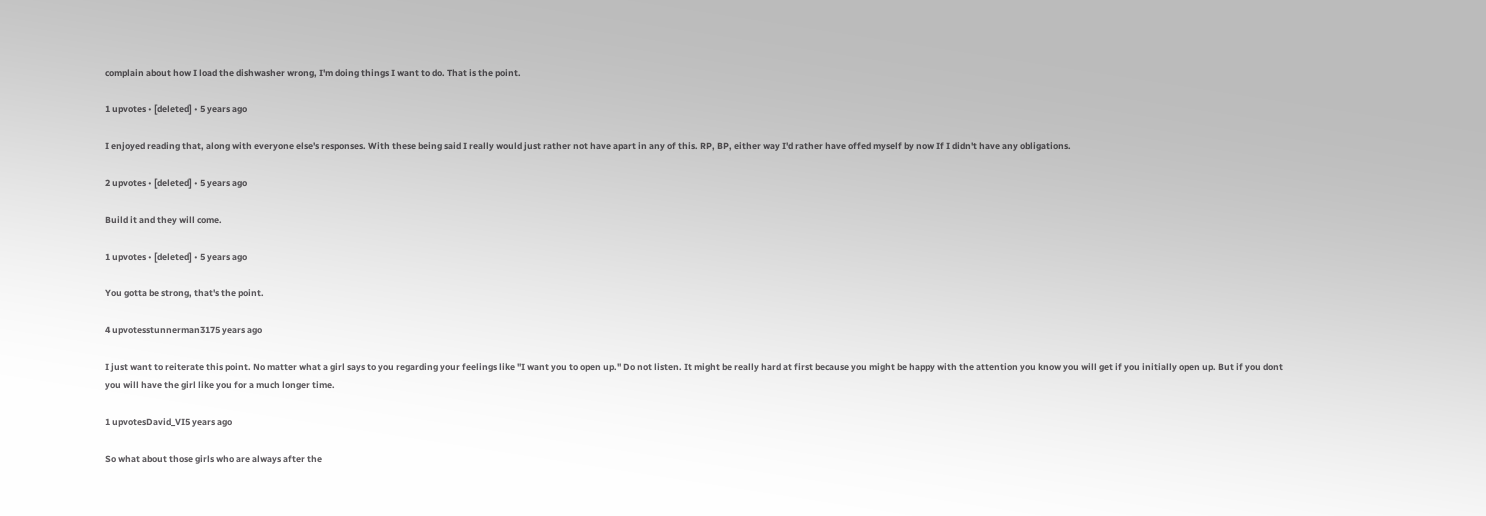complain about how I load the dishwasher wrong, I'm doing things I want to do. That is the point.

1 upvotes • [deleted] • 5 years ago

I enjoyed reading that, along with everyone else's responses. With these being said I really would just rather not have apart in any of this. RP, BP, either way I'd rather have offed myself by now If I didn't have any obligations.

2 upvotes • [deleted] • 5 years ago

Build it and they will come.

1 upvotes • [deleted] • 5 years ago

You gotta be strong, that's the point.

4 upvotesstunnerman3175 years ago

I just want to reiterate this point. No matter what a girl says to you regarding your feelings like "I want you to open up." Do not listen. It might be really hard at first because you might be happy with the attention you know you will get if you initially open up. But if you dont you will have the girl like you for a much longer time.

1 upvotesDavid_VI5 years ago

So what about those girls who are always after the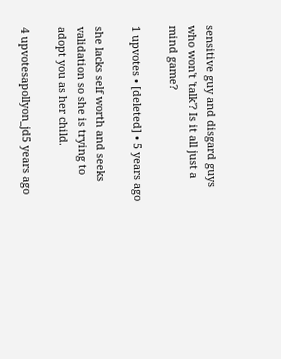sensitive guy and disgard guys who won't 'talk'? Is it all just a mind game?

1 upvotes • [deleted] • 5 years ago

she lacks self worth and seeks validation so she is trying to adopt you as her child.

4 upvotesapollyon_jd5 years ago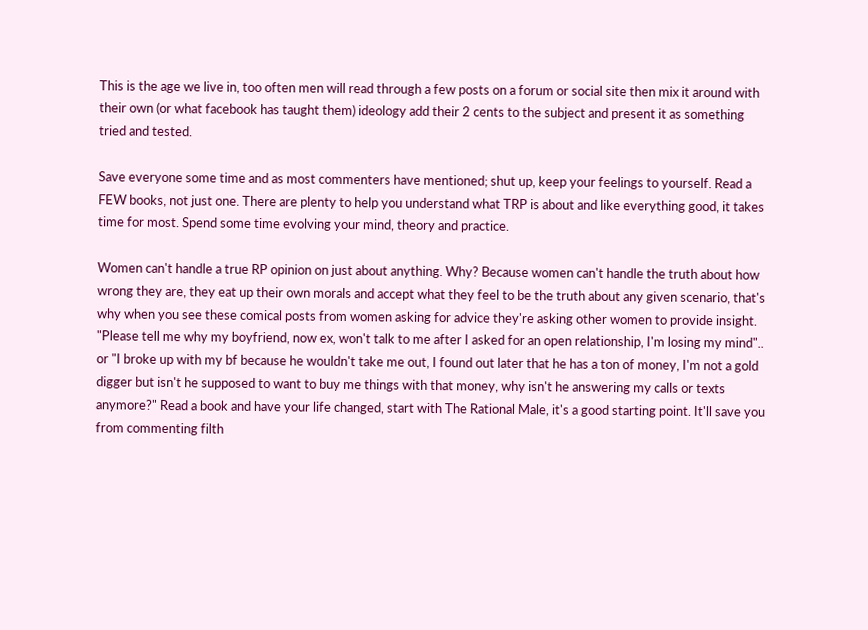This is the age we live in, too often men will read through a few posts on a forum or social site then mix it around with their own (or what facebook has taught them) ideology add their 2 cents to the subject and present it as something tried and tested.

Save everyone some time and as most commenters have mentioned; shut up, keep your feelings to yourself. Read a FEW books, not just one. There are plenty to help you understand what TRP is about and like everything good, it takes time for most. Spend some time evolving your mind, theory and practice.

Women can't handle a true RP opinion on just about anything. Why? Because women can't handle the truth about how wrong they are, they eat up their own morals and accept what they feel to be the truth about any given scenario, that's why when you see these comical posts from women asking for advice they're asking other women to provide insight. "Please tell me why my boyfriend, now ex, won't talk to me after I asked for an open relationship, I'm losing my mind".. or "I broke up with my bf because he wouldn't take me out, I found out later that he has a ton of money, I'm not a gold digger but isn't he supposed to want to buy me things with that money, why isn't he answering my calls or texts anymore?" Read a book and have your life changed, start with The Rational Male, it's a good starting point. It'll save you from commenting filth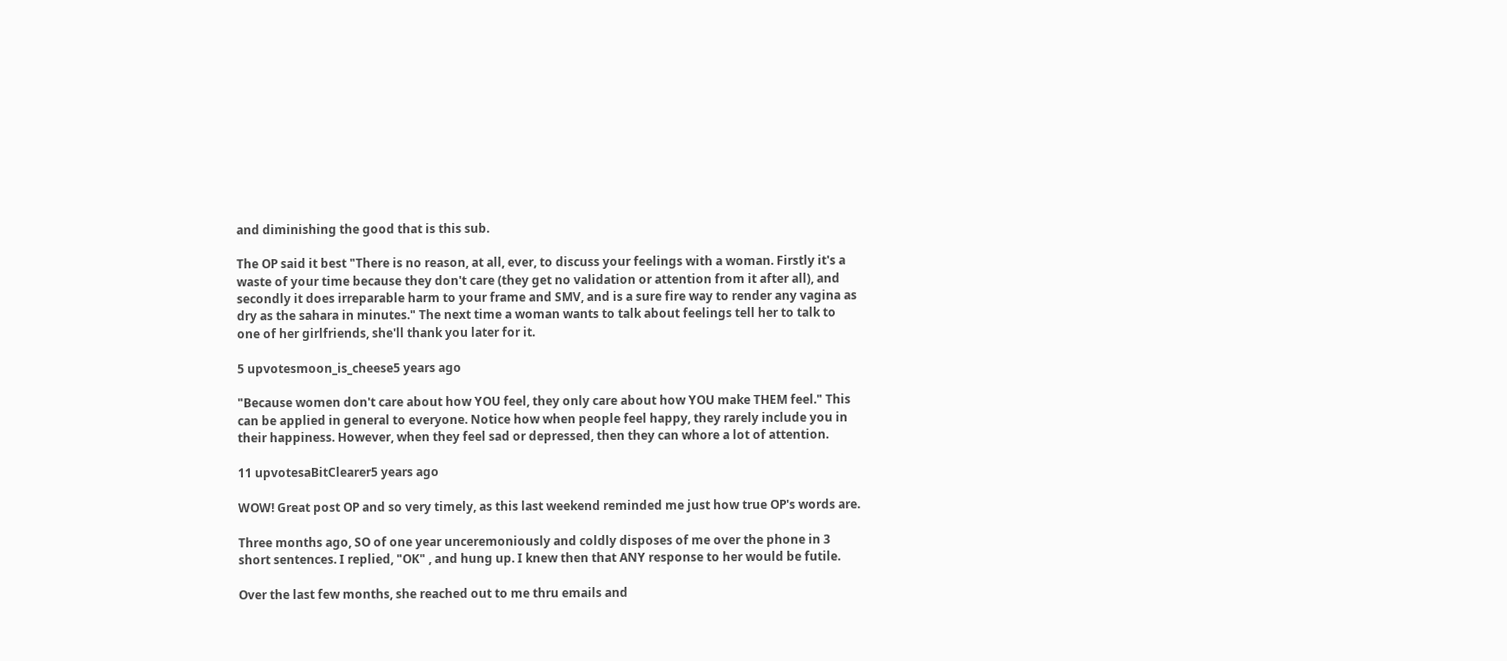and diminishing the good that is this sub.

The OP said it best "There is no reason, at all, ever, to discuss your feelings with a woman. Firstly it's a waste of your time because they don't care (they get no validation or attention from it after all), and secondly it does irreparable harm to your frame and SMV, and is a sure fire way to render any vagina as dry as the sahara in minutes." The next time a woman wants to talk about feelings tell her to talk to one of her girlfriends, she'll thank you later for it.

5 upvotesmoon_is_cheese5 years ago

"Because women don't care about how YOU feel, they only care about how YOU make THEM feel." This can be applied in general to everyone. Notice how when people feel happy, they rarely include you in their happiness. However, when they feel sad or depressed, then they can whore a lot of attention.

11 upvotesaBitClearer5 years ago

WOW! Great post OP and so very timely, as this last weekend reminded me just how true OP's words are.

Three months ago, SO of one year unceremoniously and coldly disposes of me over the phone in 3 short sentences. I replied, "OK" , and hung up. I knew then that ANY response to her would be futile.

Over the last few months, she reached out to me thru emails and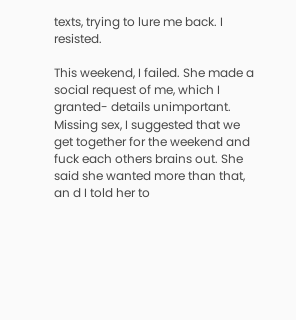texts, trying to lure me back. I resisted.

This weekend, I failed. She made a social request of me, which I granted- details unimportant. Missing sex, I suggested that we get together for the weekend and fuck each others brains out. She said she wanted more than that, an d I told her to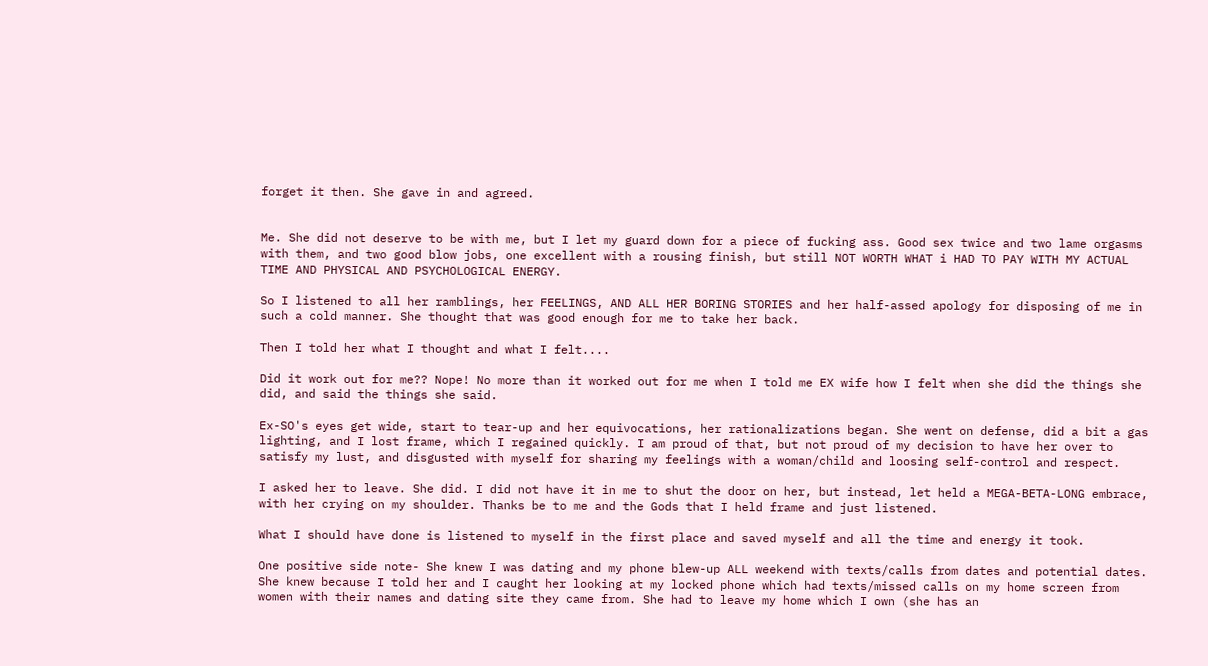forget it then. She gave in and agreed.


Me. She did not deserve to be with me, but I let my guard down for a piece of fucking ass. Good sex twice and two lame orgasms with them, and two good blow jobs, one excellent with a rousing finish, but still NOT WORTH WHAT i HAD TO PAY WITH MY ACTUAL TIME AND PHYSICAL AND PSYCHOLOGICAL ENERGY.

So I listened to all her ramblings, her FEELINGS, AND ALL HER BORING STORIES and her half-assed apology for disposing of me in such a cold manner. She thought that was good enough for me to take her back.

Then I told her what I thought and what I felt....

Did it work out for me?? Nope! No more than it worked out for me when I told me EX wife how I felt when she did the things she did, and said the things she said.

Ex-SO's eyes get wide, start to tear-up and her equivocations, her rationalizations began. She went on defense, did a bit a gas lighting, and I lost frame, which I regained quickly. I am proud of that, but not proud of my decision to have her over to satisfy my lust, and disgusted with myself for sharing my feelings with a woman/child and loosing self-control and respect.

I asked her to leave. She did. I did not have it in me to shut the door on her, but instead, let held a MEGA-BETA-LONG embrace, with her crying on my shoulder. Thanks be to me and the Gods that I held frame and just listened.

What I should have done is listened to myself in the first place and saved myself and all the time and energy it took.

One positive side note- She knew I was dating and my phone blew-up ALL weekend with texts/calls from dates and potential dates. She knew because I told her and I caught her looking at my locked phone which had texts/missed calls on my home screen from women with their names and dating site they came from. She had to leave my home which I own (she has an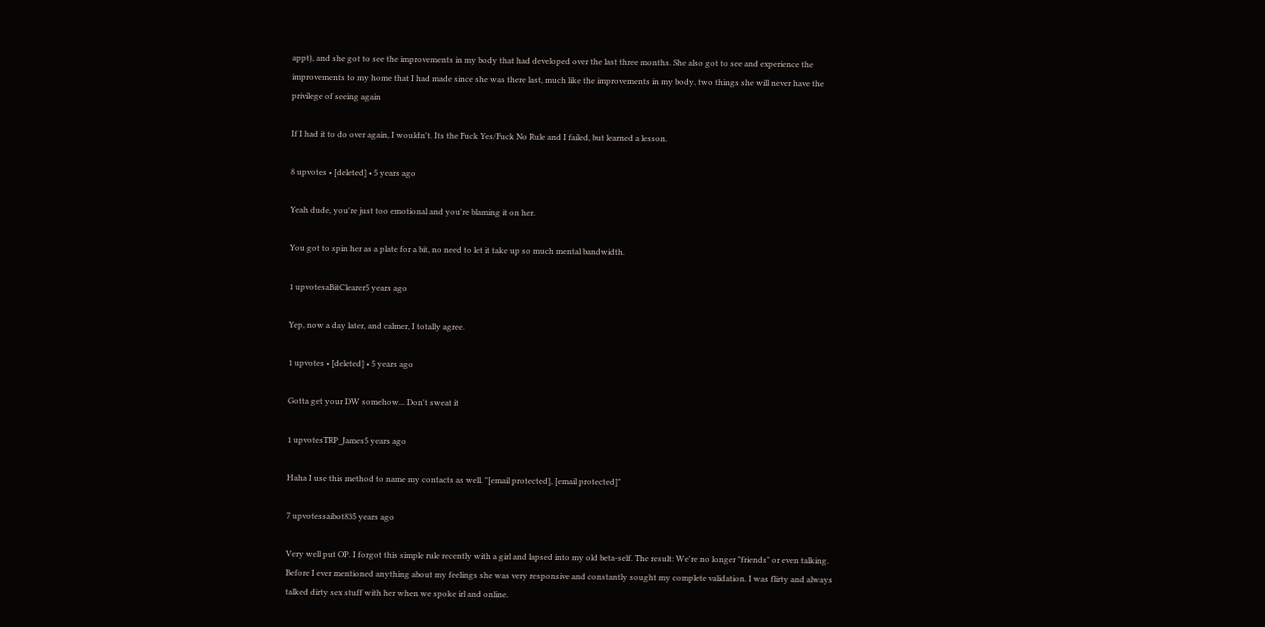appt), and she got to see the improvements in my body that had developed over the last three months. She also got to see and experience the improvements to my home that I had made since she was there last, much like the improvements in my body, two things she will never have the privilege of seeing again

If I had it to do over again, I wouldn't. Its the Fuck Yes/Fuck No Rule and I failed, but learned a lesson.

8 upvotes • [deleted] • 5 years ago

Yeah dude, you're just too emotional and you're blaming it on her.

You got to spin her as a plate for a bit, no need to let it take up so much mental bandwidth.

1 upvotesaBitClearer5 years ago

Yep, now a day later, and calmer, I totally agree.

1 upvotes • [deleted] • 5 years ago

Gotta get your DW somehow... Don't sweat it

1 upvotesTRP_James5 years ago

Haha I use this method to name my contacts as well. "[email protected], [email protected]"

7 upvotessaibot835 years ago

Very well put OP. I forgot this simple rule recently with a girl and lapsed into my old beta-self. The result: We're no longer "friends" or even talking. Before I ever mentioned anything about my feelings she was very responsive and constantly sought my complete validation. I was flirty and always talked dirty sex stuff with her when we spoke irl and online.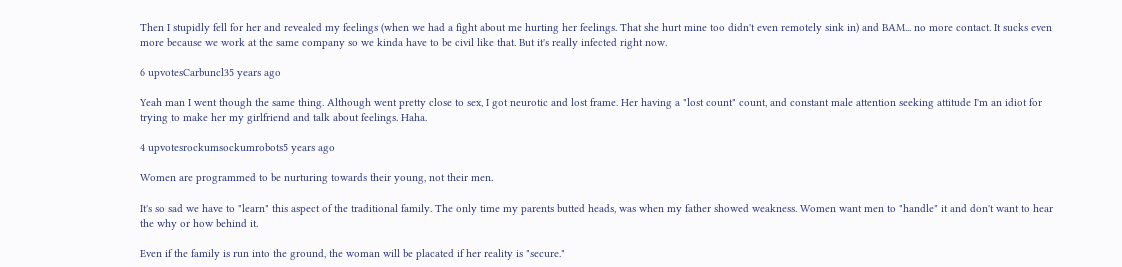Then I stupidly fell for her and revealed my feelings (when we had a fight about me hurting her feelings. That she hurt mine too didn't even remotely sink in) and BAM... no more contact. It sucks even more because we work at the same company so we kinda have to be civil like that. But it's really infected right now.

6 upvotesCarbuncl35 years ago

Yeah man I went though the same thing. Although went pretty close to sex, I got neurotic and lost frame. Her having a "lost count" count, and constant male attention seeking attitude I'm an idiot for trying to make her my girlfriend and talk about feelings. Haha.

4 upvotesrockumsockumrobots5 years ago

Women are programmed to be nurturing towards their young, not their men.

It's so sad we have to "learn" this aspect of the traditional family. The only time my parents butted heads, was when my father showed weakness. Women want men to "handle" it and don't want to hear the why or how behind it.

Even if the family is run into the ground, the woman will be placated if her reality is "secure."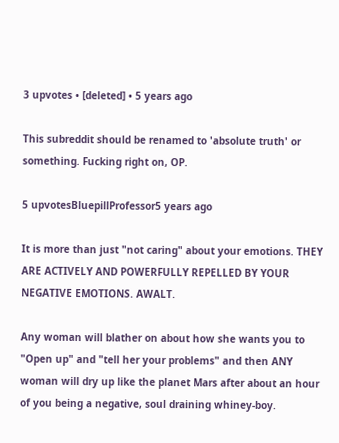3 upvotes • [deleted] • 5 years ago

This subreddit should be renamed to 'absolute truth' or something. Fucking right on, OP.

5 upvotesBluepillProfessor5 years ago

It is more than just "not caring" about your emotions. THEY ARE ACTIVELY AND POWERFULLY REPELLED BY YOUR NEGATIVE EMOTIONS. AWALT.

Any woman will blather on about how she wants you to "Open up" and "tell her your problems" and then ANY woman will dry up like the planet Mars after about an hour of you being a negative, soul draining whiney-boy.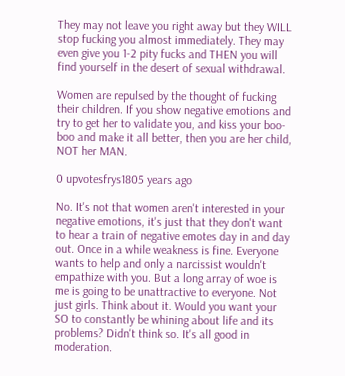They may not leave you right away but they WILL stop fucking you almost immediately. They may even give you 1-2 pity fucks and THEN you will find yourself in the desert of sexual withdrawal.

Women are repulsed by the thought of fucking their children. If you show negative emotions and try to get her to validate you, and kiss your boo-boo and make it all better, then you are her child, NOT her MAN.

0 upvotesfrys1805 years ago

No. It's not that women aren't interested in your negative emotions, it's just that they don't want to hear a train of negative emotes day in and day out. Once in a while weakness is fine. Everyone wants to help and only a narcissist wouldn't empathize with you. But a long array of woe is me is going to be unattractive to everyone. Not just girls. Think about it. Would you want your SO to constantly be whining about life and its problems? Didn't think so. It's all good in moderation.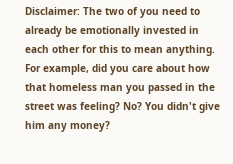Disclaimer: The two of you need to already be emotionally invested in each other for this to mean anything. For example, did you care about how that homeless man you passed in the street was feeling? No? You didn't give him any money?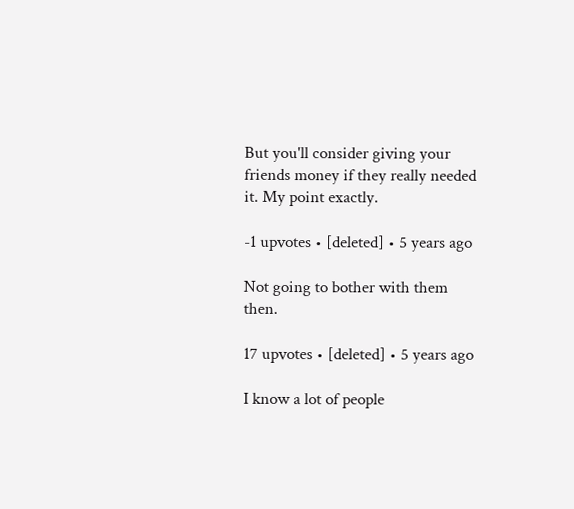But you'll consider giving your friends money if they really needed it. My point exactly.

-1 upvotes • [deleted] • 5 years ago

Not going to bother with them then.

17 upvotes • [deleted] • 5 years ago

I know a lot of people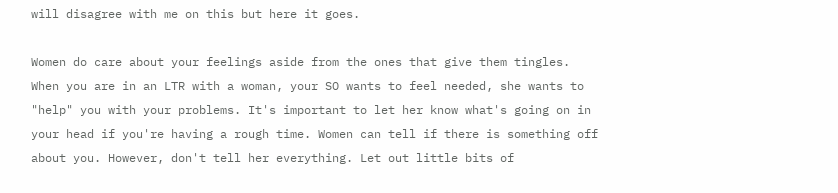will disagree with me on this but here it goes.

Women do care about your feelings aside from the ones that give them tingles. When you are in an LTR with a woman, your SO wants to feel needed, she wants to "help" you with your problems. It's important to let her know what's going on in your head if you're having a rough time. Women can tell if there is something off about you. However, don't tell her everything. Let out little bits of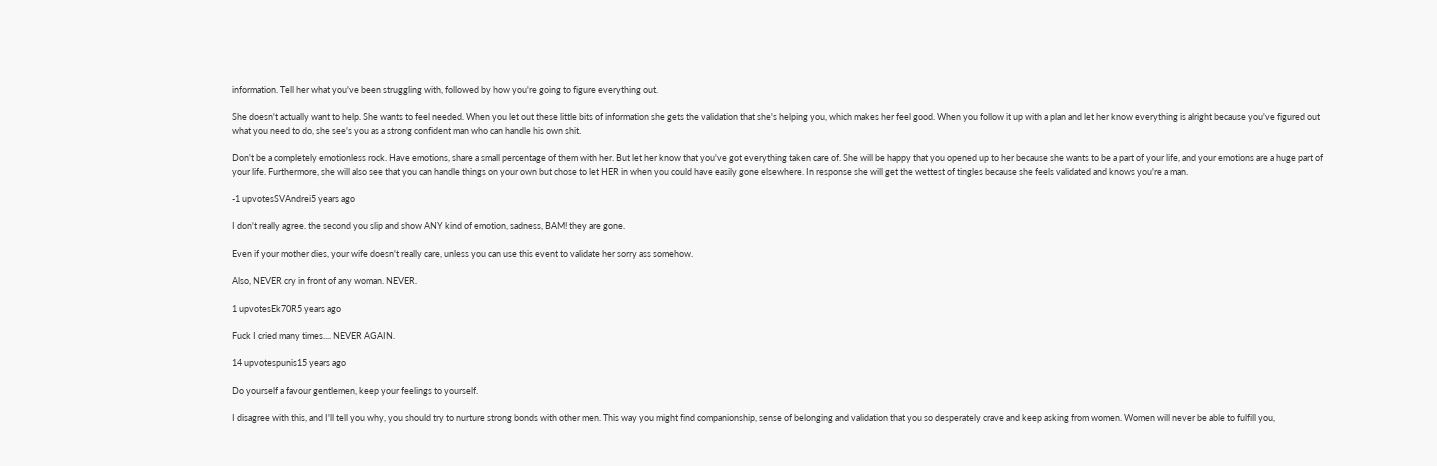information. Tell her what you've been struggling with, followed by how you're going to figure everything out.

She doesn't actually want to help. She wants to feel needed. When you let out these little bits of information she gets the validation that she's helping you, which makes her feel good. When you follow it up with a plan and let her know everything is alright because you've figured out what you need to do, she see's you as a strong confident man who can handle his own shit.

Don't be a completely emotionless rock. Have emotions, share a small percentage of them with her. But let her know that you've got everything taken care of. She will be happy that you opened up to her because she wants to be a part of your life, and your emotions are a huge part of your life. Furthermore, she will also see that you can handle things on your own but chose to let HER in when you could have easily gone elsewhere. In response she will get the wettest of tingles because she feels validated and knows you're a man.

-1 upvotesSVAndrei5 years ago

I don't really agree. the second you slip and show ANY kind of emotion, sadness, BAM! they are gone.

Even if your mother dies, your wife doesn't really care, unless you can use this event to validate her sorry ass somehow.

Also, NEVER cry in front of any woman. NEVER.

1 upvotesEk70R5 years ago

Fuck I cried many times.... NEVER AGAIN.

14 upvotespunis15 years ago

Do yourself a favour gentlemen, keep your feelings to yourself.

I disagree with this, and I'll tell you why, you should try to nurture strong bonds with other men. This way you might find companionship, sense of belonging and validation that you so desperately crave and keep asking from women. Women will never be able to fulfill you,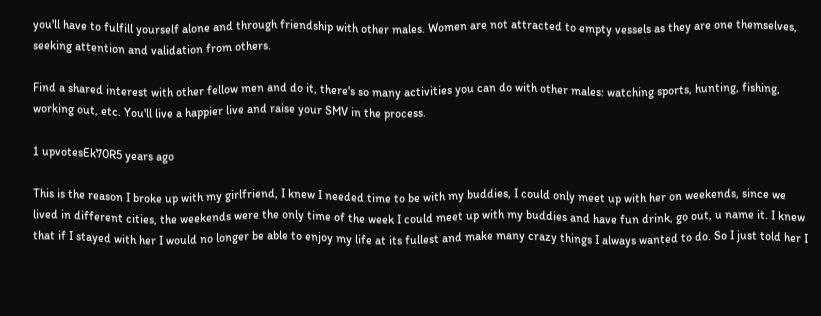you'll have to fulfill yourself alone and through friendship with other males. Women are not attracted to empty vessels as they are one themselves, seeking attention and validation from others.

Find a shared interest with other fellow men and do it, there's so many activities you can do with other males: watching sports, hunting, fishing, working out, etc. You'll live a happier live and raise your SMV in the process.

1 upvotesEk70R5 years ago

This is the reason I broke up with my girlfriend, I knew I needed time to be with my buddies, I could only meet up with her on weekends, since we lived in different cities, the weekends were the only time of the week I could meet up with my buddies and have fun drink, go out, u name it. I knew that if I stayed with her I would no longer be able to enjoy my life at its fullest and make many crazy things I always wanted to do. So I just told her I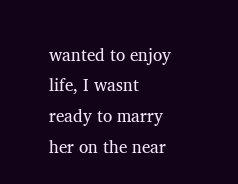wanted to enjoy life, I wasnt ready to marry her on the near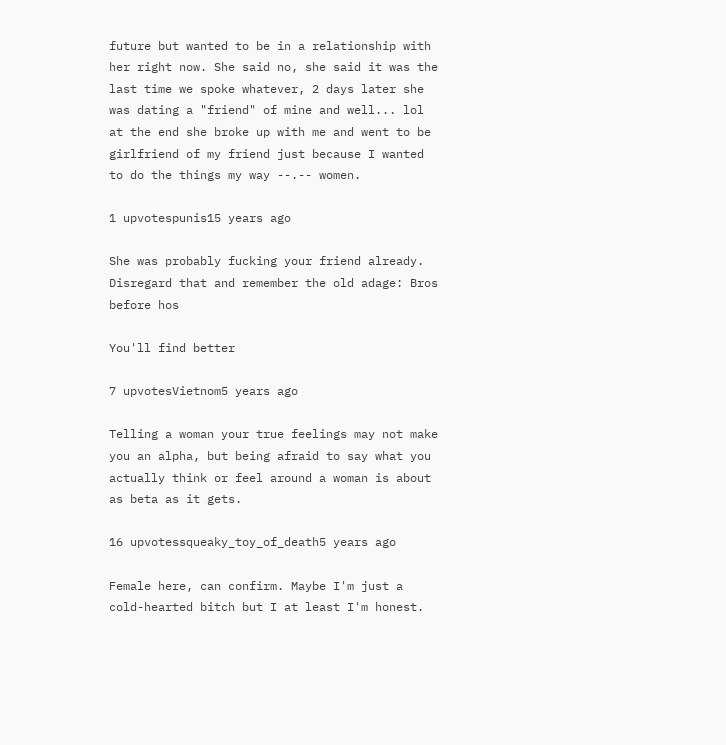future but wanted to be in a relationship with her right now. She said no, she said it was the last time we spoke whatever, 2 days later she was dating a "friend" of mine and well... lol at the end she broke up with me and went to be girlfriend of my friend just because I wanted to do the things my way --.-- women.

1 upvotespunis15 years ago

She was probably fucking your friend already. Disregard that and remember the old adage: Bros before hos

You'll find better

7 upvotesVietnom5 years ago

Telling a woman your true feelings may not make you an alpha, but being afraid to say what you actually think or feel around a woman is about as beta as it gets.

16 upvotessqueaky_toy_of_death5 years ago

Female here, can confirm. Maybe I'm just a cold-hearted bitch but I at least I'm honest.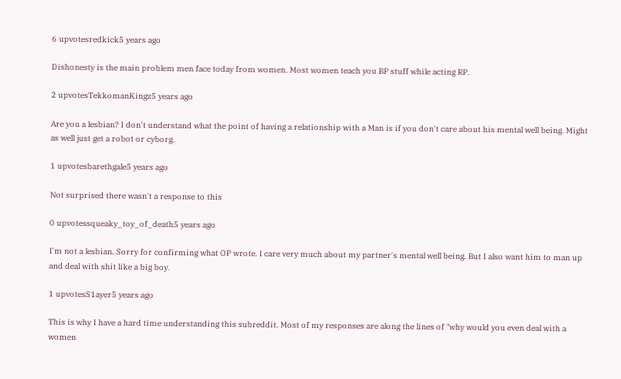6 upvotesredkick5 years ago

Dishonesty is the main problem men face today from women. Most women teach you BP stuff while acting RP.

2 upvotesTekkomanKingz5 years ago

Are you a lesbian? I don't understand what the point of having a relationship with a Man is if you don't care about his mental well being. Might as well just get a robot or cyborg.

1 upvotesbarethgale5 years ago

Not surprised there wasn't a response to this

0 upvotessqueaky_toy_of_death5 years ago

I'm not a lesbian. Sorry for confirming what OP wrote. I care very much about my partner's mental well being. But I also want him to man up and deal with shit like a big boy.

1 upvotesS1ayer5 years ago

This is why I have a hard time understanding this subreddit. Most of my responses are along the lines of "why would you even deal with a women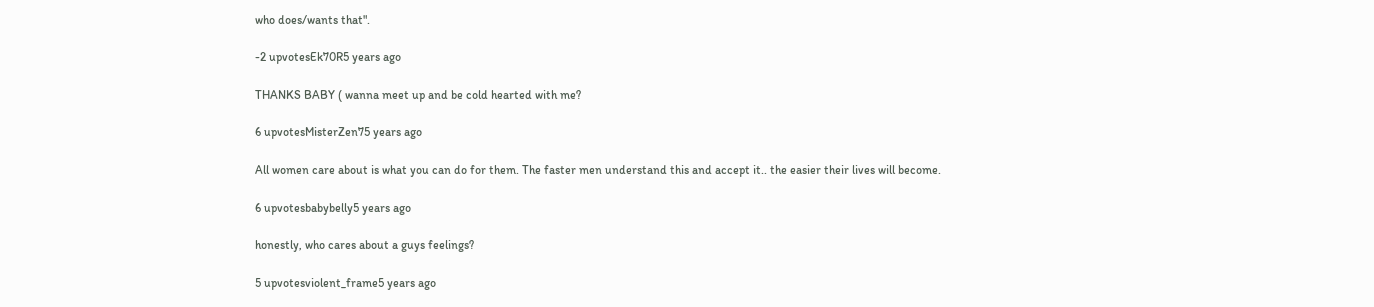who does/wants that".

-2 upvotesEk70R5 years ago

THANKS BABY ( wanna meet up and be cold hearted with me?

6 upvotesMisterZen75 years ago

All women care about is what you can do for them. The faster men understand this and accept it.. the easier their lives will become.

6 upvotesbabybelly5 years ago

honestly, who cares about a guys feelings?

5 upvotesviolent_frame5 years ago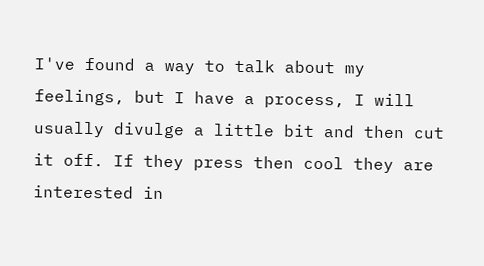I've found a way to talk about my feelings, but I have a process, I will usually divulge a little bit and then cut it off. If they press then cool they are interested in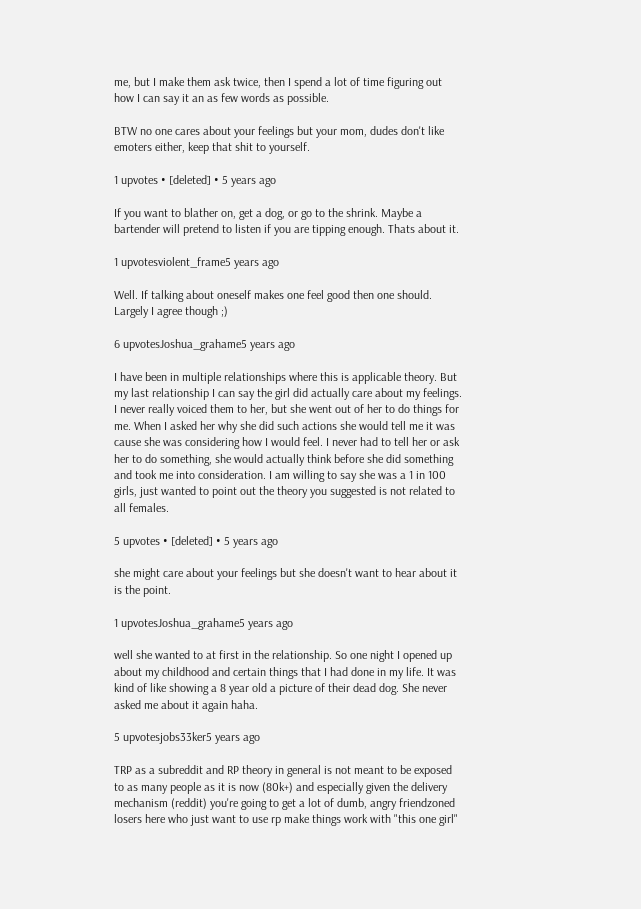me, but I make them ask twice, then I spend a lot of time figuring out how I can say it an as few words as possible.

BTW no one cares about your feelings but your mom, dudes don't like emoters either, keep that shit to yourself.

1 upvotes • [deleted] • 5 years ago

If you want to blather on, get a dog, or go to the shrink. Maybe a bartender will pretend to listen if you are tipping enough. Thats about it.

1 upvotesviolent_frame5 years ago

Well. If talking about oneself makes one feel good then one should. Largely I agree though ;)

6 upvotesJoshua_grahame5 years ago

I have been in multiple relationships where this is applicable theory. But my last relationship I can say the girl did actually care about my feelings. I never really voiced them to her, but she went out of her to do things for me. When I asked her why she did such actions she would tell me it was cause she was considering how I would feel. I never had to tell her or ask her to do something, she would actually think before she did something and took me into consideration. I am willing to say she was a 1 in 100 girls, just wanted to point out the theory you suggested is not related to all females.

5 upvotes • [deleted] • 5 years ago

she might care about your feelings but she doesn't want to hear about it is the point.

1 upvotesJoshua_grahame5 years ago

well she wanted to at first in the relationship. So one night I opened up about my childhood and certain things that I had done in my life. It was kind of like showing a 8 year old a picture of their dead dog. She never asked me about it again haha.

5 upvotesjobs33ker5 years ago

TRP as a subreddit and RP theory in general is not meant to be exposed to as many people as it is now (80k+) and especially given the delivery mechanism (reddit) you're going to get a lot of dumb, angry friendzoned losers here who just want to use rp make things work with "this one girl"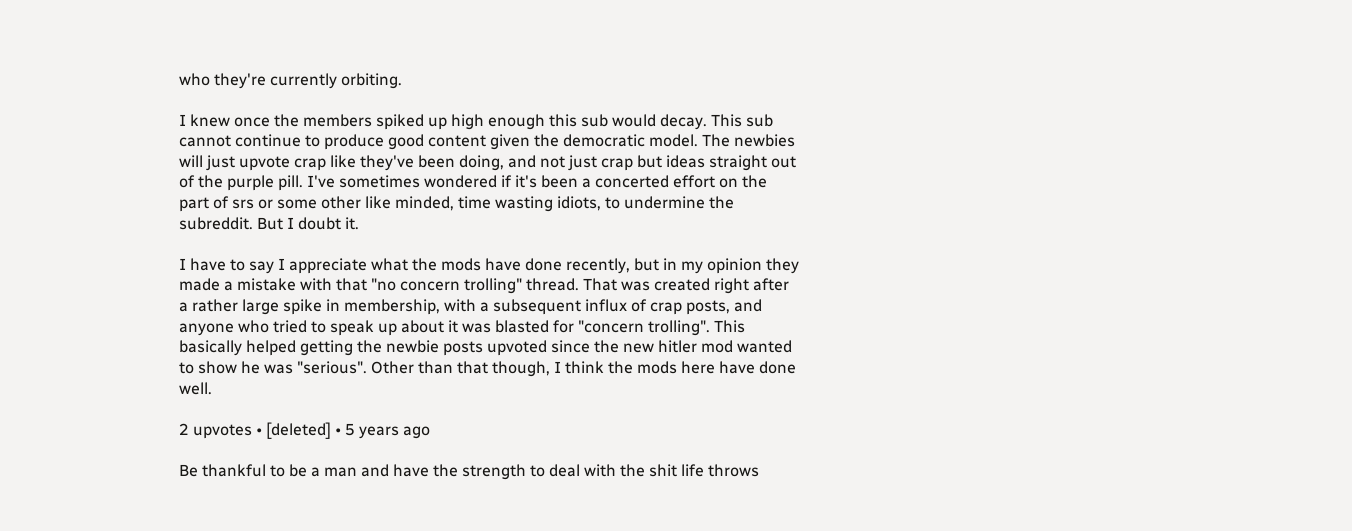who they're currently orbiting.

I knew once the members spiked up high enough this sub would decay. This sub cannot continue to produce good content given the democratic model. The newbies will just upvote crap like they've been doing, and not just crap but ideas straight out of the purple pill. I've sometimes wondered if it's been a concerted effort on the part of srs or some other like minded, time wasting idiots, to undermine the subreddit. But I doubt it.

I have to say I appreciate what the mods have done recently, but in my opinion they made a mistake with that "no concern trolling" thread. That was created right after a rather large spike in membership, with a subsequent influx of crap posts, and anyone who tried to speak up about it was blasted for "concern trolling". This basically helped getting the newbie posts upvoted since the new hitler mod wanted to show he was "serious". Other than that though, I think the mods here have done well.

2 upvotes • [deleted] • 5 years ago

Be thankful to be a man and have the strength to deal with the shit life throws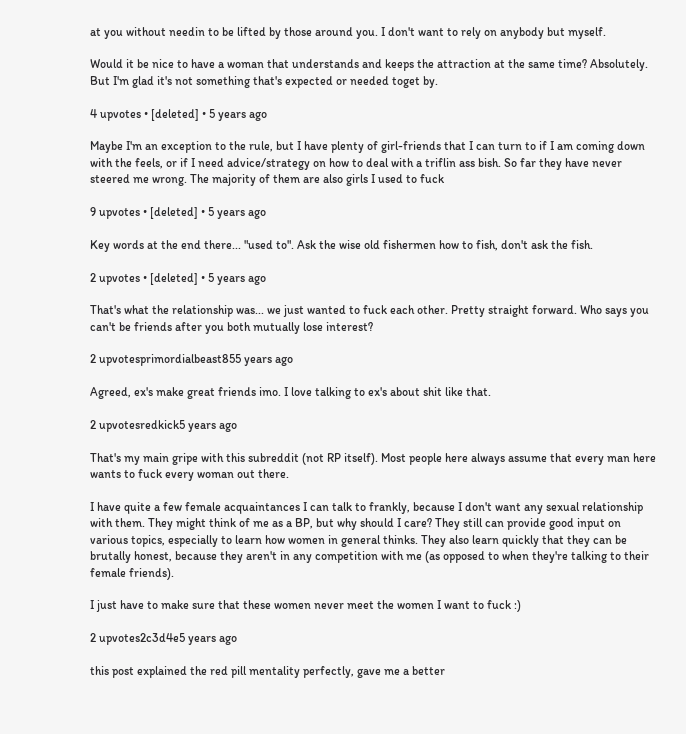at you without needin to be lifted by those around you. I don't want to rely on anybody but myself.

Would it be nice to have a woman that understands and keeps the attraction at the same time? Absolutely. But I'm glad it's not something that's expected or needed toget by.

4 upvotes • [deleted] • 5 years ago

Maybe I'm an exception to the rule, but I have plenty of girl-friends that I can turn to if I am coming down with the feels, or if I need advice/strategy on how to deal with a triflin ass bish. So far they have never steered me wrong. The majority of them are also girls I used to fuck

9 upvotes • [deleted] • 5 years ago

Key words at the end there... "used to". Ask the wise old fishermen how to fish, don't ask the fish.

2 upvotes • [deleted] • 5 years ago

That's what the relationship was... we just wanted to fuck each other. Pretty straight forward. Who says you can't be friends after you both mutually lose interest?

2 upvotesprimordialbeast855 years ago

Agreed, ex's make great friends imo. I love talking to ex's about shit like that.

2 upvotesredkick5 years ago

That's my main gripe with this subreddit (not RP itself). Most people here always assume that every man here wants to fuck every woman out there.

I have quite a few female acquaintances I can talk to frankly, because I don't want any sexual relationship with them. They might think of me as a BP, but why should I care? They still can provide good input on various topics, especially to learn how women in general thinks. They also learn quickly that they can be brutally honest, because they aren't in any competition with me (as opposed to when they're talking to their female friends).

I just have to make sure that these women never meet the women I want to fuck :)

2 upvotes2c3d4e5 years ago

this post explained the red pill mentality perfectly, gave me a better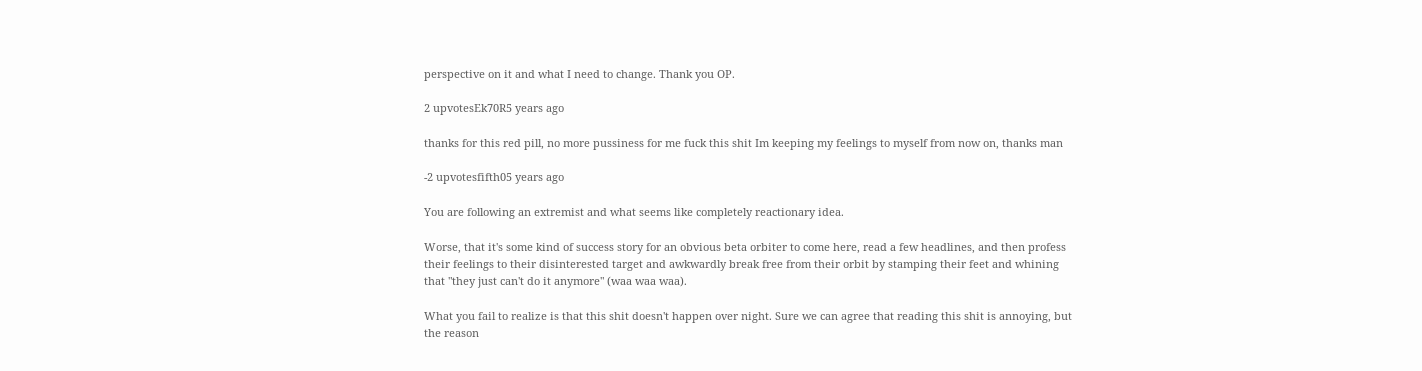perspective on it and what I need to change. Thank you OP.

2 upvotesEk70R5 years ago

thanks for this red pill, no more pussiness for me fuck this shit Im keeping my feelings to myself from now on, thanks man

-2 upvotesfifth05 years ago

You are following an extremist and what seems like completely reactionary idea.

Worse, that it's some kind of success story for an obvious beta orbiter to come here, read a few headlines, and then profess their feelings to their disinterested target and awkwardly break free from their orbit by stamping their feet and whining that "they just can't do it anymore" (waa waa waa).

What you fail to realize is that this shit doesn't happen over night. Sure we can agree that reading this shit is annoying, but the reason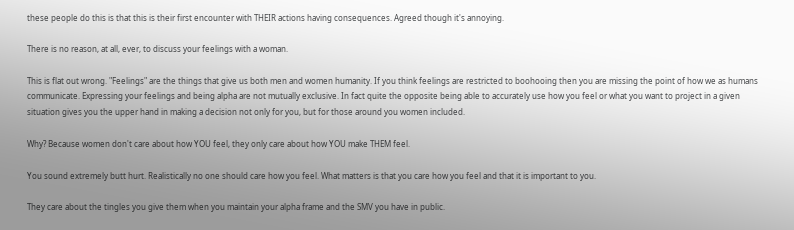these people do this is that this is their first encounter with THEIR actions having consequences. Agreed though it's annoying.

There is no reason, at all, ever, to discuss your feelings with a woman.

This is flat out wrong. "Feelings" are the things that give us both men and women humanity. If you think feelings are restricted to boohooing then you are missing the point of how we as humans communicate. Expressing your feelings and being alpha are not mutually exclusive. In fact quite the opposite being able to accurately use how you feel or what you want to project in a given situation gives you the upper hand in making a decision not only for you, but for those around you women included.

Why? Because women don't care about how YOU feel, they only care about how YOU make THEM feel.

You sound extremely butt hurt. Realistically no one should care how you feel. What matters is that you care how you feel and that it is important to you.

They care about the tingles you give them when you maintain your alpha frame and the SMV you have in public.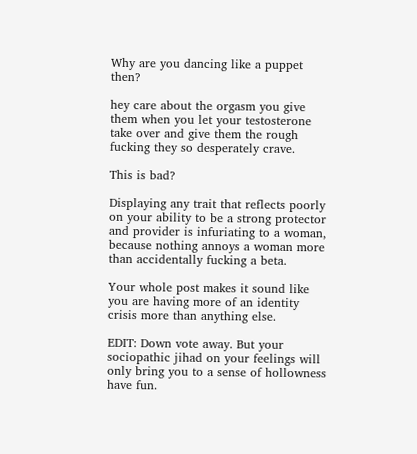Why are you dancing like a puppet then?

hey care about the orgasm you give them when you let your testosterone take over and give them the rough fucking they so desperately crave.

This is bad?

Displaying any trait that reflects poorly on your ability to be a strong protector and provider is infuriating to a woman, because nothing annoys a woman more than accidentally fucking a beta.

Your whole post makes it sound like you are having more of an identity crisis more than anything else.

EDIT: Down vote away. But your sociopathic jihad on your feelings will only bring you to a sense of hollowness have fun.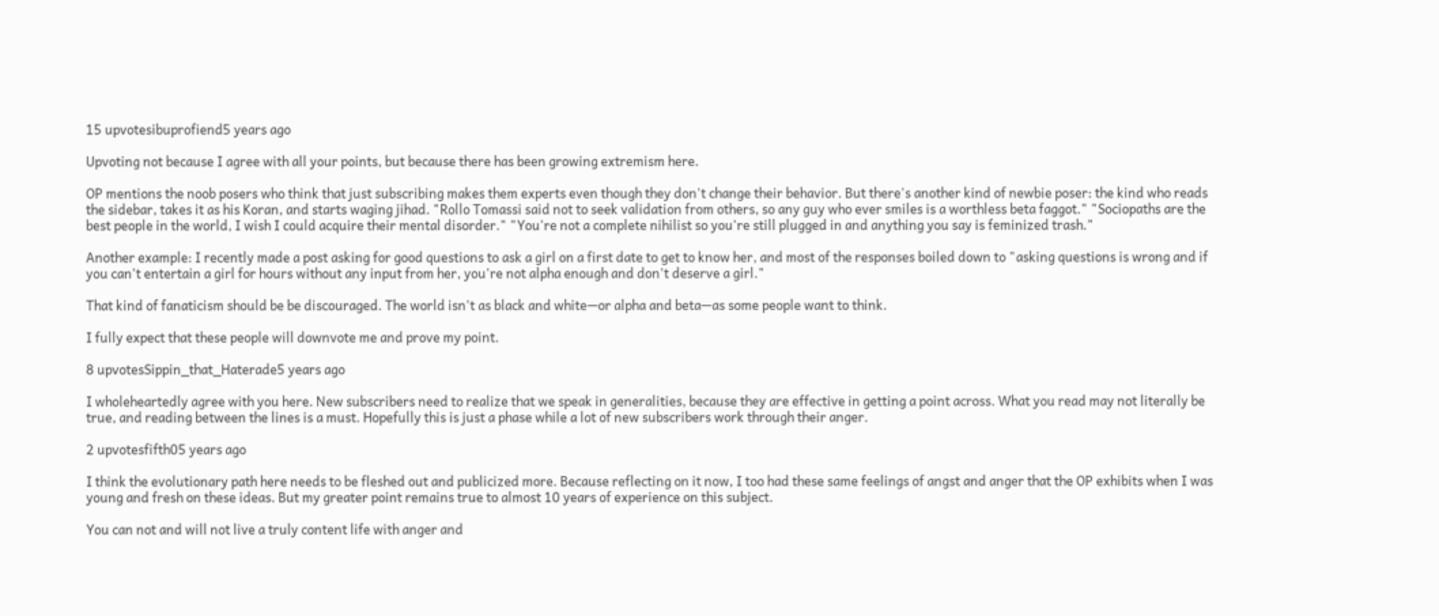15 upvotesibuprofiend5 years ago

Upvoting not because I agree with all your points, but because there has been growing extremism here.

OP mentions the noob posers who think that just subscribing makes them experts even though they don't change their behavior. But there's another kind of newbie poser: the kind who reads the sidebar, takes it as his Koran, and starts waging jihad. "Rollo Tomassi said not to seek validation from others, so any guy who ever smiles is a worthless beta faggot." "Sociopaths are the best people in the world, I wish I could acquire their mental disorder." "You're not a complete nihilist so you're still plugged in and anything you say is feminized trash."

Another example: I recently made a post asking for good questions to ask a girl on a first date to get to know her, and most of the responses boiled down to "asking questions is wrong and if you can't entertain a girl for hours without any input from her, you're not alpha enough and don't deserve a girl."

That kind of fanaticism should be be discouraged. The world isn't as black and white—or alpha and beta—as some people want to think.

I fully expect that these people will downvote me and prove my point.

8 upvotesSippin_that_Haterade5 years ago

I wholeheartedly agree with you here. New subscribers need to realize that we speak in generalities, because they are effective in getting a point across. What you read may not literally be true, and reading between the lines is a must. Hopefully this is just a phase while a lot of new subscribers work through their anger.

2 upvotesfifth05 years ago

I think the evolutionary path here needs to be fleshed out and publicized more. Because reflecting on it now, I too had these same feelings of angst and anger that the OP exhibits when I was young and fresh on these ideas. But my greater point remains true to almost 10 years of experience on this subject.

You can not and will not live a truly content life with anger and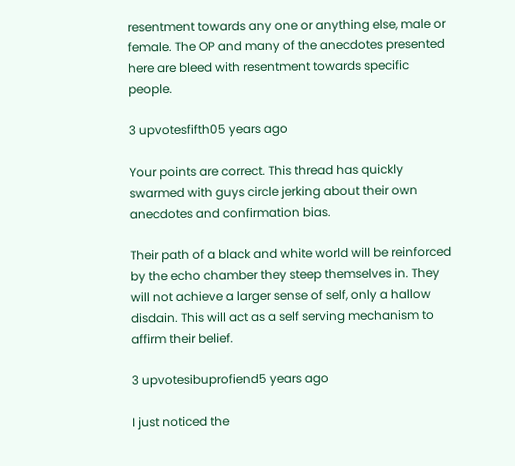resentment towards any one or anything else, male or female. The OP and many of the anecdotes presented here are bleed with resentment towards specific people.

3 upvotesfifth05 years ago

Your points are correct. This thread has quickly swarmed with guys circle jerking about their own anecdotes and confirmation bias.

Their path of a black and white world will be reinforced by the echo chamber they steep themselves in. They will not achieve a larger sense of self, only a hallow disdain. This will act as a self serving mechanism to affirm their belief.

3 upvotesibuprofiend5 years ago

I just noticed the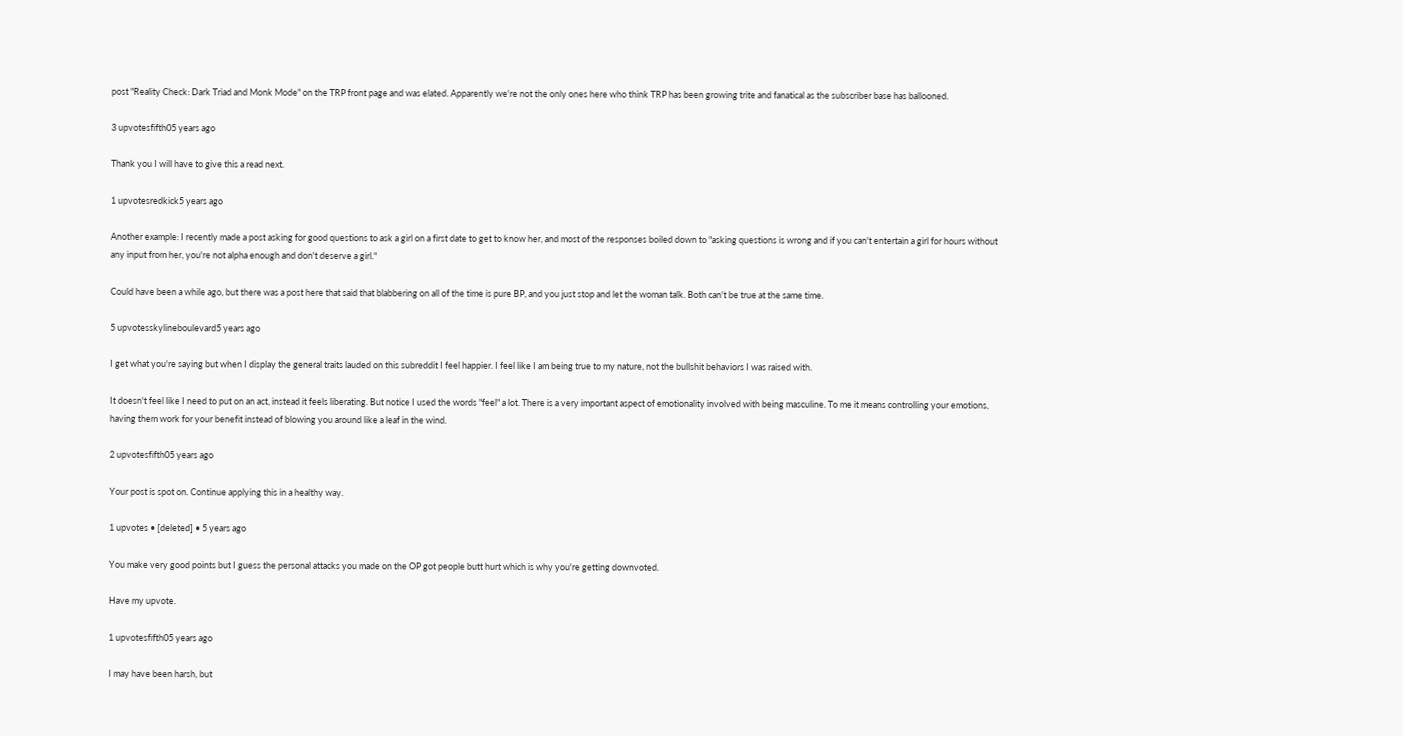post "Reality Check: Dark Triad and Monk Mode" on the TRP front page and was elated. Apparently we're not the only ones here who think TRP has been growing trite and fanatical as the subscriber base has ballooned.

3 upvotesfifth05 years ago

Thank you I will have to give this a read next.

1 upvotesredkick5 years ago

Another example: I recently made a post asking for good questions to ask a girl on a first date to get to know her, and most of the responses boiled down to "asking questions is wrong and if you can't entertain a girl for hours without any input from her, you're not alpha enough and don't deserve a girl."

Could have been a while ago, but there was a post here that said that blabbering on all of the time is pure BP, and you just stop and let the woman talk. Both can't be true at the same time.

5 upvotesskylineboulevard5 years ago

I get what you're saying but when I display the general traits lauded on this subreddit I feel happier. I feel like I am being true to my nature, not the bullshit behaviors I was raised with.

It doesn't feel like I need to put on an act, instead it feels liberating. But notice I used the words "feel" a lot. There is a very important aspect of emotionality involved with being masculine. To me it means controlling your emotions, having them work for your benefit instead of blowing you around like a leaf in the wind.

2 upvotesfifth05 years ago

Your post is spot on. Continue applying this in a healthy way.

1 upvotes • [deleted] • 5 years ago

You make very good points but I guess the personal attacks you made on the OP got people butt hurt which is why you're getting downvoted.

Have my upvote.

1 upvotesfifth05 years ago

I may have been harsh, but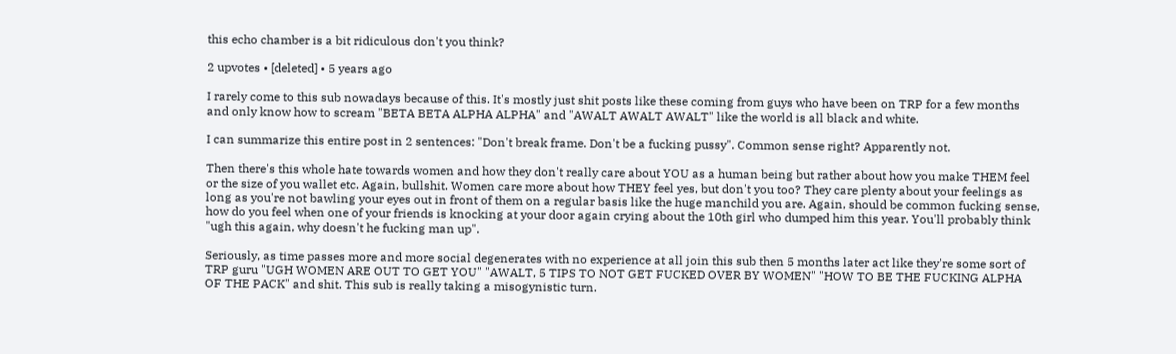this echo chamber is a bit ridiculous don't you think?

2 upvotes • [deleted] • 5 years ago

I rarely come to this sub nowadays because of this. It's mostly just shit posts like these coming from guys who have been on TRP for a few months and only know how to scream "BETA BETA ALPHA ALPHA" and "AWALT AWALT AWALT" like the world is all black and white.

I can summarize this entire post in 2 sentences: "Don't break frame. Don't be a fucking pussy". Common sense right? Apparently not.

Then there's this whole hate towards women and how they don't really care about YOU as a human being but rather about how you make THEM feel or the size of you wallet etc. Again, bullshit. Women care more about how THEY feel yes, but don't you too? They care plenty about your feelings as long as you're not bawling your eyes out in front of them on a regular basis like the huge manchild you are. Again, should be common fucking sense, how do you feel when one of your friends is knocking at your door again crying about the 10th girl who dumped him this year. You'll probably think "ugh this again, why doesn't he fucking man up".

Seriously, as time passes more and more social degenerates with no experience at all join this sub then 5 months later act like they're some sort of TRP guru "UGH WOMEN ARE OUT TO GET YOU" "AWALT, 5 TIPS TO NOT GET FUCKED OVER BY WOMEN" "HOW TO BE THE FUCKING ALPHA OF THE PACK" and shit. This sub is really taking a misogynistic turn.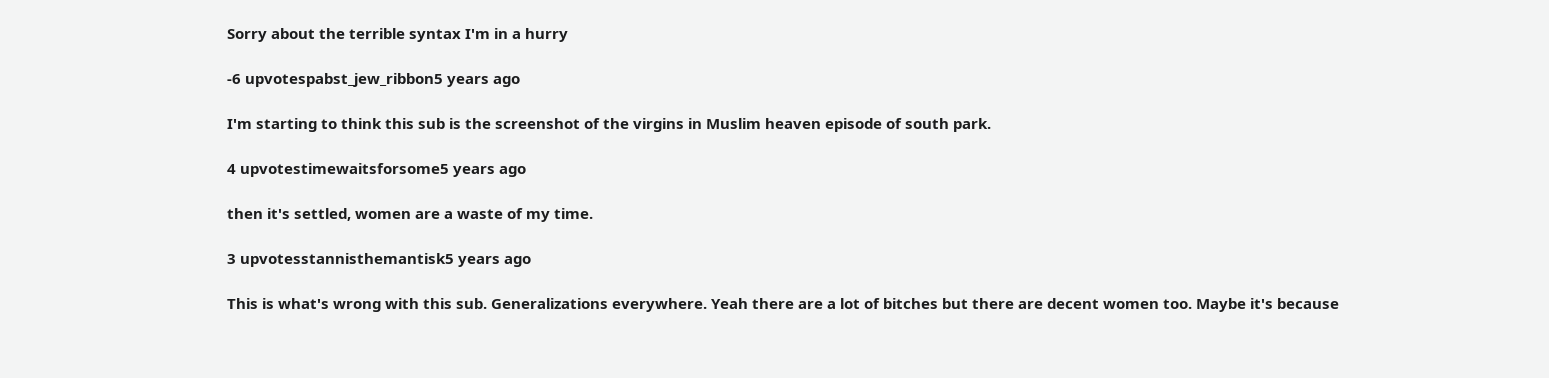Sorry about the terrible syntax I'm in a hurry

-6 upvotespabst_jew_ribbon5 years ago

I'm starting to think this sub is the screenshot of the virgins in Muslim heaven episode of south park.

4 upvotestimewaitsforsome5 years ago

then it's settled, women are a waste of my time.

3 upvotesstannisthemantisk5 years ago

This is what's wrong with this sub. Generalizations everywhere. Yeah there are a lot of bitches but there are decent women too. Maybe it's because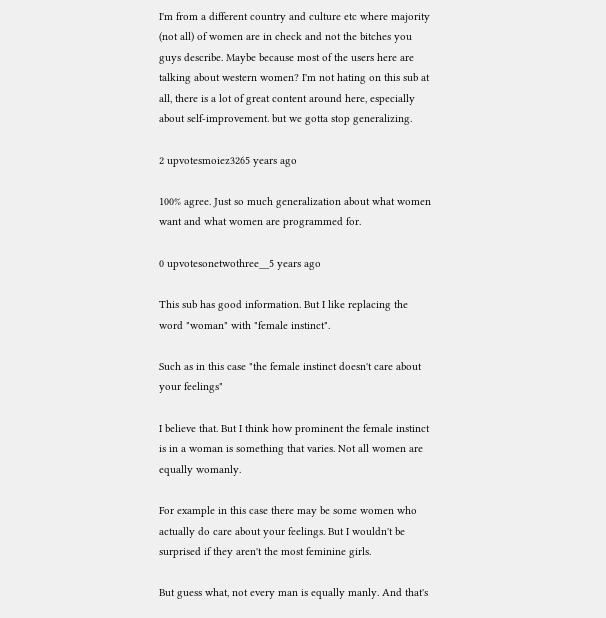I'm from a different country and culture etc where majority (not all) of women are in check and not the bitches you guys describe. Maybe because most of the users here are talking about western women? I'm not hating on this sub at all, there is a lot of great content around here, especially about self-improvement. but we gotta stop generalizing.

2 upvotesmoiez3265 years ago

100% agree. Just so much generalization about what women want and what women are programmed for.

0 upvotesonetwothree__5 years ago

This sub has good information. But I like replacing the word "woman" with "female instinct".

Such as in this case "the female instinct doesn't care about your feelings"

I believe that. But I think how prominent the female instinct is in a woman is something that varies. Not all women are equally womanly.

For example in this case there may be some women who actually do care about your feelings. But I wouldn't be surprised if they aren't the most feminine girls.

But guess what, not every man is equally manly. And that's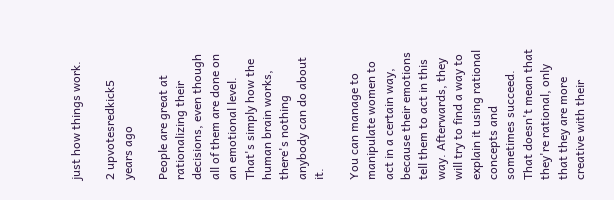just how things work.

2 upvotesredkick5 years ago

People are great at rationalizing their decisions, even though all of them are done on an emotional level. That's simply how the human brain works, there's nothing anybody can do about it.

You can manage to manipulate women to act in a certain way, because their emotions tell them to act in this way. Afterwards, they will try to find a way to explain it using rational concepts and sometimes succeed. That doesn't mean that they're rational, only that they are more creative with their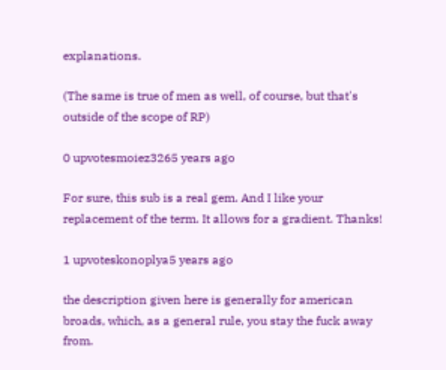explanations.

(The same is true of men as well, of course, but that's outside of the scope of RP)

0 upvotesmoiez3265 years ago

For sure, this sub is a real gem. And I like your replacement of the term. It allows for a gradient. Thanks!

1 upvoteskonoplya5 years ago

the description given here is generally for american broads, which, as a general rule, you stay the fuck away from.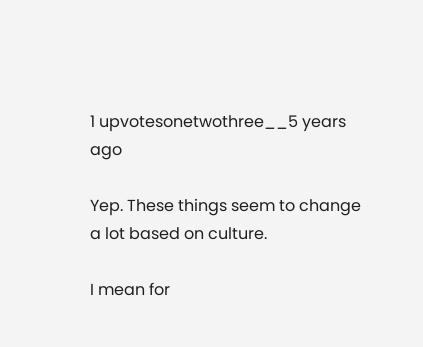1 upvotesonetwothree__5 years ago

Yep. These things seem to change a lot based on culture.

I mean for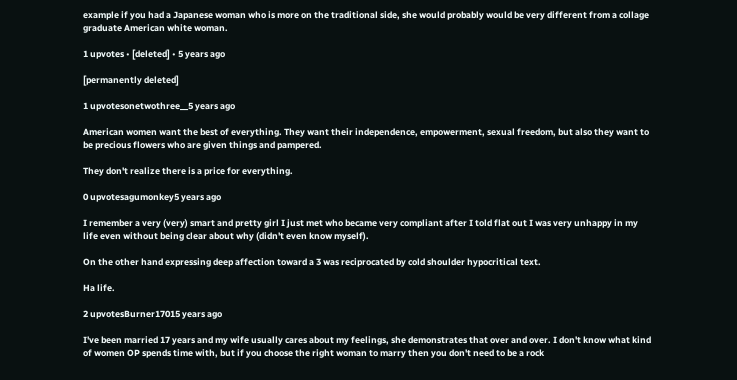example if you had a Japanese woman who is more on the traditional side, she would probably would be very different from a collage graduate American white woman.

1 upvotes • [deleted] • 5 years ago

[permanently deleted]

1 upvotesonetwothree__5 years ago

American women want the best of everything. They want their independence, empowerment, sexual freedom, but also they want to be precious flowers who are given things and pampered.

They don't realize there is a price for everything.

0 upvotesagumonkey5 years ago

I remember a very (very) smart and pretty girl I just met who became very compliant after I told flat out I was very unhappy in my life even without being clear about why (didn't even know myself).

On the other hand expressing deep affection toward a 3 was reciprocated by cold shoulder hypocritical text.

Ha life.

2 upvotesBurner17015 years ago

I've been married 17 years and my wife usually cares about my feelings, she demonstrates that over and over. I don't know what kind of women OP spends time with, but if you choose the right woman to marry then you don't need to be a rock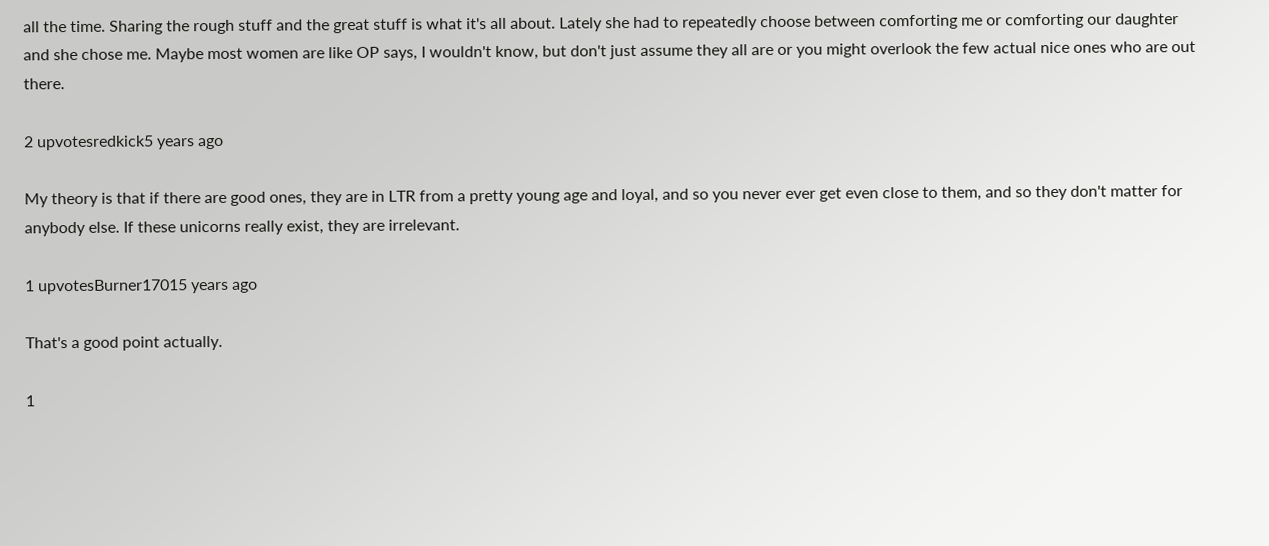all the time. Sharing the rough stuff and the great stuff is what it's all about. Lately she had to repeatedly choose between comforting me or comforting our daughter and she chose me. Maybe most women are like OP says, I wouldn't know, but don't just assume they all are or you might overlook the few actual nice ones who are out there.

2 upvotesredkick5 years ago

My theory is that if there are good ones, they are in LTR from a pretty young age and loyal, and so you never ever get even close to them, and so they don't matter for anybody else. If these unicorns really exist, they are irrelevant.

1 upvotesBurner17015 years ago

That's a good point actually.

1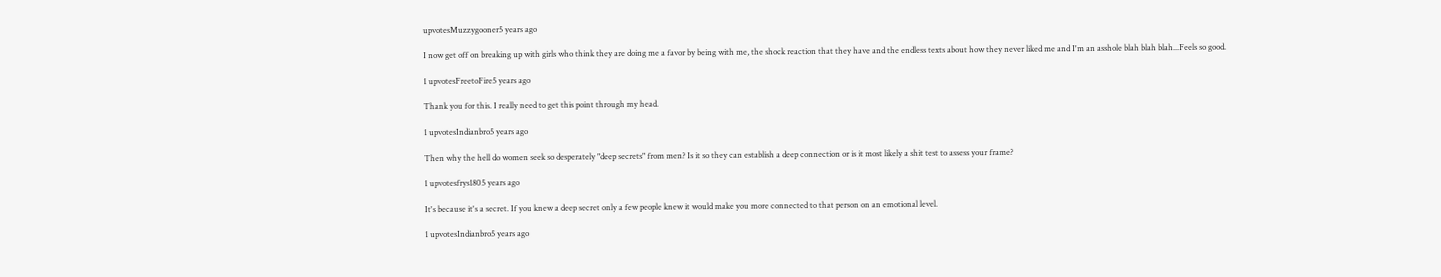upvotesMuzzygooner5 years ago

I now get off on breaking up with girls who think they are doing me a favor by being with me, the shock reaction that they have and the endless texts about how they never liked me and I'm an asshole blah blah blah...Feels so good.

1 upvotesFreetoFire5 years ago

Thank you for this. I really need to get this point through my head.

1 upvotesIndianbro5 years ago

Then why the hell do women seek so desperately "deep secrets" from men? Is it so they can establish a deep connection or is it most likely a shit test to assess your frame?

1 upvotesfrys1805 years ago

It's because it's a secret. If you knew a deep secret only a few people knew it would make you more connected to that person on an emotional level.

1 upvotesIndianbro5 years ago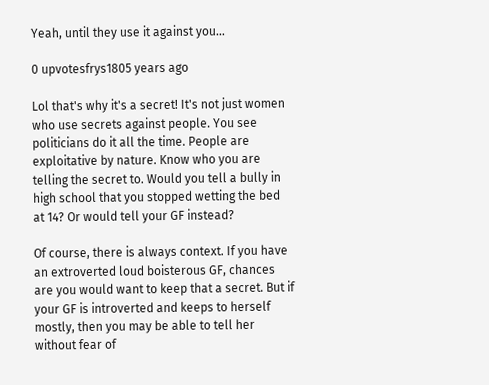Yeah, until they use it against you...

0 upvotesfrys1805 years ago

Lol that's why it's a secret! It's not just women who use secrets against people. You see politicians do it all the time. People are exploitative by nature. Know who you are telling the secret to. Would you tell a bully in high school that you stopped wetting the bed at 14? Or would tell your GF instead?

Of course, there is always context. If you have an extroverted loud boisterous GF, chances are you would want to keep that a secret. But if your GF is introverted and keeps to herself mostly, then you may be able to tell her without fear of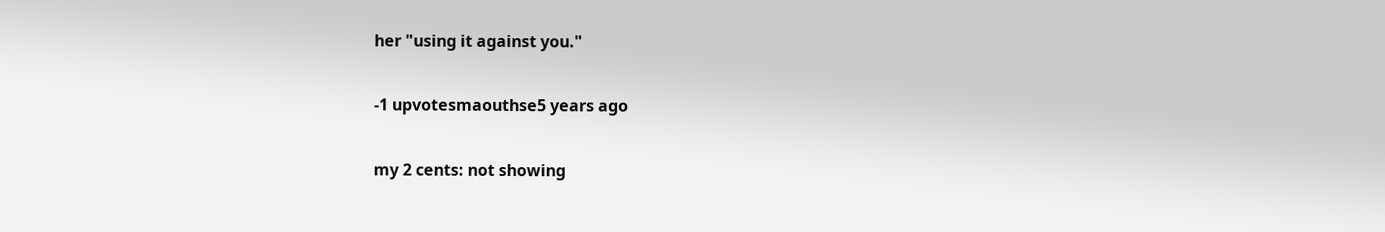her "using it against you."

-1 upvotesmaouthse5 years ago

my 2 cents: not showing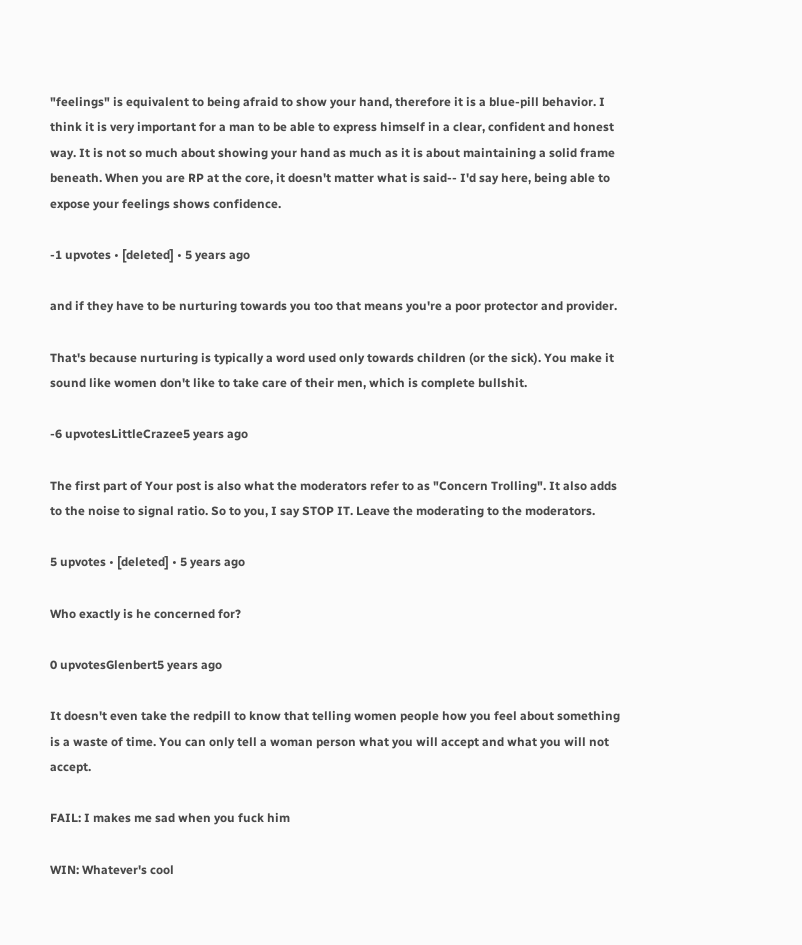"feelings" is equivalent to being afraid to show your hand, therefore it is a blue-pill behavior. I think it is very important for a man to be able to express himself in a clear, confident and honest way. It is not so much about showing your hand as much as it is about maintaining a solid frame beneath. When you are RP at the core, it doesn't matter what is said-- I'd say here, being able to expose your feelings shows confidence.

-1 upvotes • [deleted] • 5 years ago

and if they have to be nurturing towards you too that means you're a poor protector and provider.

That's because nurturing is typically a word used only towards children (or the sick). You make it sound like women don't like to take care of their men, which is complete bullshit.

-6 upvotesLittleCrazee5 years ago

The first part of Your post is also what the moderators refer to as "Concern Trolling". It also adds to the noise to signal ratio. So to you, I say STOP IT. Leave the moderating to the moderators.

5 upvotes • [deleted] • 5 years ago

Who exactly is he concerned for?

0 upvotesGlenbert5 years ago

It doesn't even take the redpill to know that telling women people how you feel about something is a waste of time. You can only tell a woman person what you will accept and what you will not accept.

FAIL: I makes me sad when you fuck him

WIN: Whatever's cool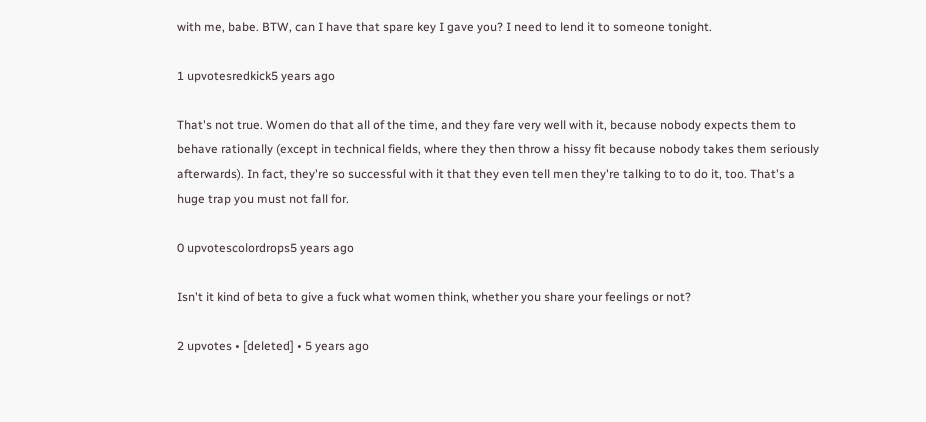with me, babe. BTW, can I have that spare key I gave you? I need to lend it to someone tonight.

1 upvotesredkick5 years ago

That's not true. Women do that all of the time, and they fare very well with it, because nobody expects them to behave rationally (except in technical fields, where they then throw a hissy fit because nobody takes them seriously afterwards). In fact, they're so successful with it that they even tell men they're talking to to do it, too. That's a huge trap you must not fall for.

0 upvotescolordrops5 years ago

Isn't it kind of beta to give a fuck what women think, whether you share your feelings or not?

2 upvotes • [deleted] • 5 years ago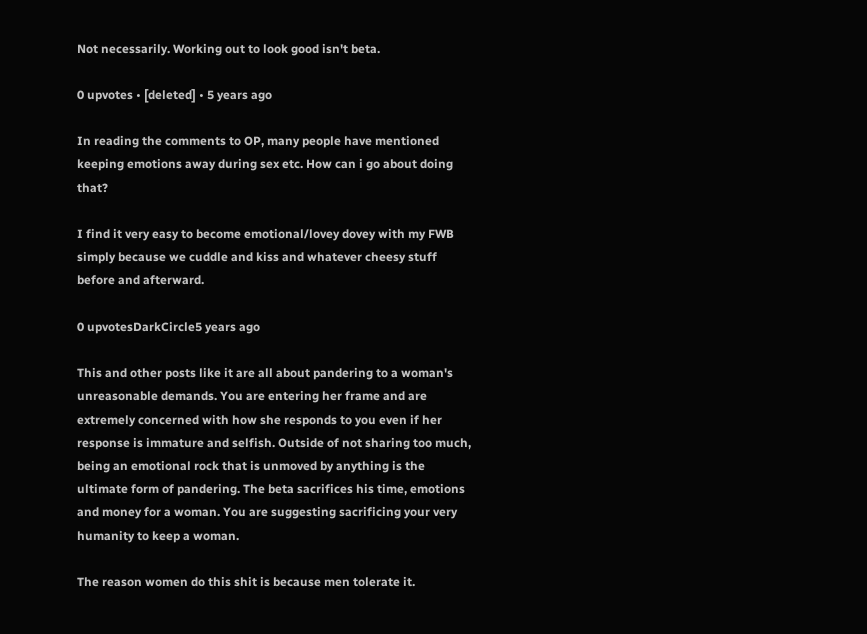Not necessarily. Working out to look good isn't beta.

0 upvotes • [deleted] • 5 years ago

In reading the comments to OP, many people have mentioned keeping emotions away during sex etc. How can i go about doing that?

I find it very easy to become emotional/lovey dovey with my FWB simply because we cuddle and kiss and whatever cheesy stuff before and afterward.

0 upvotesDarkCircle5 years ago

This and other posts like it are all about pandering to a woman's unreasonable demands. You are entering her frame and are extremely concerned with how she responds to you even if her response is immature and selfish. Outside of not sharing too much, being an emotional rock that is unmoved by anything is the ultimate form of pandering. The beta sacrifices his time, emotions and money for a woman. You are suggesting sacrificing your very humanity to keep a woman.

The reason women do this shit is because men tolerate it.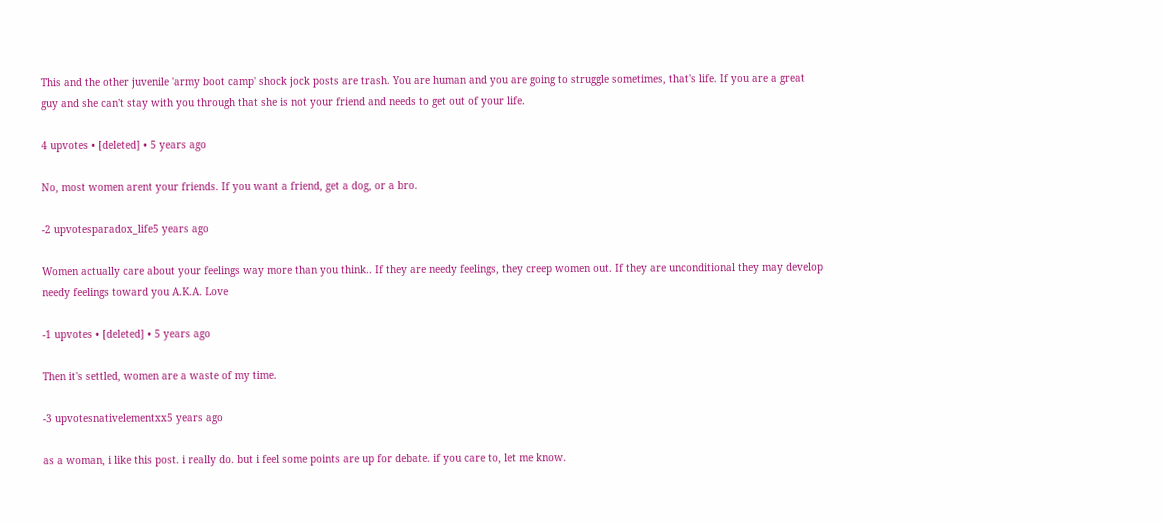This and the other juvenile 'army boot camp' shock jock posts are trash. You are human and you are going to struggle sometimes, that's life. If you are a great guy and she can't stay with you through that she is not your friend and needs to get out of your life.

4 upvotes • [deleted] • 5 years ago

No, most women arent your friends. If you want a friend, get a dog, or a bro.

-2 upvotesparadox_life5 years ago

Women actually care about your feelings way more than you think.. If they are needy feelings, they creep women out. If they are unconditional they may develop needy feelings toward you A.K.A. Love

-1 upvotes • [deleted] • 5 years ago

Then it's settled, women are a waste of my time.

-3 upvotesnativelementxx5 years ago

as a woman, i like this post. i really do. but i feel some points are up for debate. if you care to, let me know.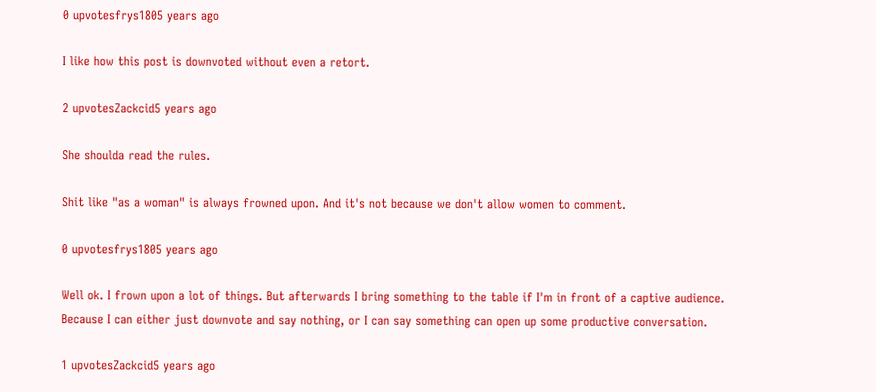0 upvotesfrys1805 years ago

I like how this post is downvoted without even a retort.

2 upvotesZackcid5 years ago

She shoulda read the rules.

Shit like "as a woman" is always frowned upon. And it's not because we don't allow women to comment.

0 upvotesfrys1805 years ago

Well ok. I frown upon a lot of things. But afterwards I bring something to the table if I'm in front of a captive audience. Because I can either just downvote and say nothing, or I can say something can open up some productive conversation.

1 upvotesZackcid5 years ago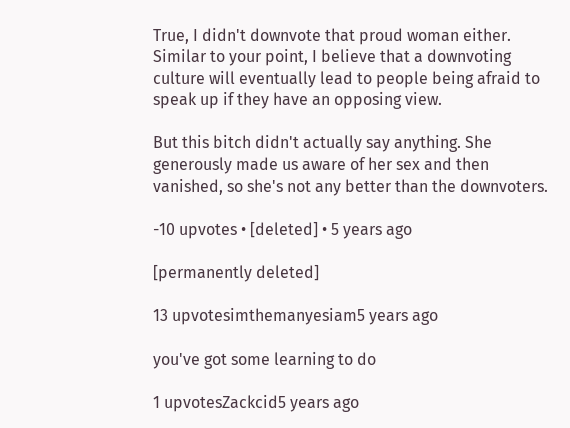True, I didn't downvote that proud woman either. Similar to your point, I believe that a downvoting culture will eventually lead to people being afraid to speak up if they have an opposing view.

But this bitch didn't actually say anything. She generously made us aware of her sex and then vanished, so she's not any better than the downvoters.

-10 upvotes • [deleted] • 5 years ago

[permanently deleted]

13 upvotesimthemanyesiam5 years ago

you've got some learning to do

1 upvotesZackcid5 years ago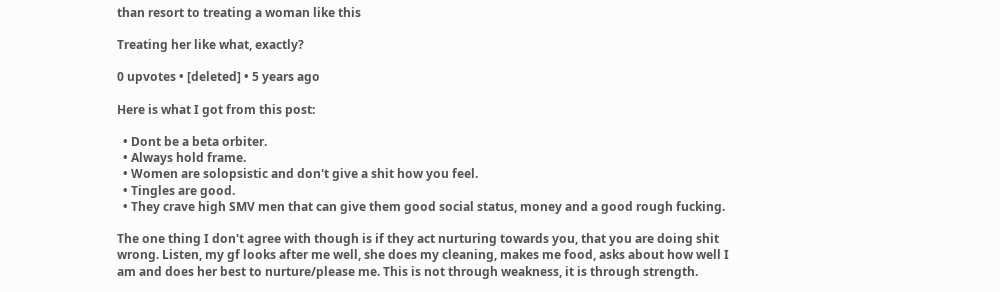than resort to treating a woman like this

Treating her like what, exactly?

0 upvotes • [deleted] • 5 years ago

Here is what I got from this post:

  • Dont be a beta orbiter.
  • Always hold frame.
  • Women are solopsistic and don't give a shit how you feel.
  • Tingles are good.
  • They crave high SMV men that can give them good social status, money and a good rough fucking.

The one thing I don't agree with though is if they act nurturing towards you, that you are doing shit wrong. Listen, my gf looks after me well, she does my cleaning, makes me food, asks about how well I am and does her best to nurture/please me. This is not through weakness, it is through strength.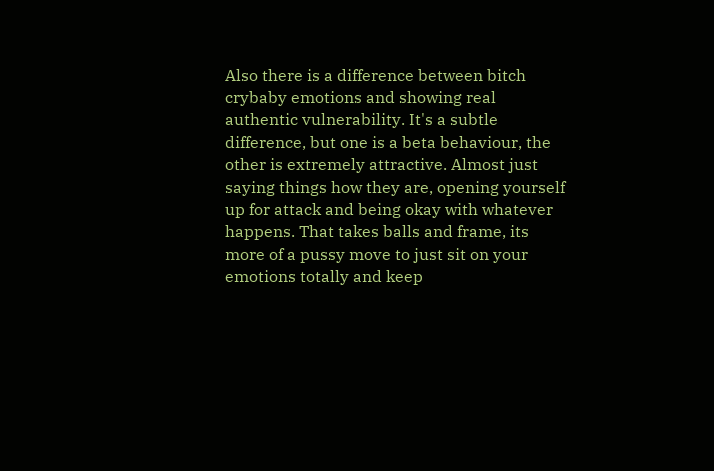Also there is a difference between bitch crybaby emotions and showing real authentic vulnerability. It's a subtle difference, but one is a beta behaviour, the other is extremely attractive. Almost just saying things how they are, opening yourself up for attack and being okay with whatever happens. That takes balls and frame, its more of a pussy move to just sit on your emotions totally and keep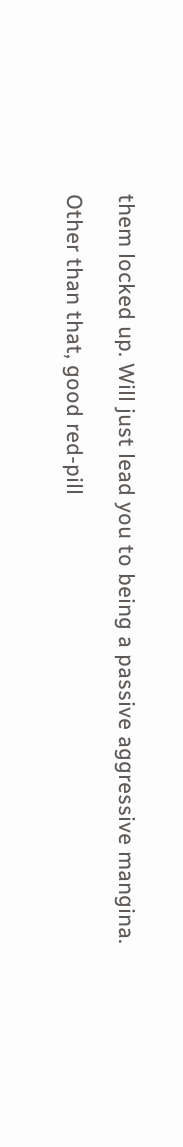them locked up. Will just lead you to being a passive aggressive mangina.

Other than that, good red-pill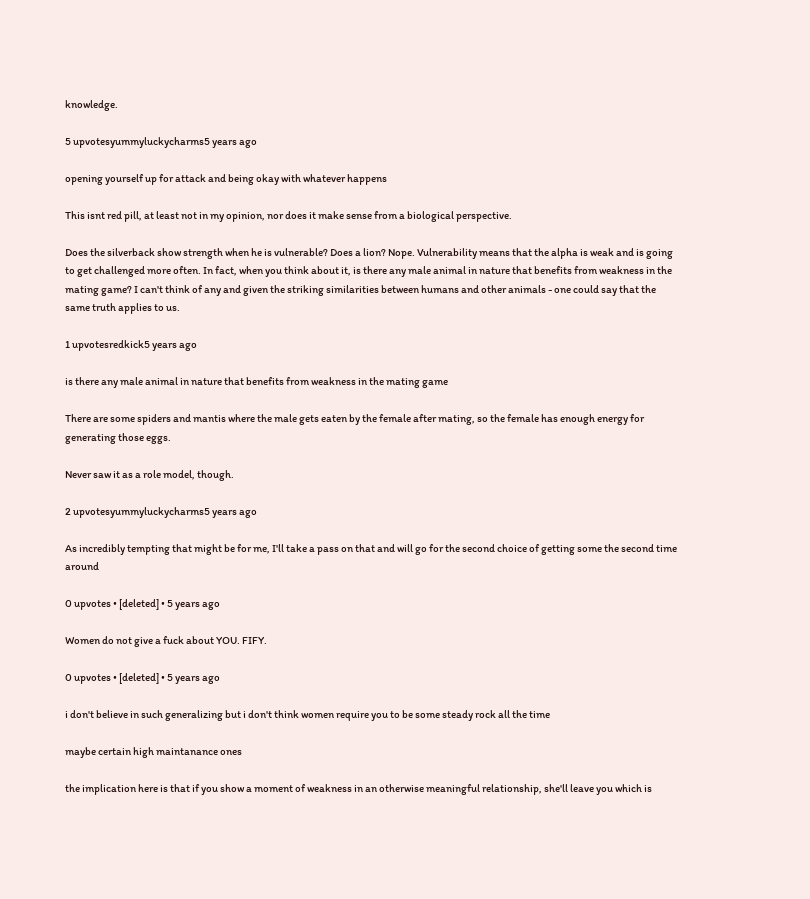knowledge.

5 upvotesyummyluckycharms5 years ago

opening yourself up for attack and being okay with whatever happens

This isnt red pill, at least not in my opinion, nor does it make sense from a biological perspective.

Does the silverback show strength when he is vulnerable? Does a lion? Nope. Vulnerability means that the alpha is weak and is going to get challenged more often. In fact, when you think about it, is there any male animal in nature that benefits from weakness in the mating game? I can't think of any and given the striking similarities between humans and other animals - one could say that the same truth applies to us.

1 upvotesredkick5 years ago

is there any male animal in nature that benefits from weakness in the mating game

There are some spiders and mantis where the male gets eaten by the female after mating, so the female has enough energy for generating those eggs.

Never saw it as a role model, though.

2 upvotesyummyluckycharms5 years ago

As incredibly tempting that might be for me, I'll take a pass on that and will go for the second choice of getting some the second time around

0 upvotes • [deleted] • 5 years ago

Women do not give a fuck about YOU. FIFY.

0 upvotes • [deleted] • 5 years ago

i don't believe in such generalizing but i don't think women require you to be some steady rock all the time

maybe certain high maintanance ones

the implication here is that if you show a moment of weakness in an otherwise meaningful relationship, she'll leave you which is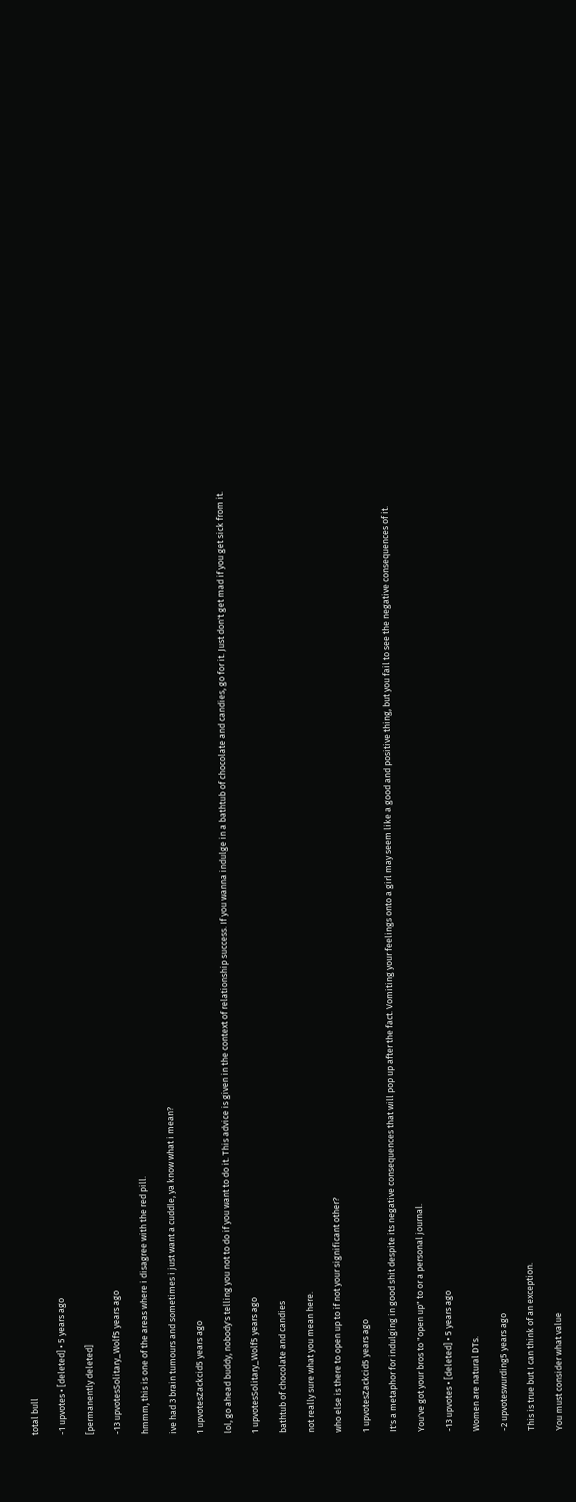total bull

-1 upvotes • [deleted] • 5 years ago

[permanently deleted]

-13 upvotesSolitary_Wolf5 years ago

hmmm, this is one of the areas where i disagree with the red pill.

ive had 3 brain tumours and sometimes i just want a cuddle, ya know what i mean?

1 upvotesZackcid5 years ago

lol, go ahead buddy, nobody's telling you not to do if you want to do it. This advice is given in the context of relationship success. If you wanna indulge in a bathtub of chocolate and candies, go for it. Just don't get mad if you get sick from it.

1 upvotesSolitary_Wolf5 years ago

bathtub of chocolate and candies

not really sure what you mean here.

who else is there to open up to if not your significant other?

1 upvotesZackcid5 years ago

It's a metaphor for indulging in good shit despite its negative consequences that will pop up after the fact. Vomiting your feelings onto a girl may seem like a good and positive thing, but you fail to see the negative consequences of it.

You've got your bros to "open up" to or a personal journal.

-13 upvotes • [deleted] • 5 years ago

Women are natural DTs.

-2 upvoteswurding5 years ago

This is true but I can think of an exception.

You must consider what value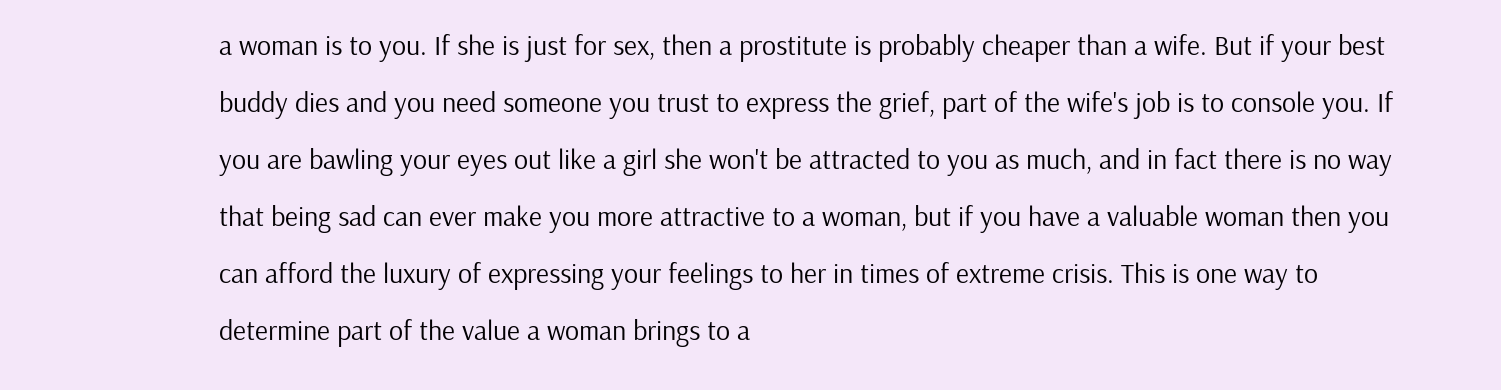a woman is to you. If she is just for sex, then a prostitute is probably cheaper than a wife. But if your best buddy dies and you need someone you trust to express the grief, part of the wife's job is to console you. If you are bawling your eyes out like a girl she won't be attracted to you as much, and in fact there is no way that being sad can ever make you more attractive to a woman, but if you have a valuable woman then you can afford the luxury of expressing your feelings to her in times of extreme crisis. This is one way to determine part of the value a woman brings to a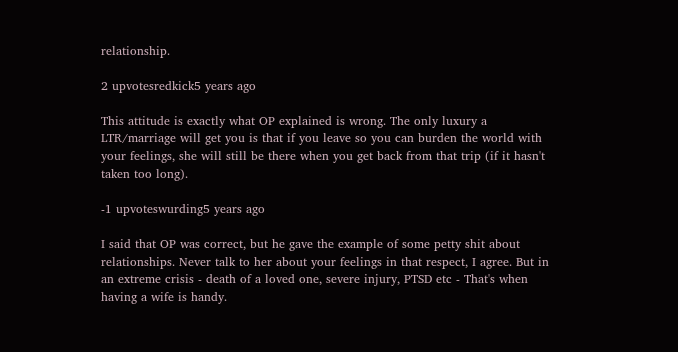relationship.

2 upvotesredkick5 years ago

This attitude is exactly what OP explained is wrong. The only luxury a LTR/marriage will get you is that if you leave so you can burden the world with your feelings, she will still be there when you get back from that trip (if it hasn't taken too long).

-1 upvoteswurding5 years ago

I said that OP was correct, but he gave the example of some petty shit about relationships. Never talk to her about your feelings in that respect, I agree. But in an extreme crisis - death of a loved one, severe injury, PTSD etc - That's when having a wife is handy.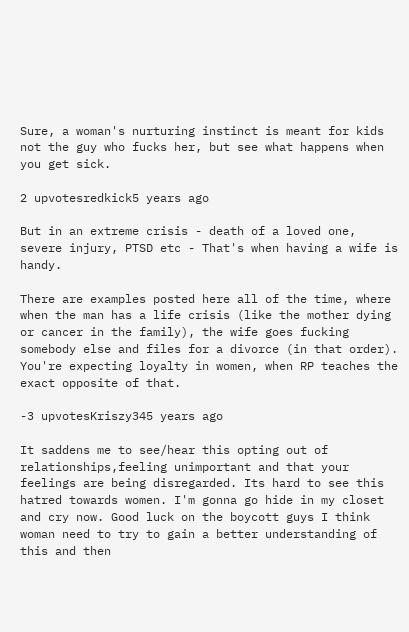Sure, a woman's nurturing instinct is meant for kids not the guy who fucks her, but see what happens when you get sick.

2 upvotesredkick5 years ago

But in an extreme crisis - death of a loved one, severe injury, PTSD etc - That's when having a wife is handy.

There are examples posted here all of the time, where when the man has a life crisis (like the mother dying or cancer in the family), the wife goes fucking somebody else and files for a divorce (in that order). You're expecting loyalty in women, when RP teaches the exact opposite of that.

-3 upvotesKriszy345 years ago

It saddens me to see/hear this opting out of relationships,feeling unimportant and that your feelings are being disregarded. Its hard to see this hatred towards women. I'm gonna go hide in my closet and cry now. Good luck on the boycott guys I think woman need to try to gain a better understanding of this and then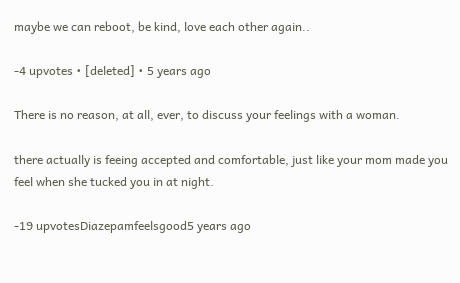maybe we can reboot, be kind, love each other again..

-4 upvotes • [deleted] • 5 years ago

There is no reason, at all, ever, to discuss your feelings with a woman.

there actually is feeing accepted and comfortable, just like your mom made you feel when she tucked you in at night.

-19 upvotesDiazepamfeelsgood5 years ago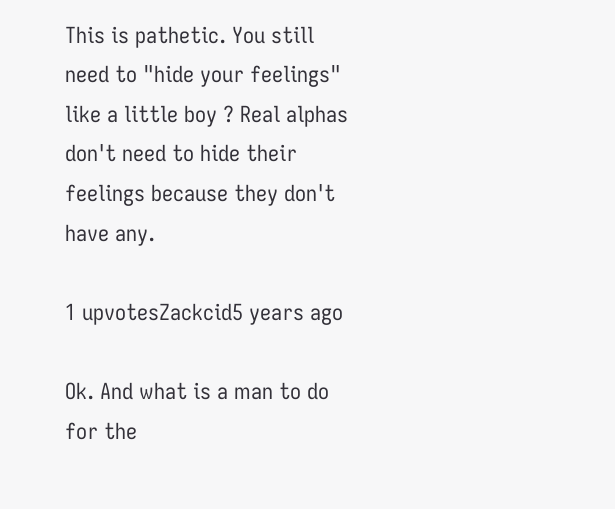This is pathetic. You still need to "hide your feelings" like a little boy ? Real alphas don't need to hide their feelings because they don't have any.

1 upvotesZackcid5 years ago

Ok. And what is a man to do for the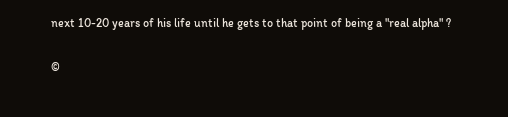next 10-20 years of his life until he gets to that point of being a "real alpha" ?

©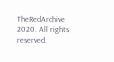TheRedArchive 2020. All rights reserved.